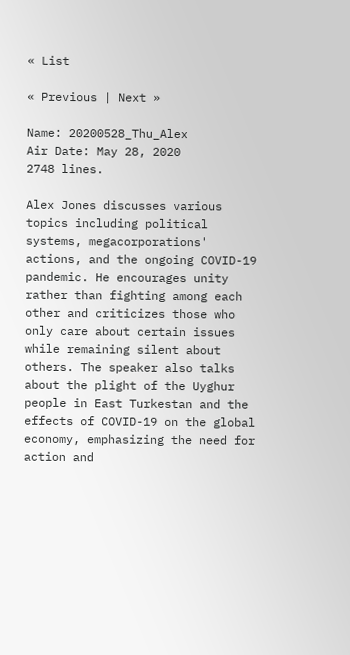« List

« Previous | Next »

Name: 20200528_Thu_Alex
Air Date: May 28, 2020
2748 lines.

Alex Jones discusses various topics including political systems, megacorporations' actions, and the ongoing COVID-19 pandemic. He encourages unity rather than fighting among each other and criticizes those who only care about certain issues while remaining silent about others. The speaker also talks about the plight of the Uyghur people in East Turkestan and the effects of COVID-19 on the global economy, emphasizing the need for action and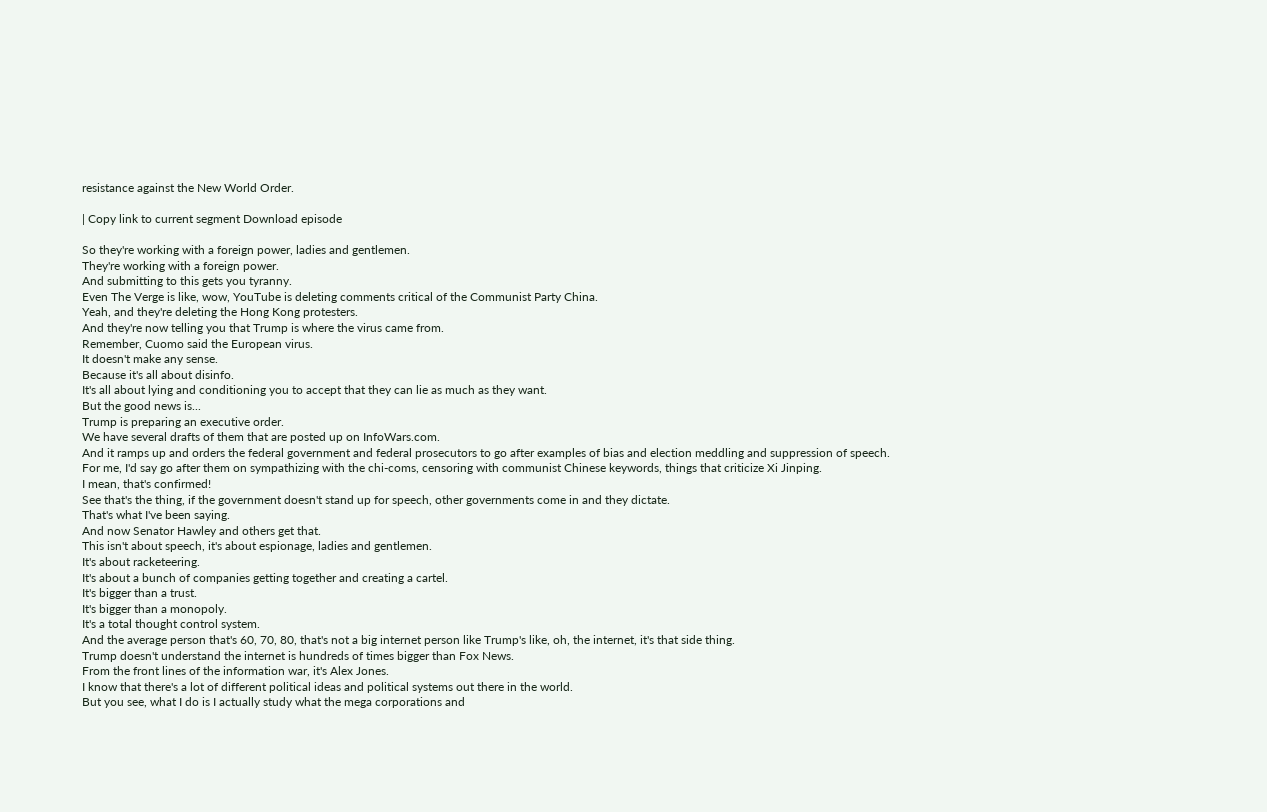resistance against the New World Order.

| Copy link to current segment Download episode

So they're working with a foreign power, ladies and gentlemen.
They're working with a foreign power.
And submitting to this gets you tyranny.
Even The Verge is like, wow, YouTube is deleting comments critical of the Communist Party China.
Yeah, and they're deleting the Hong Kong protesters.
And they're now telling you that Trump is where the virus came from.
Remember, Cuomo said the European virus.
It doesn't make any sense.
Because it's all about disinfo.
It's all about lying and conditioning you to accept that they can lie as much as they want.
But the good news is...
Trump is preparing an executive order.
We have several drafts of them that are posted up on InfoWars.com.
And it ramps up and orders the federal government and federal prosecutors to go after examples of bias and election meddling and suppression of speech.
For me, I'd say go after them on sympathizing with the chi-coms, censoring with communist Chinese keywords, things that criticize Xi Jinping.
I mean, that's confirmed!
See that's the thing, if the government doesn't stand up for speech, other governments come in and they dictate.
That's what I've been saying.
And now Senator Hawley and others get that.
This isn't about speech, it's about espionage, ladies and gentlemen.
It's about racketeering.
It's about a bunch of companies getting together and creating a cartel.
It's bigger than a trust.
It's bigger than a monopoly.
It's a total thought control system.
And the average person that's 60, 70, 80, that's not a big internet person like Trump's like, oh, the internet, it's that side thing.
Trump doesn't understand the internet is hundreds of times bigger than Fox News.
From the front lines of the information war, it's Alex Jones.
I know that there's a lot of different political ideas and political systems out there in the world.
But you see, what I do is I actually study what the mega corporations and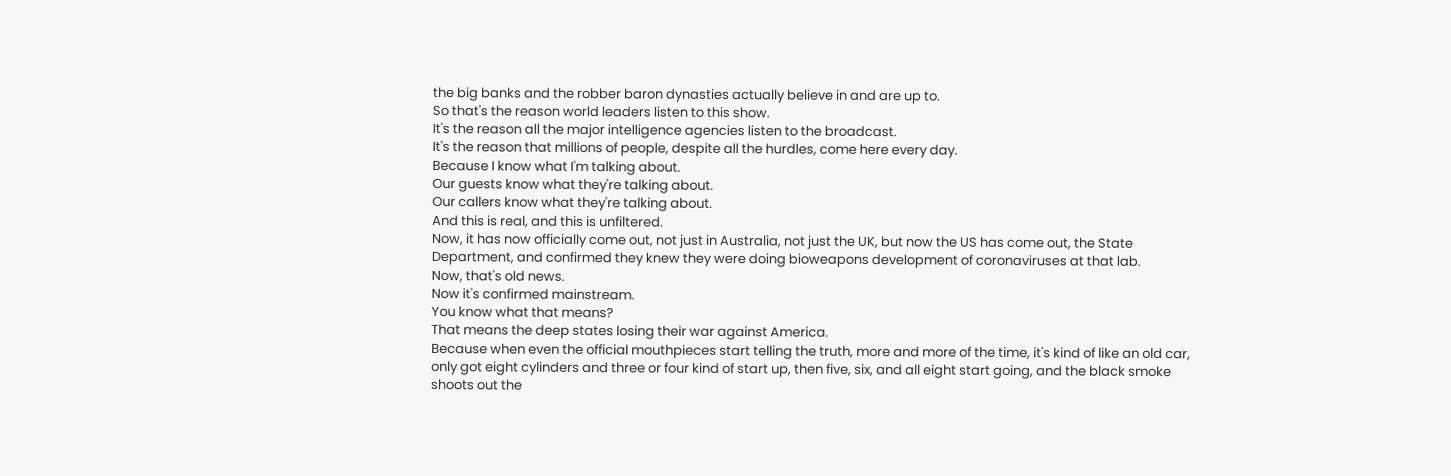the big banks and the robber baron dynasties actually believe in and are up to.
So that's the reason world leaders listen to this show.
It's the reason all the major intelligence agencies listen to the broadcast.
It's the reason that millions of people, despite all the hurdles, come here every day.
Because I know what I'm talking about.
Our guests know what they're talking about.
Our callers know what they're talking about.
And this is real, and this is unfiltered.
Now, it has now officially come out, not just in Australia, not just the UK, but now the US has come out, the State Department, and confirmed they knew they were doing bioweapons development of coronaviruses at that lab.
Now, that's old news.
Now it's confirmed mainstream.
You know what that means?
That means the deep states losing their war against America.
Because when even the official mouthpieces start telling the truth, more and more of the time, it's kind of like an old car, only got eight cylinders and three or four kind of start up, then five, six, and all eight start going, and the black smoke shoots out the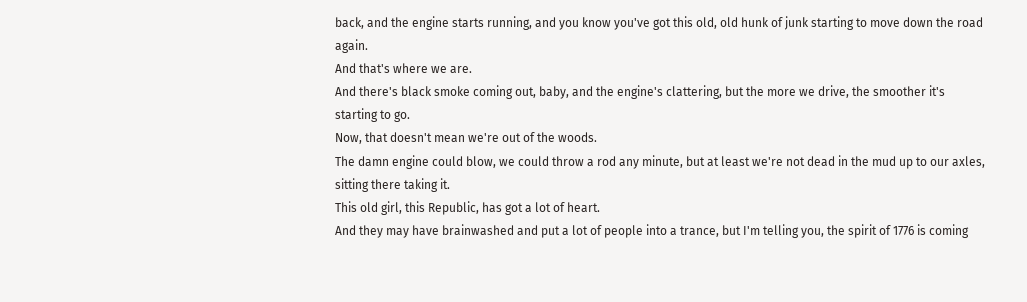back, and the engine starts running, and you know you've got this old, old hunk of junk starting to move down the road again.
And that's where we are.
And there's black smoke coming out, baby, and the engine's clattering, but the more we drive, the smoother it's starting to go.
Now, that doesn't mean we're out of the woods.
The damn engine could blow, we could throw a rod any minute, but at least we're not dead in the mud up to our axles, sitting there taking it.
This old girl, this Republic, has got a lot of heart.
And they may have brainwashed and put a lot of people into a trance, but I'm telling you, the spirit of 1776 is coming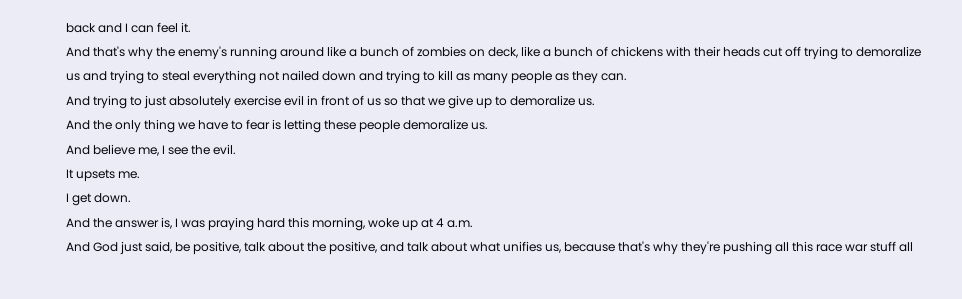back and I can feel it.
And that's why the enemy's running around like a bunch of zombies on deck, like a bunch of chickens with their heads cut off trying to demoralize us and trying to steal everything not nailed down and trying to kill as many people as they can.
And trying to just absolutely exercise evil in front of us so that we give up to demoralize us.
And the only thing we have to fear is letting these people demoralize us.
And believe me, I see the evil.
It upsets me.
I get down.
And the answer is, I was praying hard this morning, woke up at 4 a.m.
And God just said, be positive, talk about the positive, and talk about what unifies us, because that's why they're pushing all this race war stuff all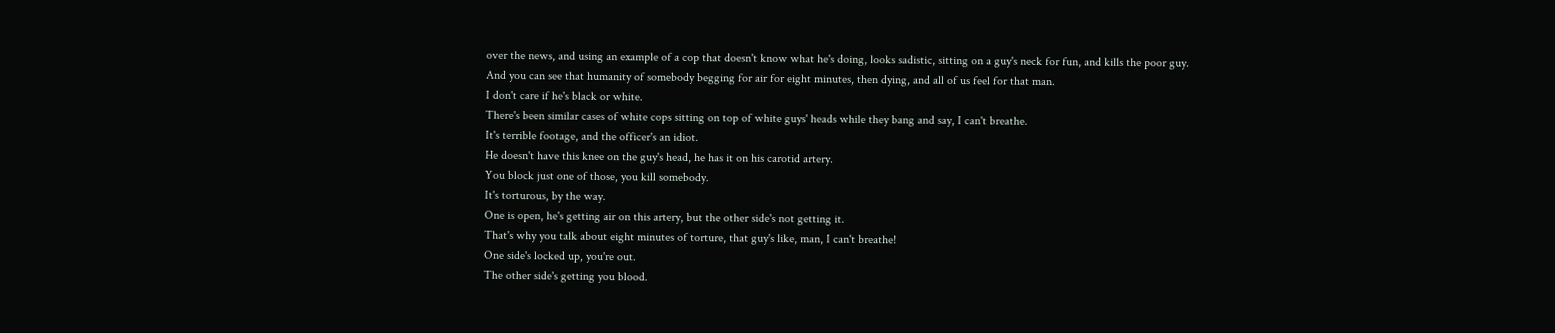over the news, and using an example of a cop that doesn't know what he's doing, looks sadistic, sitting on a guy's neck for fun, and kills the poor guy.
And you can see that humanity of somebody begging for air for eight minutes, then dying, and all of us feel for that man.
I don't care if he's black or white.
There's been similar cases of white cops sitting on top of white guys' heads while they bang and say, I can't breathe.
It's terrible footage, and the officer's an idiot.
He doesn't have this knee on the guy's head, he has it on his carotid artery.
You block just one of those, you kill somebody.
It's torturous, by the way.
One is open, he's getting air on this artery, but the other side's not getting it.
That's why you talk about eight minutes of torture, that guy's like, man, I can't breathe!
One side's locked up, you're out.
The other side's getting you blood.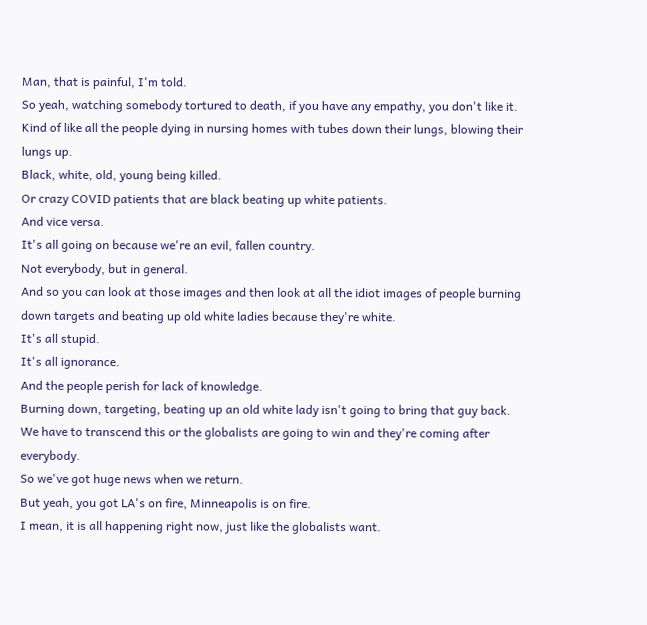Man, that is painful, I'm told.
So yeah, watching somebody tortured to death, if you have any empathy, you don't like it.
Kind of like all the people dying in nursing homes with tubes down their lungs, blowing their lungs up.
Black, white, old, young being killed.
Or crazy COVID patients that are black beating up white patients.
And vice versa.
It's all going on because we're an evil, fallen country.
Not everybody, but in general.
And so you can look at those images and then look at all the idiot images of people burning down targets and beating up old white ladies because they're white.
It's all stupid.
It's all ignorance.
And the people perish for lack of knowledge.
Burning down, targeting, beating up an old white lady isn't going to bring that guy back.
We have to transcend this or the globalists are going to win and they're coming after everybody.
So we've got huge news when we return.
But yeah, you got LA's on fire, Minneapolis is on fire.
I mean, it is all happening right now, just like the globalists want.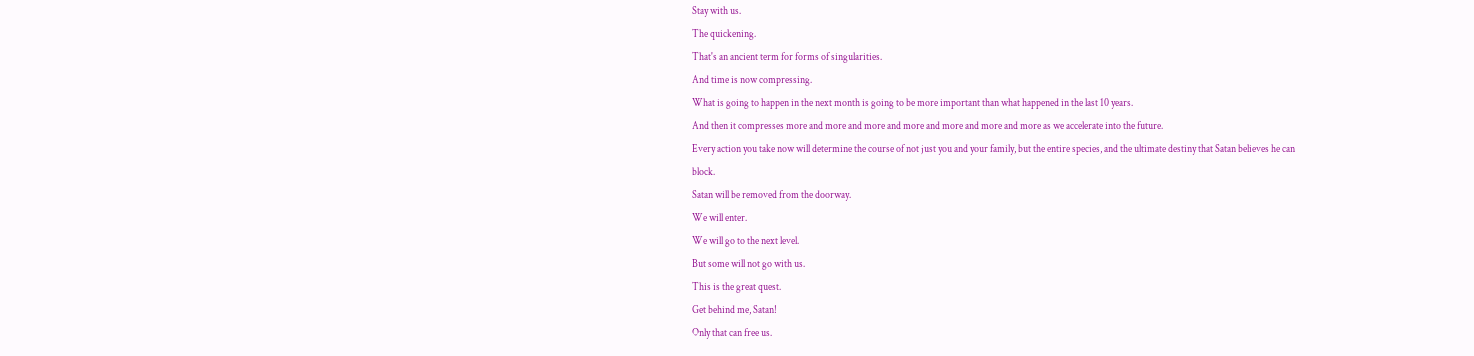Stay with us.
The quickening.
That's an ancient term for forms of singularities.
And time is now compressing.
What is going to happen in the next month is going to be more important than what happened in the last 10 years.
And then it compresses more and more and more and more and more and more and more as we accelerate into the future.
Every action you take now will determine the course of not just you and your family, but the entire species, and the ultimate destiny that Satan believes he can block.
Satan will be removed from the doorway.
We will enter.
We will go to the next level.
But some will not go with us.
This is the great quest.
Get behind me, Satan!
Only that can free us.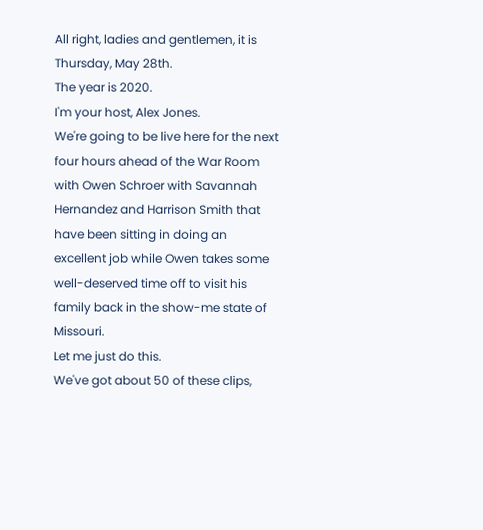All right, ladies and gentlemen, it is Thursday, May 28th.
The year is 2020.
I'm your host, Alex Jones.
We're going to be live here for the next four hours ahead of the War Room with Owen Schroer with Savannah Hernandez and Harrison Smith that have been sitting in doing an excellent job while Owen takes some well-deserved time off to visit his family back in the show-me state of Missouri.
Let me just do this.
We've got about 50 of these clips,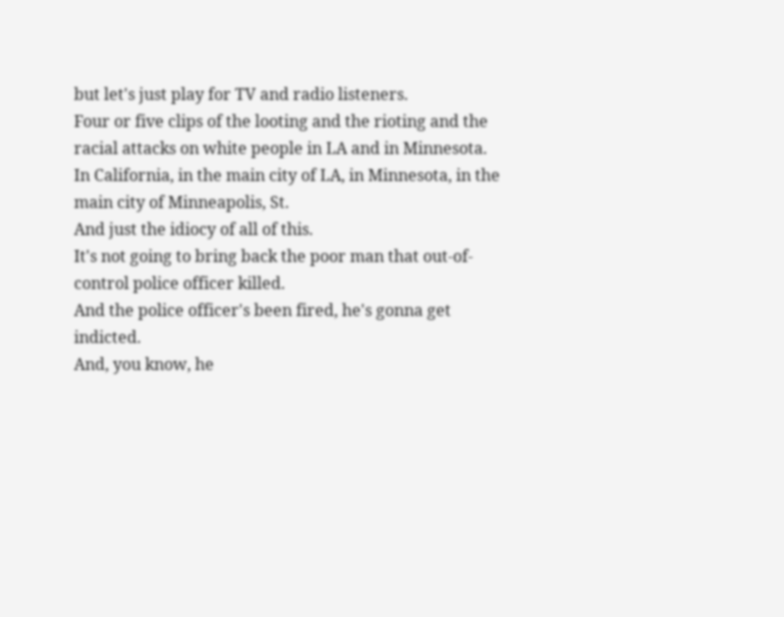but let's just play for TV and radio listeners.
Four or five clips of the looting and the rioting and the racial attacks on white people in LA and in Minnesota.
In California, in the main city of LA, in Minnesota, in the main city of Minneapolis, St.
And just the idiocy of all of this.
It's not going to bring back the poor man that out-of-control police officer killed.
And the police officer's been fired, he's gonna get indicted.
And, you know, he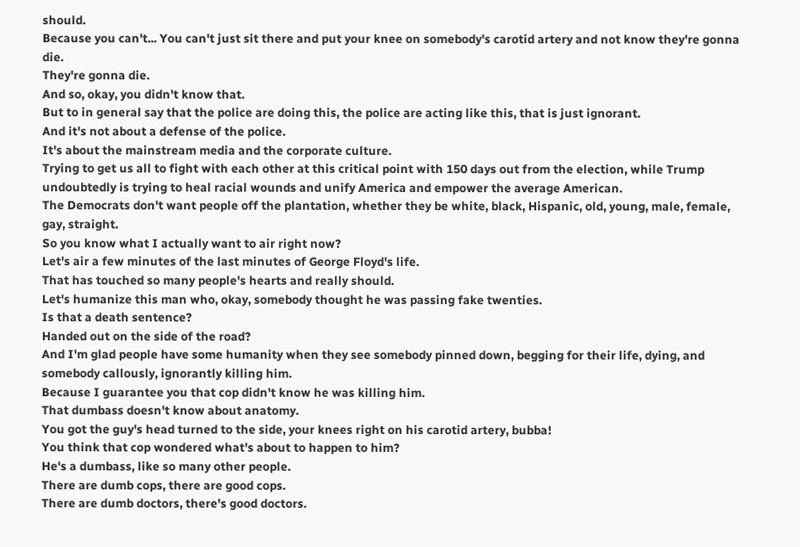should.
Because you can't... You can't just sit there and put your knee on somebody's carotid artery and not know they're gonna die.
They're gonna die.
And so, okay, you didn't know that.
But to in general say that the police are doing this, the police are acting like this, that is just ignorant.
And it's not about a defense of the police.
It's about the mainstream media and the corporate culture.
Trying to get us all to fight with each other at this critical point with 150 days out from the election, while Trump undoubtedly is trying to heal racial wounds and unify America and empower the average American.
The Democrats don't want people off the plantation, whether they be white, black, Hispanic, old, young, male, female, gay, straight.
So you know what I actually want to air right now?
Let's air a few minutes of the last minutes of George Floyd's life.
That has touched so many people's hearts and really should.
Let's humanize this man who, okay, somebody thought he was passing fake twenties.
Is that a death sentence?
Handed out on the side of the road?
And I'm glad people have some humanity when they see somebody pinned down, begging for their life, dying, and somebody callously, ignorantly killing him.
Because I guarantee you that cop didn't know he was killing him.
That dumbass doesn't know about anatomy.
You got the guy's head turned to the side, your knees right on his carotid artery, bubba!
You think that cop wondered what's about to happen to him?
He's a dumbass, like so many other people.
There are dumb cops, there are good cops.
There are dumb doctors, there's good doctors.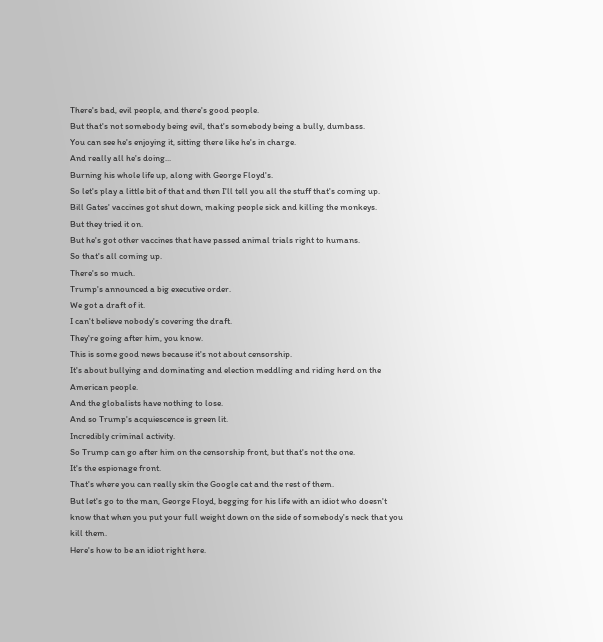There's bad, evil people, and there's good people.
But that's not somebody being evil, that's somebody being a bully, dumbass.
You can see he's enjoying it, sitting there like he's in charge.
And really all he's doing...
Burning his whole life up, along with George Floyd's.
So let's play a little bit of that and then I'll tell you all the stuff that's coming up.
Bill Gates' vaccines got shut down, making people sick and killing the monkeys.
But they tried it on.
But he's got other vaccines that have passed animal trials right to humans.
So that's all coming up.
There's so much.
Trump's announced a big executive order.
We got a draft of it.
I can't believe nobody's covering the draft.
They're going after him, you know.
This is some good news because it's not about censorship.
It's about bullying and dominating and election meddling and riding herd on the American people.
And the globalists have nothing to lose.
And so Trump's acquiescence is green lit.
Incredibly criminal activity.
So Trump can go after him on the censorship front, but that's not the one.
It's the espionage front.
That's where you can really skin the Google cat and the rest of them.
But let's go to the man, George Floyd, begging for his life with an idiot who doesn't know that when you put your full weight down on the side of somebody's neck that you kill them.
Here's how to be an idiot right here.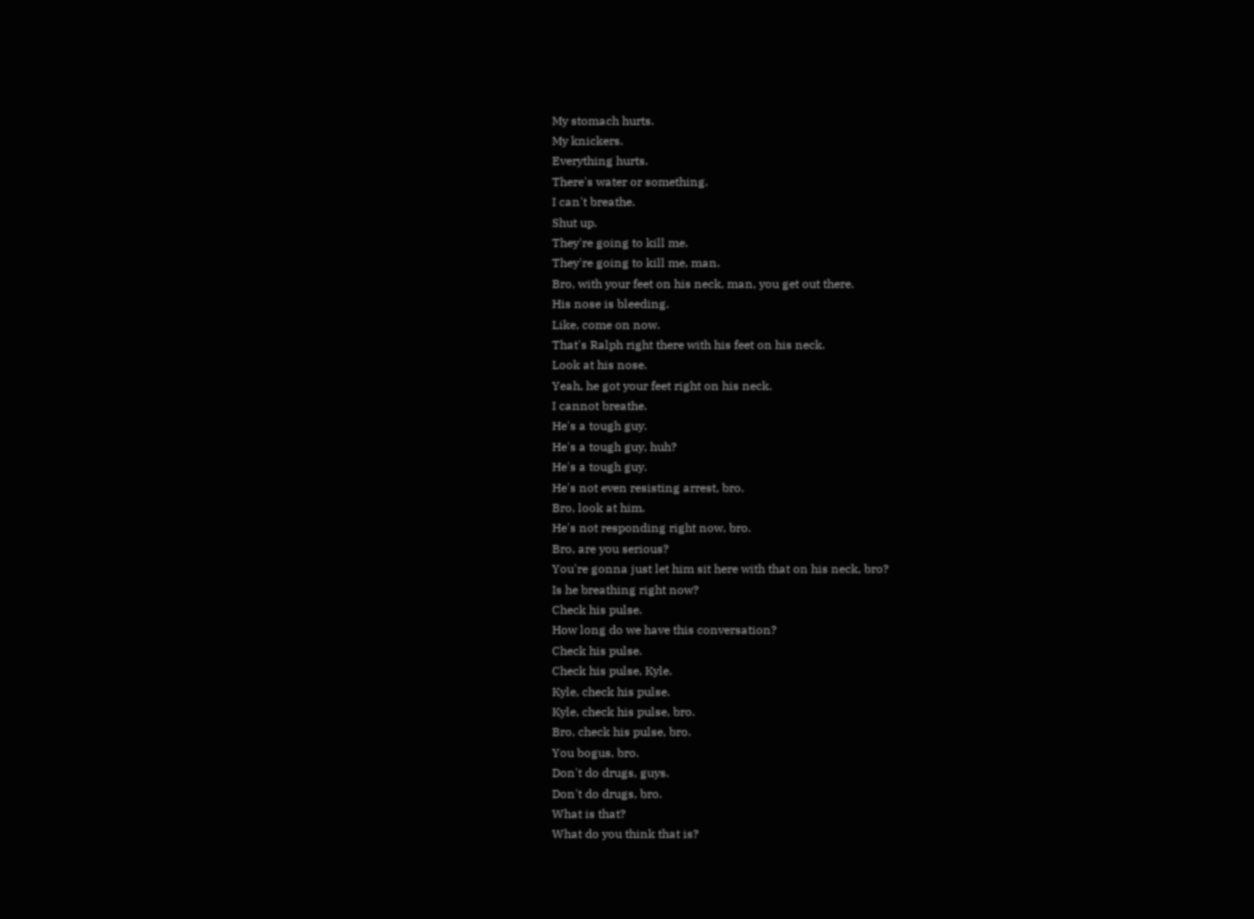My stomach hurts.
My knickers.
Everything hurts.
There's water or something.
I can't breathe.
Shut up.
They're going to kill me.
They're going to kill me, man.
Bro, with your feet on his neck, man, you get out there.
His nose is bleeding.
Like, come on now.
That's Ralph right there with his feet on his neck.
Look at his nose.
Yeah, he got your feet right on his neck.
I cannot breathe.
He's a tough guy.
He's a tough guy, huh?
He's a tough guy.
He's not even resisting arrest, bro.
Bro, look at him.
He's not responding right now, bro.
Bro, are you serious?
You're gonna just let him sit here with that on his neck, bro?
Is he breathing right now?
Check his pulse.
How long do we have this conversation?
Check his pulse.
Check his pulse, Kyle.
Kyle, check his pulse.
Kyle, check his pulse, bro.
Bro, check his pulse, bro.
You bogus, bro.
Don't do drugs, guys.
Don't do drugs, bro.
What is that?
What do you think that is?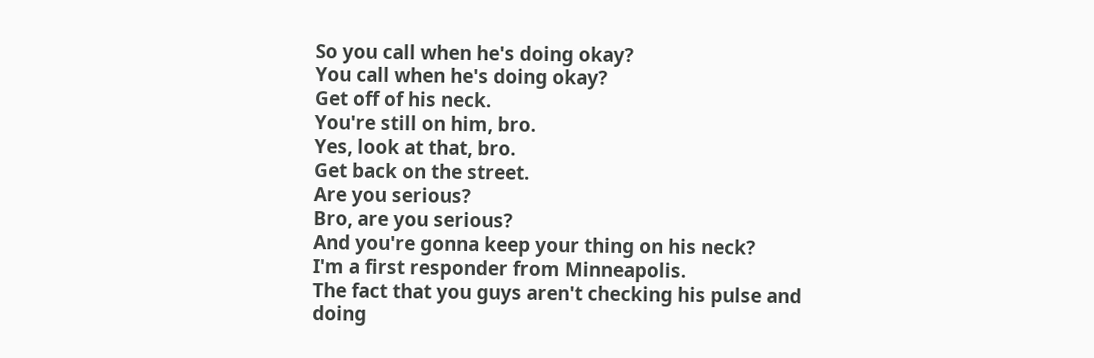So you call when he's doing okay?
You call when he's doing okay?
Get off of his neck.
You're still on him, bro.
Yes, look at that, bro.
Get back on the street.
Are you serious?
Bro, are you serious?
And you're gonna keep your thing on his neck?
I'm a first responder from Minneapolis.
The fact that you guys aren't checking his pulse and
doing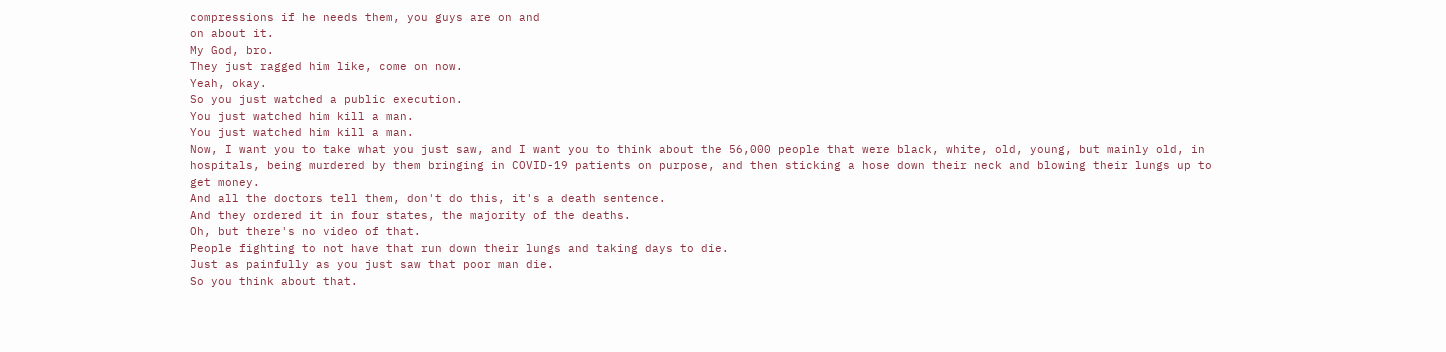compressions if he needs them, you guys are on and
on about it.
My God, bro.
They just ragged him like, come on now.
Yeah, okay.
So you just watched a public execution.
You just watched him kill a man.
You just watched him kill a man.
Now, I want you to take what you just saw, and I want you to think about the 56,000 people that were black, white, old, young, but mainly old, in hospitals, being murdered by them bringing in COVID-19 patients on purpose, and then sticking a hose down their neck and blowing their lungs up to get money.
And all the doctors tell them, don't do this, it's a death sentence.
And they ordered it in four states, the majority of the deaths.
Oh, but there's no video of that.
People fighting to not have that run down their lungs and taking days to die.
Just as painfully as you just saw that poor man die.
So you think about that.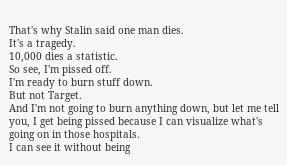That's why Stalin said one man dies.
It's a tragedy.
10,000 dies a statistic.
So see, I'm pissed off.
I'm ready to burn stuff down.
But not Target.
And I'm not going to burn anything down, but let me tell you, I get being pissed because I can visualize what's going on in those hospitals.
I can see it without being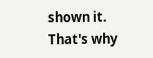shown it.
That's why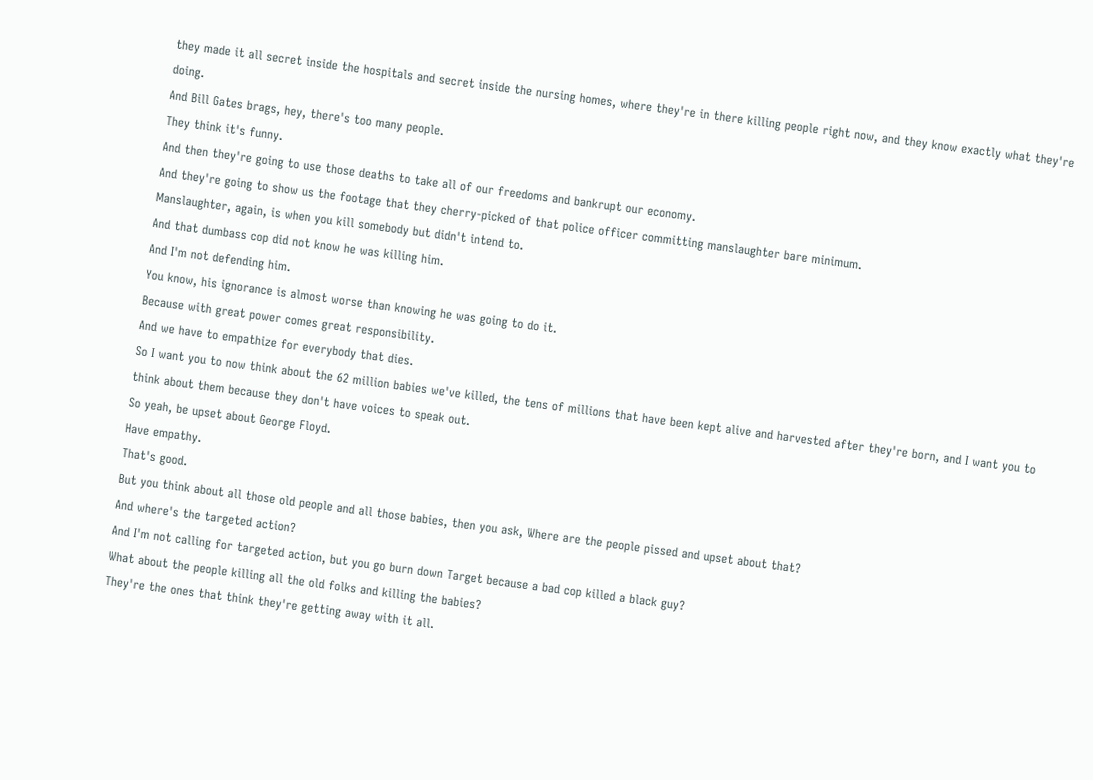they made it all secret inside the hospitals and secret inside the nursing homes, where they're in there killing people right now, and they know exactly what they're doing.
And Bill Gates brags, hey, there's too many people.
They think it's funny.
And then they're going to use those deaths to take all of our freedoms and bankrupt our economy.
And they're going to show us the footage that they cherry-picked of that police officer committing manslaughter bare minimum.
Manslaughter, again, is when you kill somebody but didn't intend to.
And that dumbass cop did not know he was killing him.
And I'm not defending him.
You know, his ignorance is almost worse than knowing he was going to do it.
Because with great power comes great responsibility.
And we have to empathize for everybody that dies.
So I want you to now think about the 62 million babies we've killed, the tens of millions that have been kept alive and harvested after they're born, and I want you to think about them because they don't have voices to speak out.
So yeah, be upset about George Floyd.
Have empathy.
That's good.
But you think about all those old people and all those babies, then you ask, Where are the people pissed and upset about that?
And where's the targeted action?
And I'm not calling for targeted action, but you go burn down Target because a bad cop killed a black guy?
What about the people killing all the old folks and killing the babies?
They're the ones that think they're getting away with it all.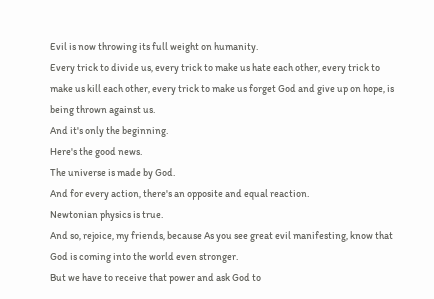Evil is now throwing its full weight on humanity.
Every trick to divide us, every trick to make us hate each other, every trick to make us kill each other, every trick to make us forget God and give up on hope, is being thrown against us.
And it's only the beginning.
Here's the good news.
The universe is made by God.
And for every action, there's an opposite and equal reaction.
Newtonian physics is true.
And so, rejoice, my friends, because As you see great evil manifesting, know that God is coming into the world even stronger.
But we have to receive that power and ask God to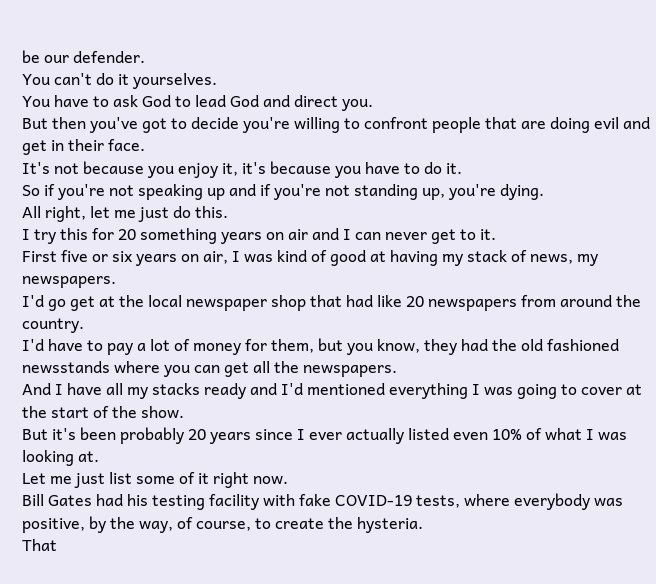be our defender.
You can't do it yourselves.
You have to ask God to lead God and direct you.
But then you've got to decide you're willing to confront people that are doing evil and get in their face.
It's not because you enjoy it, it's because you have to do it.
So if you're not speaking up and if you're not standing up, you're dying.
All right, let me just do this.
I try this for 20 something years on air and I can never get to it.
First five or six years on air, I was kind of good at having my stack of news, my newspapers.
I'd go get at the local newspaper shop that had like 20 newspapers from around the country.
I'd have to pay a lot of money for them, but you know, they had the old fashioned newsstands where you can get all the newspapers.
And I have all my stacks ready and I'd mentioned everything I was going to cover at the start of the show.
But it's been probably 20 years since I ever actually listed even 10% of what I was looking at.
Let me just list some of it right now.
Bill Gates had his testing facility with fake COVID-19 tests, where everybody was positive, by the way, of course, to create the hysteria.
That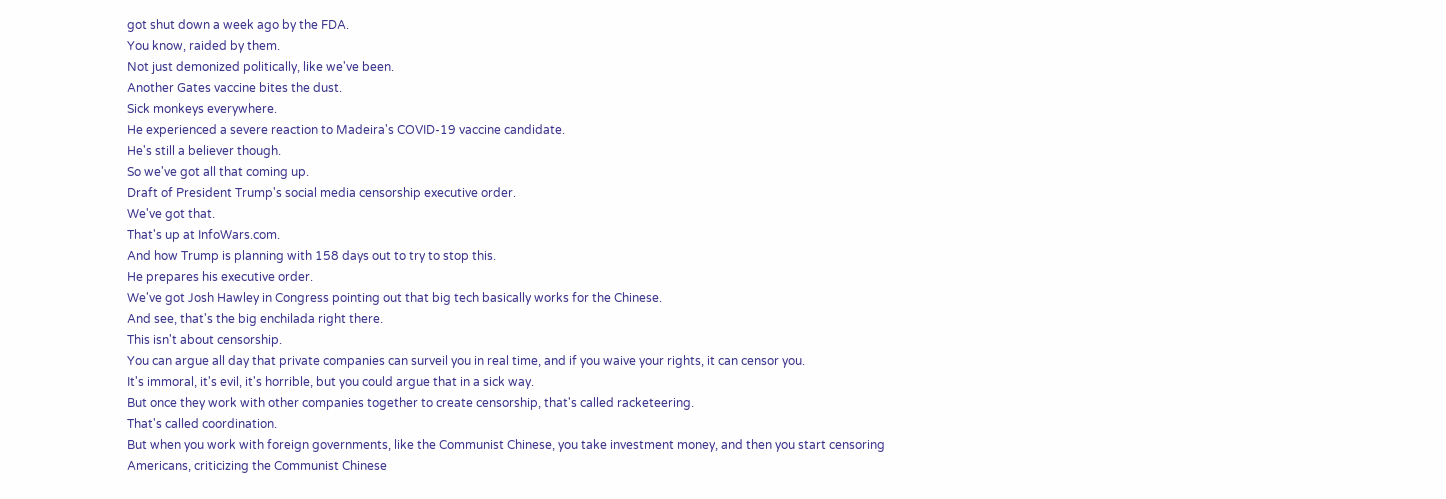got shut down a week ago by the FDA.
You know, raided by them.
Not just demonized politically, like we've been.
Another Gates vaccine bites the dust.
Sick monkeys everywhere.
He experienced a severe reaction to Madeira's COVID-19 vaccine candidate.
He's still a believer though.
So we've got all that coming up.
Draft of President Trump's social media censorship executive order.
We've got that.
That's up at InfoWars.com.
And how Trump is planning with 158 days out to try to stop this.
He prepares his executive order.
We've got Josh Hawley in Congress pointing out that big tech basically works for the Chinese.
And see, that's the big enchilada right there.
This isn't about censorship.
You can argue all day that private companies can surveil you in real time, and if you waive your rights, it can censor you.
It's immoral, it's evil, it's horrible, but you could argue that in a sick way.
But once they work with other companies together to create censorship, that's called racketeering.
That's called coordination.
But when you work with foreign governments, like the Communist Chinese, you take investment money, and then you start censoring Americans, criticizing the Communist Chinese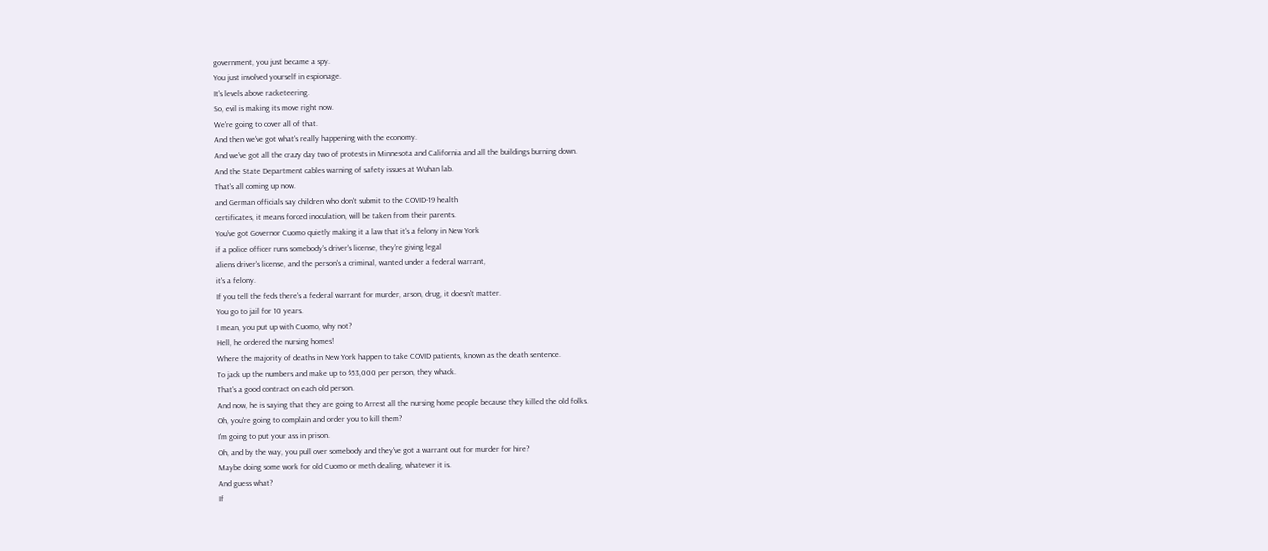government, you just became a spy.
You just involved yourself in espionage.
It's levels above racketeering.
So, evil is making its move right now.
We're going to cover all of that.
And then we've got what's really happening with the economy.
And we've got all the crazy day two of protests in Minnesota and California and all the buildings burning down.
And the State Department cables warning of safety issues at Wuhan lab.
That's all coming up now.
and German officials say children who don't submit to the COVID-19 health
certificates, it means forced inoculation, will be taken from their parents.
You've got Governor Cuomo quietly making it a law that it's a felony in New York
if a police officer runs somebody's driver's license, they're giving legal
aliens driver's license, and the person's a criminal, wanted under a federal warrant,
it's a felony.
If you tell the feds there's a federal warrant for murder, arson, drug, it doesn't matter.
You go to jail for 10 years.
I mean, you put up with Cuomo, why not?
Hell, he ordered the nursing homes!
Where the majority of deaths in New York happen to take COVID patients, known as the death sentence.
To jack up the numbers and make up to $53,000 per person, they whack.
That's a good contract on each old person.
And now, he is saying that they are going to Arrest all the nursing home people because they killed the old folks.
Oh, you're going to complain and order you to kill them?
I'm going to put your ass in prison.
Oh, and by the way, you pull over somebody and they've got a warrant out for murder for hire?
Maybe doing some work for old Cuomo or meth dealing, whatever it is.
And guess what?
If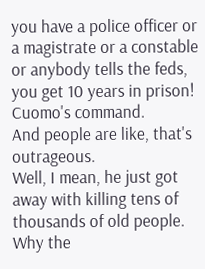you have a police officer or a magistrate or a constable or anybody tells the feds, you get 10 years in prison!
Cuomo's command.
And people are like, that's outrageous.
Well, I mean, he just got away with killing tens of thousands of old people.
Why the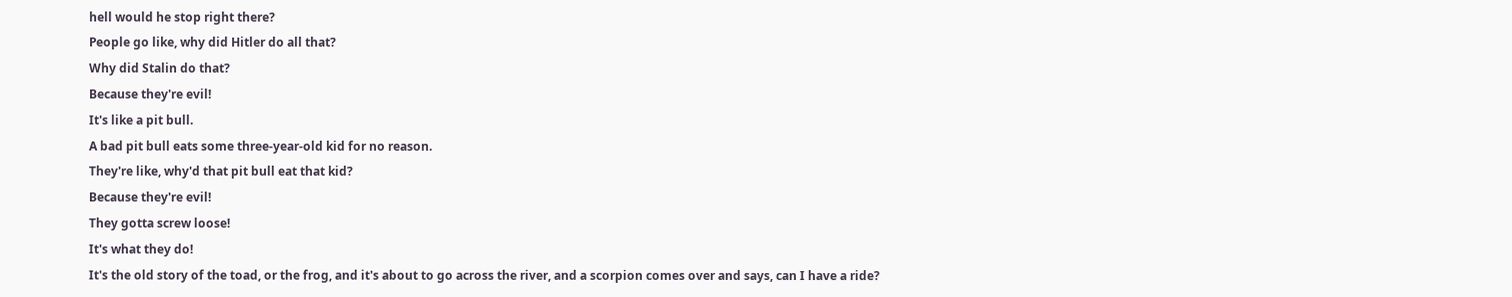hell would he stop right there?
People go like, why did Hitler do all that?
Why did Stalin do that?
Because they're evil!
It's like a pit bull.
A bad pit bull eats some three-year-old kid for no reason.
They're like, why'd that pit bull eat that kid?
Because they're evil!
They gotta screw loose!
It's what they do!
It's the old story of the toad, or the frog, and it's about to go across the river, and a scorpion comes over and says, can I have a ride?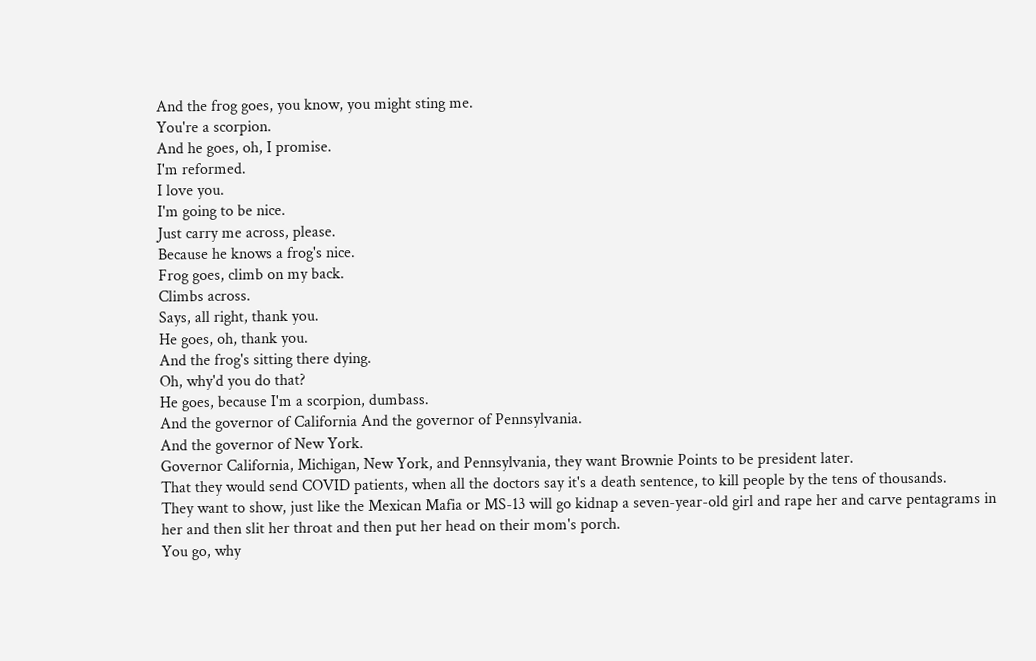And the frog goes, you know, you might sting me.
You're a scorpion.
And he goes, oh, I promise.
I'm reformed.
I love you.
I'm going to be nice.
Just carry me across, please.
Because he knows a frog's nice.
Frog goes, climb on my back.
Climbs across.
Says, all right, thank you.
He goes, oh, thank you.
And the frog's sitting there dying.
Oh, why'd you do that?
He goes, because I'm a scorpion, dumbass.
And the governor of California And the governor of Pennsylvania.
And the governor of New York.
Governor California, Michigan, New York, and Pennsylvania, they want Brownie Points to be president later.
That they would send COVID patients, when all the doctors say it's a death sentence, to kill people by the tens of thousands.
They want to show, just like the Mexican Mafia or MS-13 will go kidnap a seven-year-old girl and rape her and carve pentagrams in her and then slit her throat and then put her head on their mom's porch.
You go, why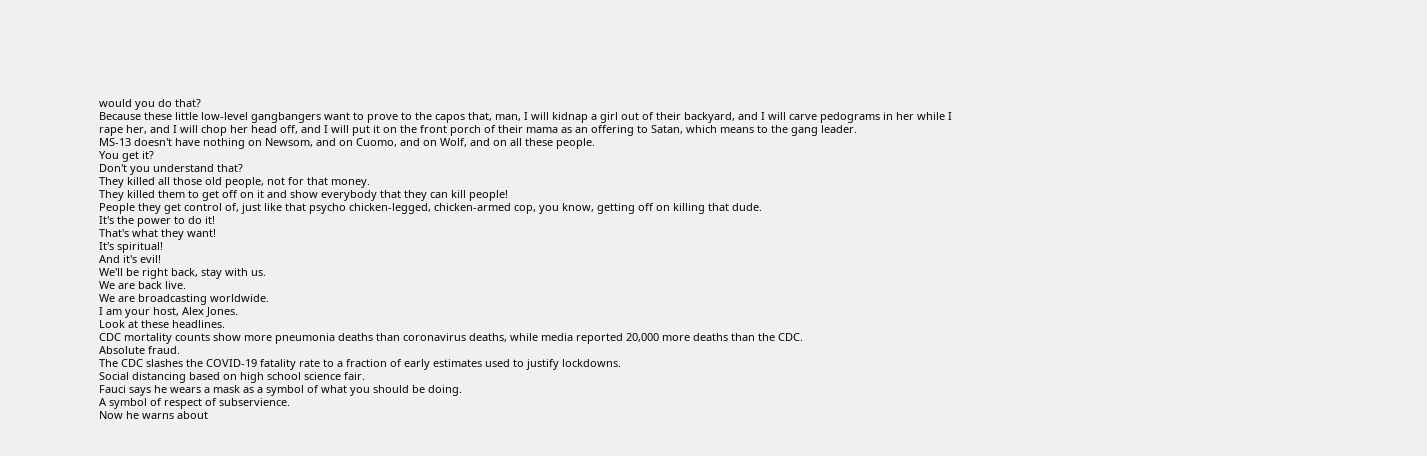would you do that?
Because these little low-level gangbangers want to prove to the capos that, man, I will kidnap a girl out of their backyard, and I will carve pedograms in her while I rape her, and I will chop her head off, and I will put it on the front porch of their mama as an offering to Satan, which means to the gang leader.
MS-13 doesn't have nothing on Newsom, and on Cuomo, and on Wolf, and on all these people.
You get it?
Don't you understand that?
They killed all those old people, not for that money.
They killed them to get off on it and show everybody that they can kill people!
People they get control of, just like that psycho chicken-legged, chicken-armed cop, you know, getting off on killing that dude.
It's the power to do it!
That's what they want!
It's spiritual!
And it's evil!
We'll be right back, stay with us.
We are back live.
We are broadcasting worldwide.
I am your host, Alex Jones.
Look at these headlines.
CDC mortality counts show more pneumonia deaths than coronavirus deaths, while media reported 20,000 more deaths than the CDC.
Absolute fraud.
The CDC slashes the COVID-19 fatality rate to a fraction of early estimates used to justify lockdowns.
Social distancing based on high school science fair.
Fauci says he wears a mask as a symbol of what you should be doing.
A symbol of respect of subservience.
Now he warns about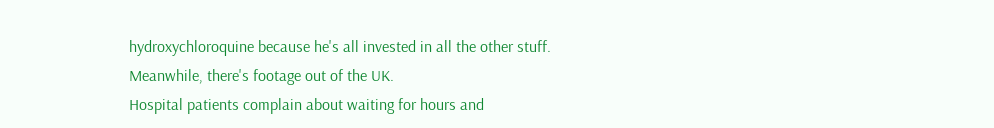hydroxychloroquine because he's all invested in all the other stuff.
Meanwhile, there's footage out of the UK.
Hospital patients complain about waiting for hours and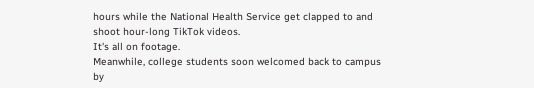hours while the National Health Service get clapped to and shoot hour-long TikTok videos.
It's all on footage.
Meanwhile, college students soon welcomed back to campus by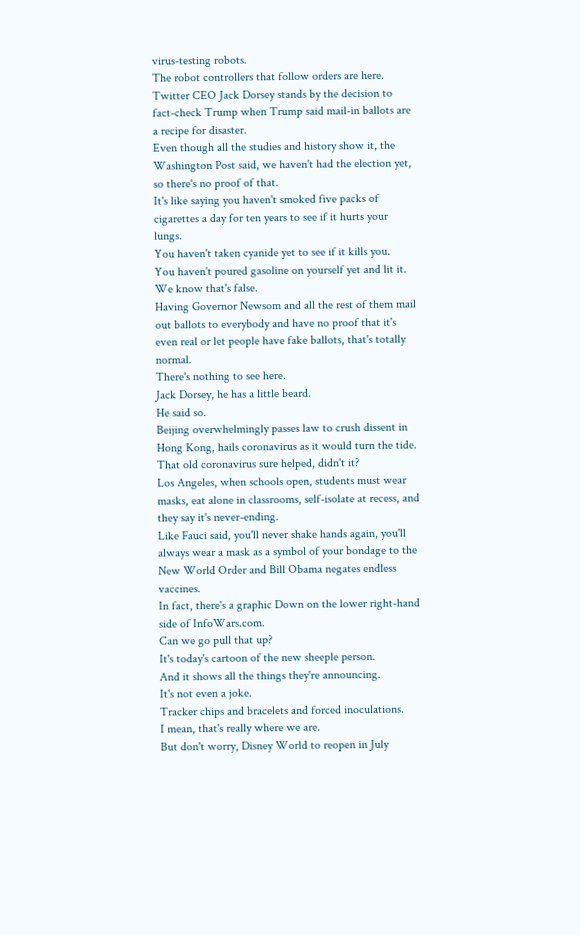virus-testing robots.
The robot controllers that follow orders are here.
Twitter CEO Jack Dorsey stands by the decision to fact-check Trump when Trump said mail-in ballots are a recipe for disaster.
Even though all the studies and history show it, the Washington Post said, we haven't had the election yet, so there's no proof of that.
It's like saying you haven't smoked five packs of cigarettes a day for ten years to see if it hurts your lungs.
You haven't taken cyanide yet to see if it kills you.
You haven't poured gasoline on yourself yet and lit it.
We know that's false.
Having Governor Newsom and all the rest of them mail out ballots to everybody and have no proof that it's even real or let people have fake ballots, that's totally normal.
There's nothing to see here.
Jack Dorsey, he has a little beard.
He said so.
Beijing overwhelmingly passes law to crush dissent in Hong Kong, hails coronavirus as it would turn the tide.
That old coronavirus sure helped, didn't it?
Los Angeles, when schools open, students must wear masks, eat alone in classrooms, self-isolate at recess, and they say it's never-ending.
Like Fauci said, you'll never shake hands again, you'll always wear a mask as a symbol of your bondage to the New World Order and Bill Obama negates endless vaccines.
In fact, there's a graphic Down on the lower right-hand side of InfoWars.com.
Can we go pull that up?
It's today's cartoon of the new sheeple person.
And it shows all the things they're announcing.
It's not even a joke.
Tracker chips and bracelets and forced inoculations.
I mean, that's really where we are.
But don't worry, Disney World to reopen in July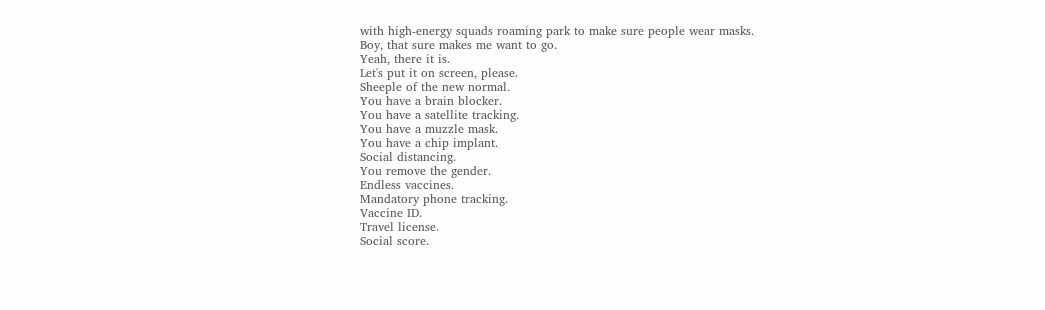with high-energy squads roaming park to make sure people wear masks.
Boy, that sure makes me want to go.
Yeah, there it is.
Let's put it on screen, please.
Sheeple of the new normal.
You have a brain blocker.
You have a satellite tracking.
You have a muzzle mask.
You have a chip implant.
Social distancing.
You remove the gender.
Endless vaccines.
Mandatory phone tracking.
Vaccine ID.
Travel license.
Social score.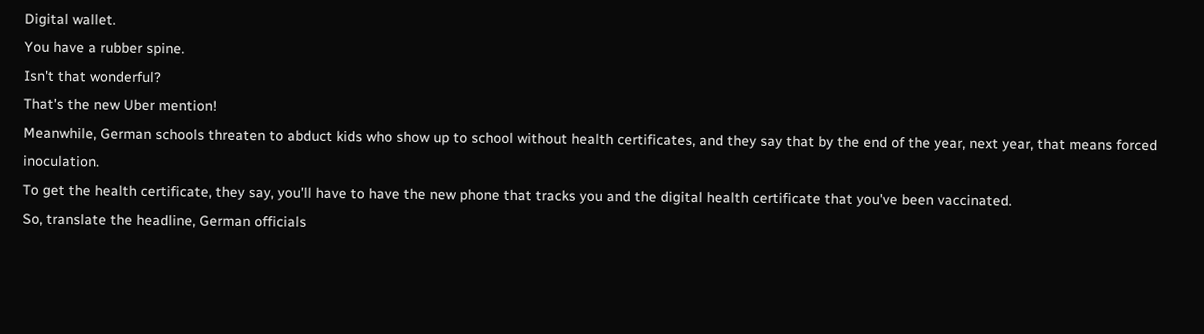Digital wallet.
You have a rubber spine.
Isn't that wonderful?
That's the new Uber mention!
Meanwhile, German schools threaten to abduct kids who show up to school without health certificates, and they say that by the end of the year, next year, that means forced inoculation.
To get the health certificate, they say, you'll have to have the new phone that tracks you and the digital health certificate that you've been vaccinated.
So, translate the headline, German officials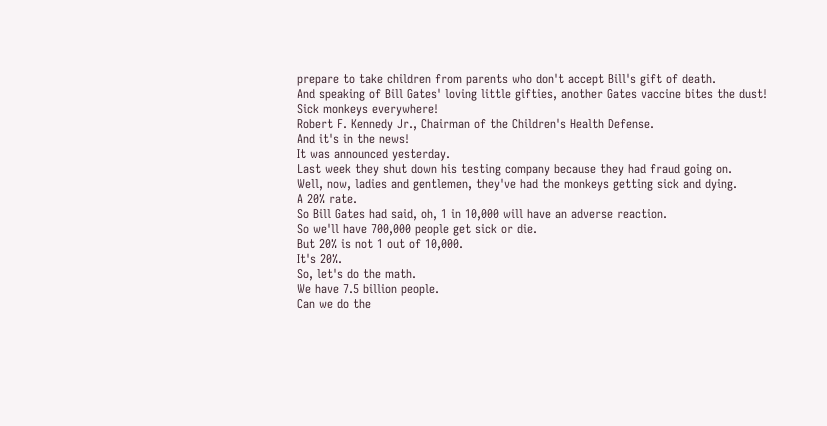prepare to take children from parents who don't accept Bill's gift of death.
And speaking of Bill Gates' loving little gifties, another Gates vaccine bites the dust!
Sick monkeys everywhere!
Robert F. Kennedy Jr., Chairman of the Children's Health Defense.
And it's in the news!
It was announced yesterday.
Last week they shut down his testing company because they had fraud going on.
Well, now, ladies and gentlemen, they've had the monkeys getting sick and dying.
A 20% rate.
So Bill Gates had said, oh, 1 in 10,000 will have an adverse reaction.
So we'll have 700,000 people get sick or die.
But 20% is not 1 out of 10,000.
It's 20%.
So, let's do the math.
We have 7.5 billion people.
Can we do the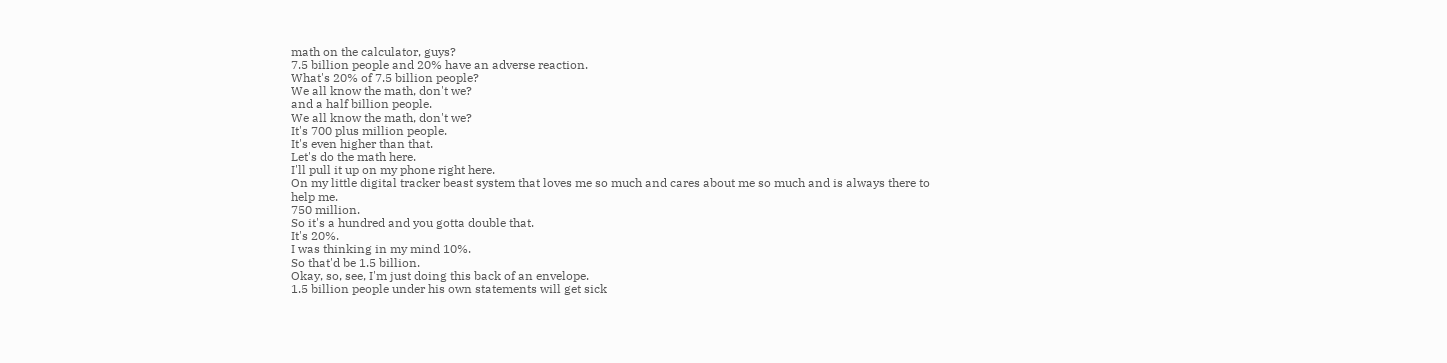math on the calculator, guys?
7.5 billion people and 20% have an adverse reaction.
What's 20% of 7.5 billion people?
We all know the math, don't we?
and a half billion people.
We all know the math, don't we?
It's 700 plus million people.
It's even higher than that.
Let's do the math here.
I'll pull it up on my phone right here.
On my little digital tracker beast system that loves me so much and cares about me so much and is always there to help me.
750 million.
So it's a hundred and you gotta double that.
It's 20%.
I was thinking in my mind 10%.
So that'd be 1.5 billion.
Okay, so, see, I'm just doing this back of an envelope.
1.5 billion people under his own statements will get sick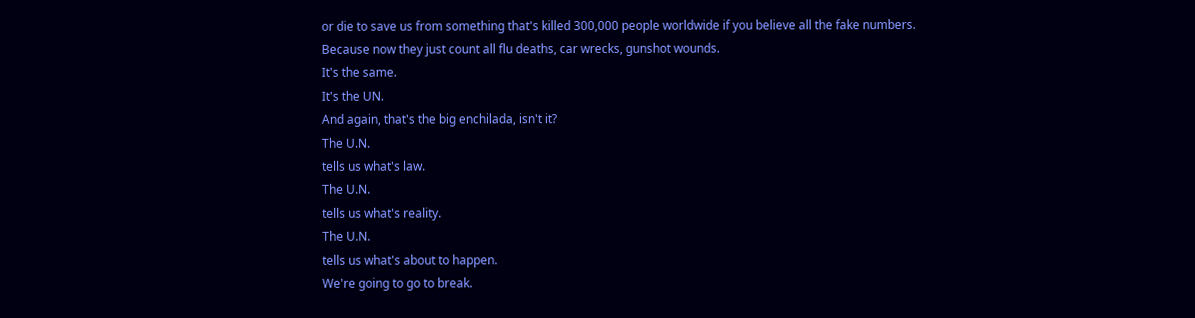or die to save us from something that's killed 300,000 people worldwide if you believe all the fake numbers.
Because now they just count all flu deaths, car wrecks, gunshot wounds.
It's the same.
It's the UN.
And again, that's the big enchilada, isn't it?
The U.N.
tells us what's law.
The U.N.
tells us what's reality.
The U.N.
tells us what's about to happen.
We're going to go to break.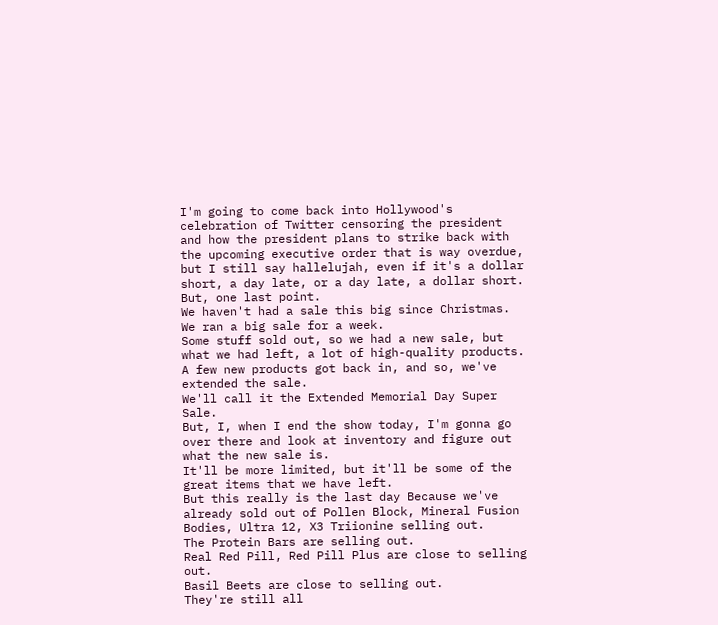I'm going to come back into Hollywood's celebration of Twitter censoring the president and how the president plans to strike back with the upcoming executive order that is way overdue, but I still say hallelujah, even if it's a dollar short, a day late, or a day late, a dollar short.
But, one last point.
We haven't had a sale this big since Christmas.
We ran a big sale for a week.
Some stuff sold out, so we had a new sale, but what we had left, a lot of high-quality products.
A few new products got back in, and so, we've extended the sale.
We'll call it the Extended Memorial Day Super Sale.
But, I, when I end the show today, I'm gonna go over there and look at inventory and figure out what the new sale is.
It'll be more limited, but it'll be some of the great items that we have left.
But this really is the last day Because we've already sold out of Pollen Block, Mineral Fusion Bodies, Ultra 12, X3 Triionine selling out.
The Protein Bars are selling out.
Real Red Pill, Red Pill Plus are close to selling out.
Basil Beets are close to selling out.
They're still all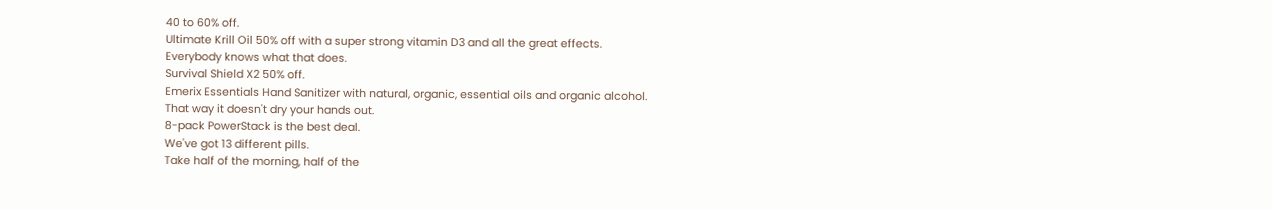40 to 60% off.
Ultimate Krill Oil 50% off with a super strong vitamin D3 and all the great effects.
Everybody knows what that does.
Survival Shield X2 50% off.
Emerix Essentials Hand Sanitizer with natural, organic, essential oils and organic alcohol.
That way it doesn't dry your hands out.
8-pack PowerStack is the best deal.
We've got 13 different pills.
Take half of the morning, half of the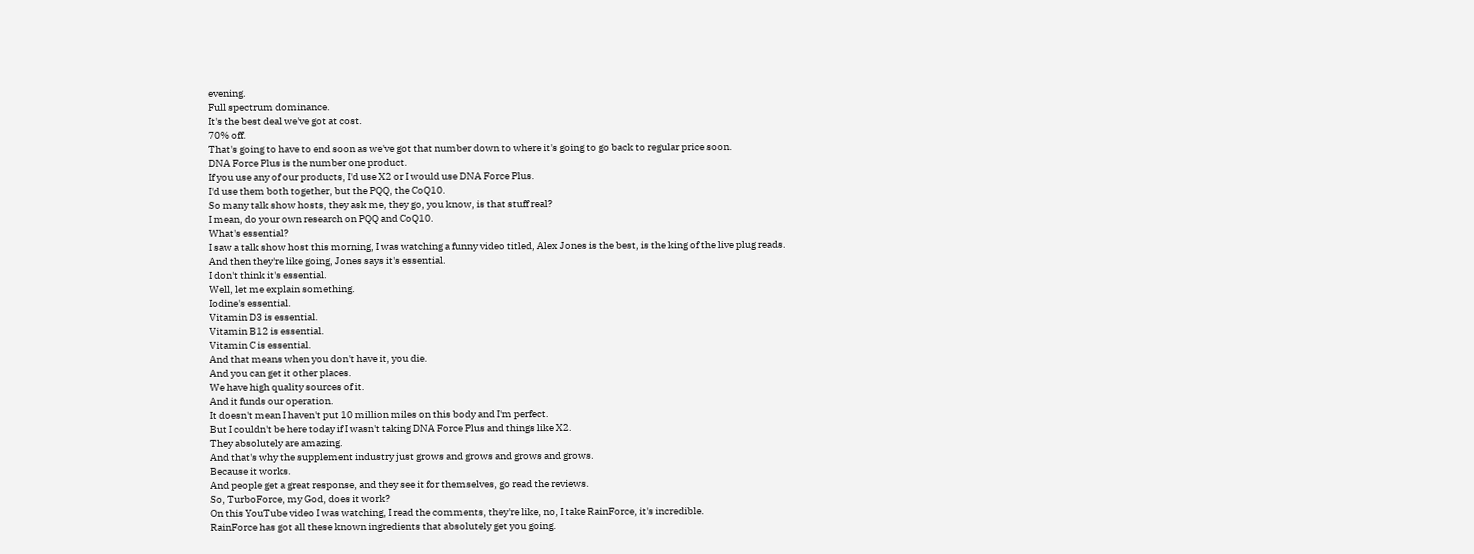evening.
Full spectrum dominance.
It's the best deal we've got at cost.
70% off.
That's going to have to end soon as we've got that number down to where it's going to go back to regular price soon.
DNA Force Plus is the number one product.
If you use any of our products, I'd use X2 or I would use DNA Force Plus.
I'd use them both together, but the PQQ, the CoQ10.
So many talk show hosts, they ask me, they go, you know, is that stuff real?
I mean, do your own research on PQQ and CoQ10.
What's essential?
I saw a talk show host this morning, I was watching a funny video titled, Alex Jones is the best, is the king of the live plug reads.
And then they're like going, Jones says it's essential.
I don't think it's essential.
Well, let me explain something.
Iodine's essential.
Vitamin D3 is essential.
Vitamin B12 is essential.
Vitamin C is essential.
And that means when you don't have it, you die.
And you can get it other places.
We have high quality sources of it.
And it funds our operation.
It doesn't mean I haven't put 10 million miles on this body and I'm perfect.
But I couldn't be here today if I wasn't taking DNA Force Plus and things like X2.
They absolutely are amazing.
And that's why the supplement industry just grows and grows and grows and grows.
Because it works.
And people get a great response, and they see it for themselves, go read the reviews.
So, TurboForce, my God, does it work?
On this YouTube video I was watching, I read the comments, they're like, no, I take RainForce, it's incredible.
RainForce has got all these known ingredients that absolutely get you going.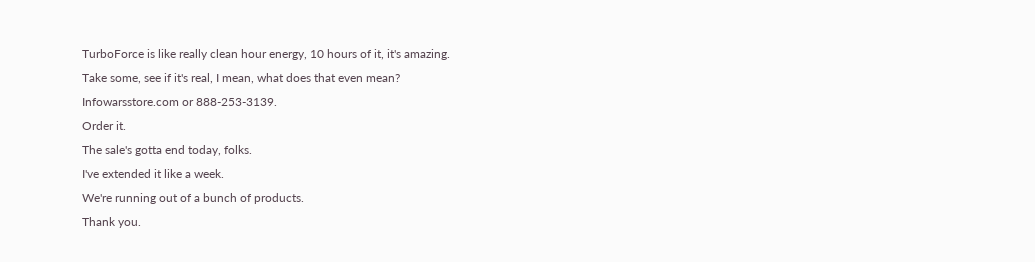TurboForce is like really clean hour energy, 10 hours of it, it's amazing.
Take some, see if it's real, I mean, what does that even mean?
Infowarsstore.com or 888-253-3139.
Order it.
The sale's gotta end today, folks.
I've extended it like a week.
We're running out of a bunch of products.
Thank you.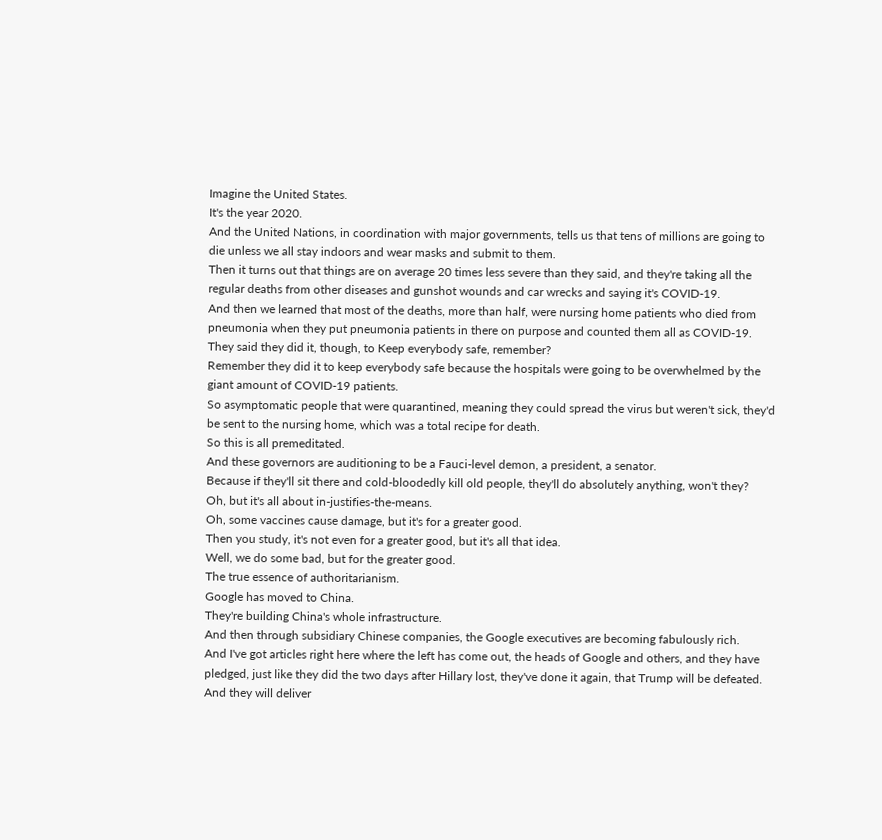Imagine the United States.
It's the year 2020.
And the United Nations, in coordination with major governments, tells us that tens of millions are going to die unless we all stay indoors and wear masks and submit to them.
Then it turns out that things are on average 20 times less severe than they said, and they're taking all the regular deaths from other diseases and gunshot wounds and car wrecks and saying it's COVID-19.
And then we learned that most of the deaths, more than half, were nursing home patients who died from pneumonia when they put pneumonia patients in there on purpose and counted them all as COVID-19.
They said they did it, though, to Keep everybody safe, remember?
Remember they did it to keep everybody safe because the hospitals were going to be overwhelmed by the giant amount of COVID-19 patients.
So asymptomatic people that were quarantined, meaning they could spread the virus but weren't sick, they'd be sent to the nursing home, which was a total recipe for death.
So this is all premeditated.
And these governors are auditioning to be a Fauci-level demon, a president, a senator.
Because if they'll sit there and cold-bloodedly kill old people, they'll do absolutely anything, won't they?
Oh, but it's all about in-justifies-the-means.
Oh, some vaccines cause damage, but it's for a greater good.
Then you study, it's not even for a greater good, but it's all that idea.
Well, we do some bad, but for the greater good.
The true essence of authoritarianism.
Google has moved to China.
They're building China's whole infrastructure.
And then through subsidiary Chinese companies, the Google executives are becoming fabulously rich.
And I've got articles right here where the left has come out, the heads of Google and others, and they have pledged, just like they did the two days after Hillary lost, they've done it again, that Trump will be defeated.
And they will deliver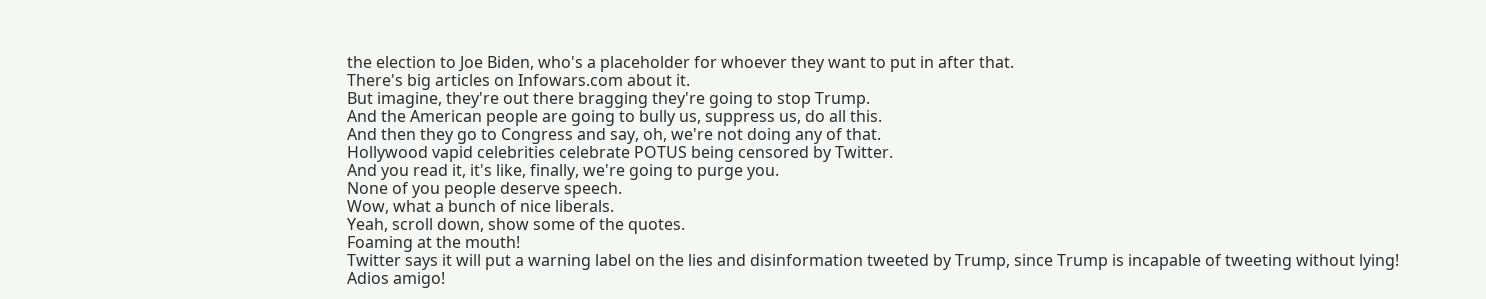the election to Joe Biden, who's a placeholder for whoever they want to put in after that.
There's big articles on Infowars.com about it.
But imagine, they're out there bragging they're going to stop Trump.
And the American people are going to bully us, suppress us, do all this.
And then they go to Congress and say, oh, we're not doing any of that.
Hollywood vapid celebrities celebrate POTUS being censored by Twitter.
And you read it, it's like, finally, we're going to purge you.
None of you people deserve speech.
Wow, what a bunch of nice liberals.
Yeah, scroll down, show some of the quotes.
Foaming at the mouth!
Twitter says it will put a warning label on the lies and disinformation tweeted by Trump, since Trump is incapable of tweeting without lying!
Adios amigo!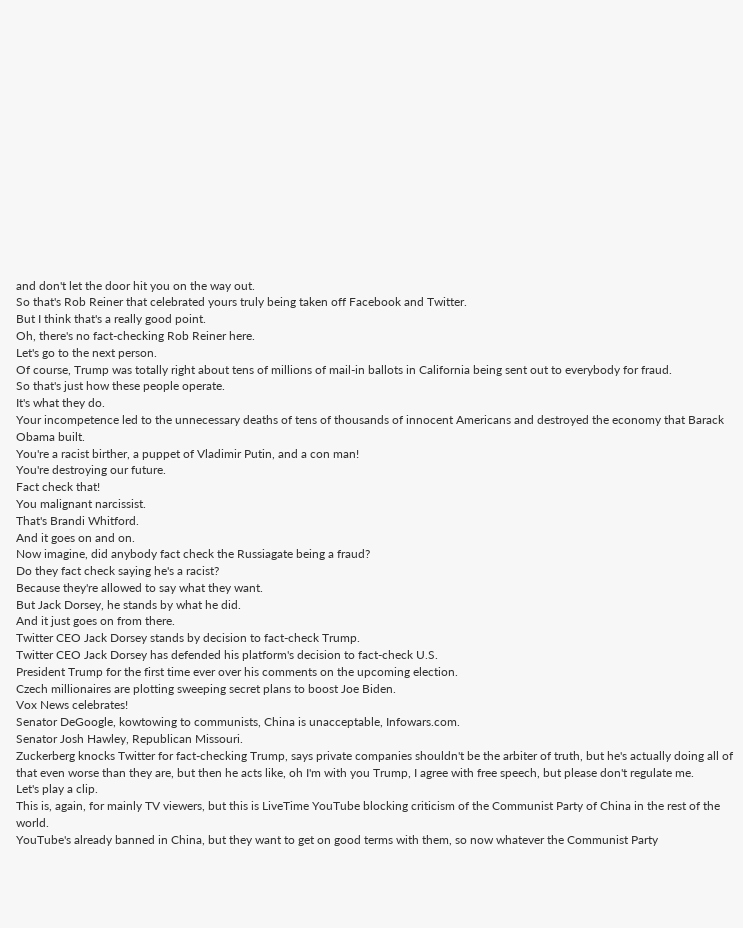and don't let the door hit you on the way out.
So that's Rob Reiner that celebrated yours truly being taken off Facebook and Twitter.
But I think that's a really good point.
Oh, there's no fact-checking Rob Reiner here.
Let's go to the next person.
Of course, Trump was totally right about tens of millions of mail-in ballots in California being sent out to everybody for fraud.
So that's just how these people operate.
It's what they do.
Your incompetence led to the unnecessary deaths of tens of thousands of innocent Americans and destroyed the economy that Barack Obama built.
You're a racist birther, a puppet of Vladimir Putin, and a con man!
You're destroying our future.
Fact check that!
You malignant narcissist.
That's Brandi Whitford.
And it goes on and on.
Now imagine, did anybody fact check the Russiagate being a fraud?
Do they fact check saying he's a racist?
Because they're allowed to say what they want.
But Jack Dorsey, he stands by what he did.
And it just goes on from there.
Twitter CEO Jack Dorsey stands by decision to fact-check Trump.
Twitter CEO Jack Dorsey has defended his platform's decision to fact-check U.S.
President Trump for the first time ever over his comments on the upcoming election.
Czech millionaires are plotting sweeping secret plans to boost Joe Biden.
Vox News celebrates!
Senator DeGoogle, kowtowing to communists, China is unacceptable, Infowars.com.
Senator Josh Hawley, Republican Missouri.
Zuckerberg knocks Twitter for fact-checking Trump, says private companies shouldn't be the arbiter of truth, but he's actually doing all of that even worse than they are, but then he acts like, oh I'm with you Trump, I agree with free speech, but please don't regulate me.
Let's play a clip.
This is, again, for mainly TV viewers, but this is LiveTime YouTube blocking criticism of the Communist Party of China in the rest of the world.
YouTube's already banned in China, but they want to get on good terms with them, so now whatever the Communist Party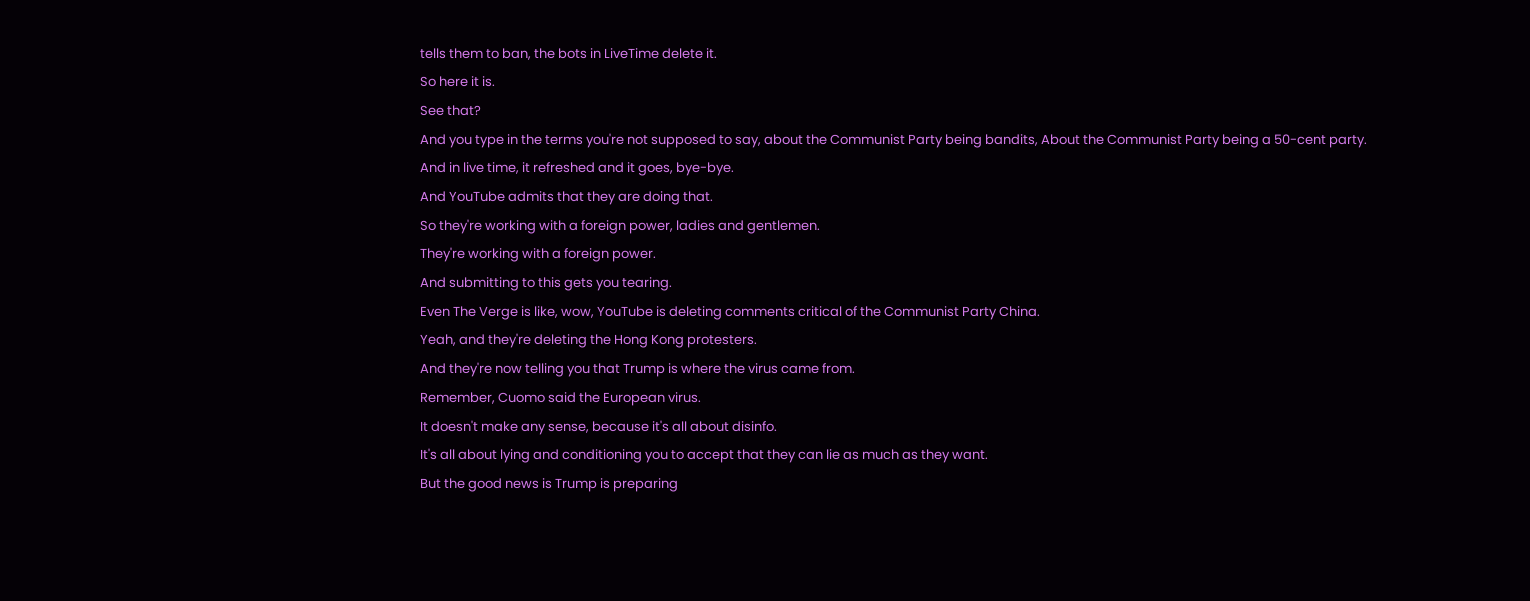tells them to ban, the bots in LiveTime delete it.
So here it is.
See that?
And you type in the terms you're not supposed to say, about the Communist Party being bandits, About the Communist Party being a 50-cent party.
And in live time, it refreshed and it goes, bye-bye.
And YouTube admits that they are doing that.
So they're working with a foreign power, ladies and gentlemen.
They're working with a foreign power.
And submitting to this gets you tearing.
Even The Verge is like, wow, YouTube is deleting comments critical of the Communist Party China.
Yeah, and they're deleting the Hong Kong protesters.
And they're now telling you that Trump is where the virus came from.
Remember, Cuomo said the European virus.
It doesn't make any sense, because it's all about disinfo.
It's all about lying and conditioning you to accept that they can lie as much as they want.
But the good news is Trump is preparing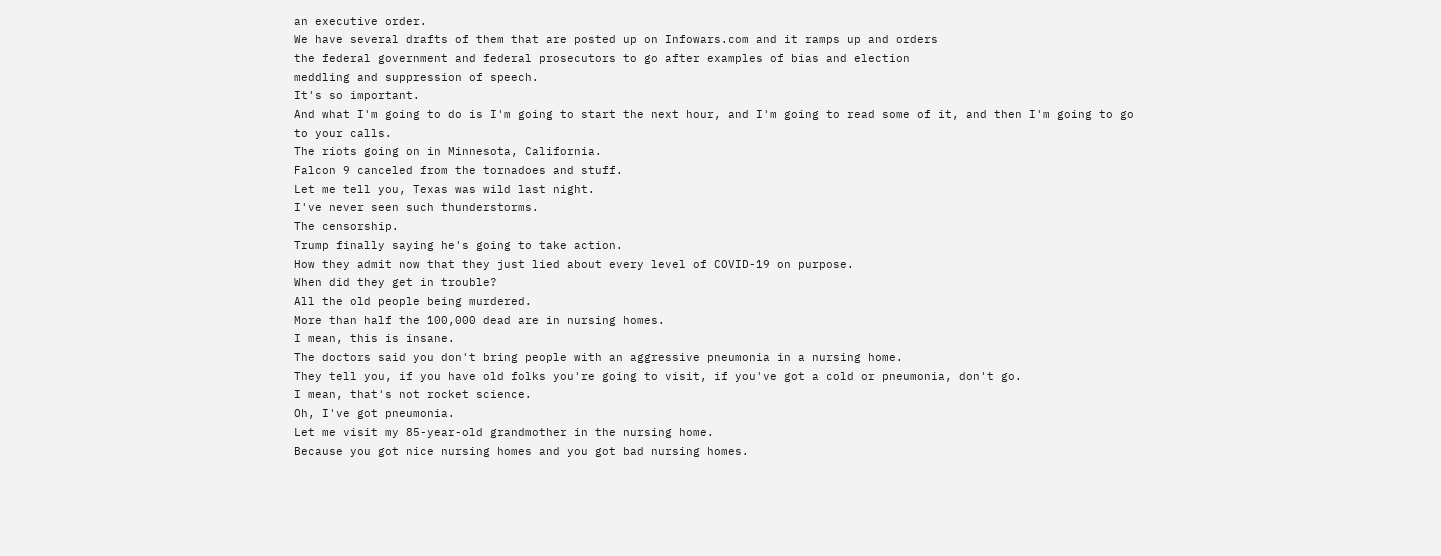an executive order.
We have several drafts of them that are posted up on Infowars.com and it ramps up and orders
the federal government and federal prosecutors to go after examples of bias and election
meddling and suppression of speech.
It's so important.
And what I'm going to do is I'm going to start the next hour, and I'm going to read some of it, and then I'm going to go to your calls.
The riots going on in Minnesota, California.
Falcon 9 canceled from the tornadoes and stuff.
Let me tell you, Texas was wild last night.
I've never seen such thunderstorms.
The censorship.
Trump finally saying he's going to take action.
How they admit now that they just lied about every level of COVID-19 on purpose.
When did they get in trouble?
All the old people being murdered.
More than half the 100,000 dead are in nursing homes.
I mean, this is insane.
The doctors said you don't bring people with an aggressive pneumonia in a nursing home.
They tell you, if you have old folks you're going to visit, if you've got a cold or pneumonia, don't go.
I mean, that's not rocket science.
Oh, I've got pneumonia.
Let me visit my 85-year-old grandmother in the nursing home.
Because you got nice nursing homes and you got bad nursing homes.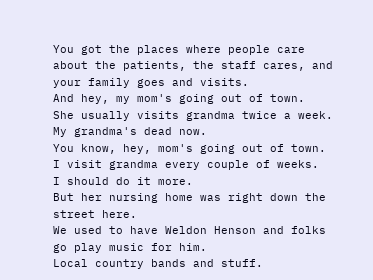You got the places where people care about the patients, the staff cares, and your family goes and visits.
And hey, my mom's going out of town.
She usually visits grandma twice a week.
My grandma's dead now.
You know, hey, mom's going out of town.
I visit grandma every couple of weeks.
I should do it more.
But her nursing home was right down the street here.
We used to have Weldon Henson and folks go play music for him.
Local country bands and stuff.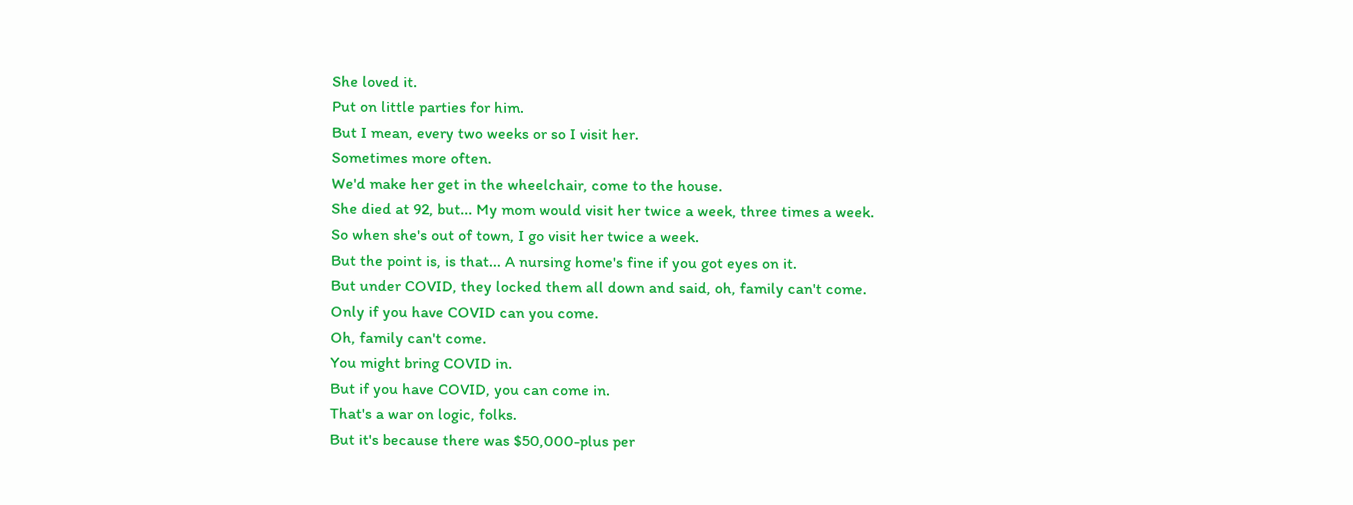She loved it.
Put on little parties for him.
But I mean, every two weeks or so I visit her.
Sometimes more often.
We'd make her get in the wheelchair, come to the house.
She died at 92, but... My mom would visit her twice a week, three times a week.
So when she's out of town, I go visit her twice a week.
But the point is, is that... A nursing home's fine if you got eyes on it.
But under COVID, they locked them all down and said, oh, family can't come.
Only if you have COVID can you come.
Oh, family can't come.
You might bring COVID in.
But if you have COVID, you can come in.
That's a war on logic, folks.
But it's because there was $50,000-plus per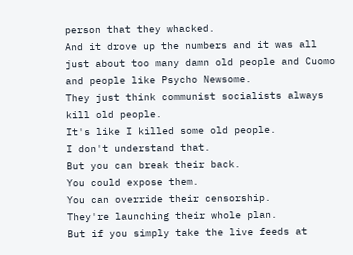person that they whacked.
And it drove up the numbers and it was all just about too many damn old people and Cuomo and people like Psycho Newsome.
They just think communist socialists always kill old people.
It's like I killed some old people.
I don't understand that.
But you can break their back.
You could expose them.
You can override their censorship.
They're launching their whole plan.
But if you simply take the live feeds at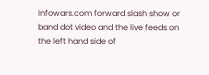Infowars.com forward slash show or band dot video and the live feeds on the left hand side of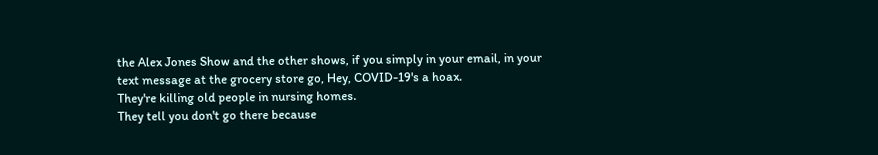the Alex Jones Show and the other shows, if you simply in your email, in your text message at the grocery store go, Hey, COVID-19's a hoax.
They're killing old people in nursing homes.
They tell you don't go there because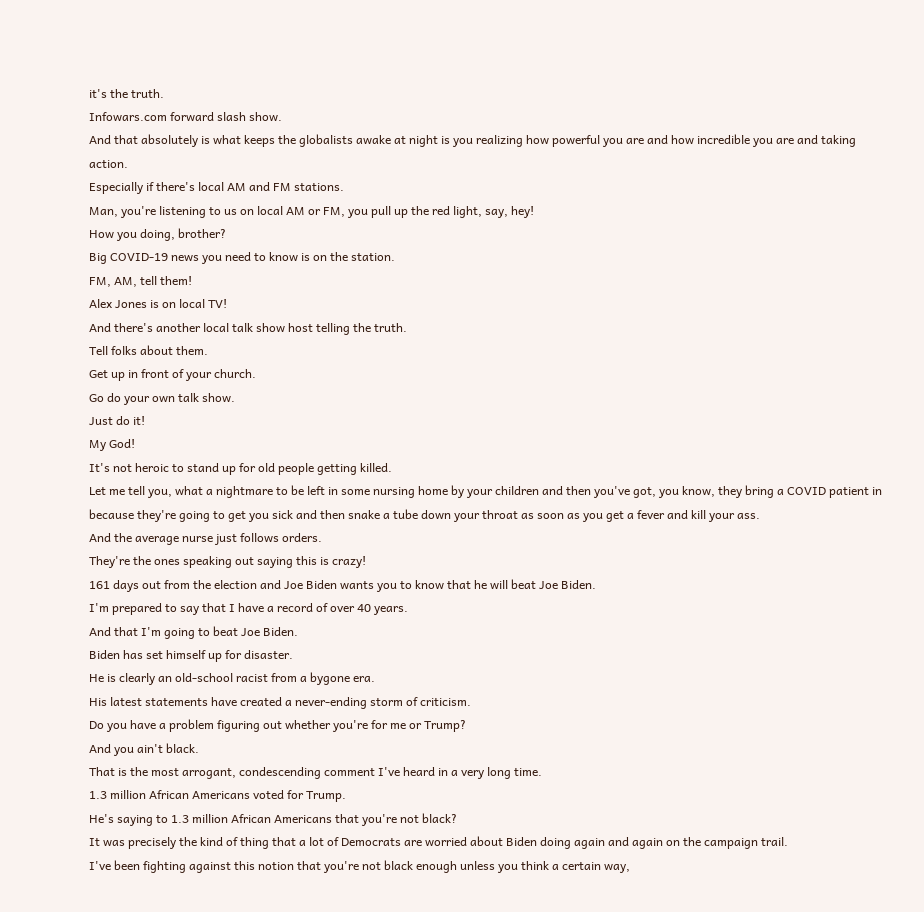it's the truth.
Infowars.com forward slash show.
And that absolutely is what keeps the globalists awake at night is you realizing how powerful you are and how incredible you are and taking action.
Especially if there's local AM and FM stations.
Man, you're listening to us on local AM or FM, you pull up the red light, say, hey!
How you doing, brother?
Big COVID-19 news you need to know is on the station.
FM, AM, tell them!
Alex Jones is on local TV!
And there's another local talk show host telling the truth.
Tell folks about them.
Get up in front of your church.
Go do your own talk show.
Just do it!
My God!
It's not heroic to stand up for old people getting killed.
Let me tell you, what a nightmare to be left in some nursing home by your children and then you've got, you know, they bring a COVID patient in because they're going to get you sick and then snake a tube down your throat as soon as you get a fever and kill your ass.
And the average nurse just follows orders.
They're the ones speaking out saying this is crazy!
161 days out from the election and Joe Biden wants you to know that he will beat Joe Biden.
I'm prepared to say that I have a record of over 40 years.
And that I'm going to beat Joe Biden.
Biden has set himself up for disaster.
He is clearly an old-school racist from a bygone era.
His latest statements have created a never-ending storm of criticism.
Do you have a problem figuring out whether you're for me or Trump?
And you ain't black.
That is the most arrogant, condescending comment I've heard in a very long time.
1.3 million African Americans voted for Trump.
He's saying to 1.3 million African Americans that you're not black?
It was precisely the kind of thing that a lot of Democrats are worried about Biden doing again and again on the campaign trail.
I've been fighting against this notion that you're not black enough unless you think a certain way,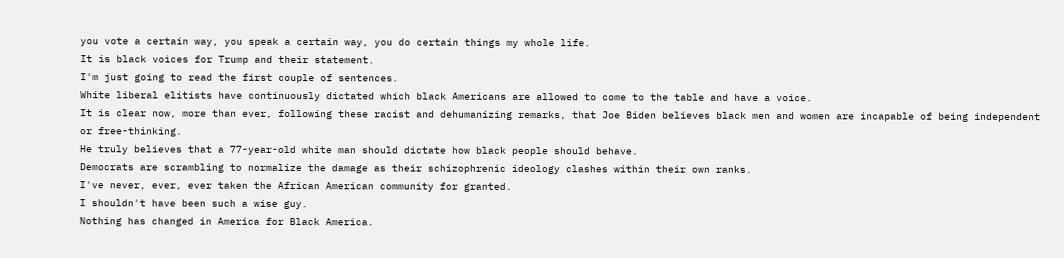you vote a certain way, you speak a certain way, you do certain things my whole life.
It is black voices for Trump and their statement.
I'm just going to read the first couple of sentences.
White liberal elitists have continuously dictated which black Americans are allowed to come to the table and have a voice.
It is clear now, more than ever, following these racist and dehumanizing remarks, that Joe Biden believes black men and women are incapable of being independent or free-thinking.
He truly believes that a 77-year-old white man should dictate how black people should behave.
Democrats are scrambling to normalize the damage as their schizophrenic ideology clashes within their own ranks.
I've never, ever, ever taken the African American community for granted.
I shouldn't have been such a wise guy.
Nothing has changed in America for Black America.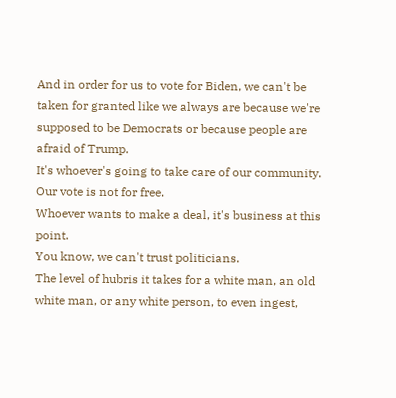And in order for us to vote for Biden, we can't be taken for granted like we always are because we're supposed to be Democrats or because people are afraid of Trump.
It's whoever's going to take care of our community.
Our vote is not for free.
Whoever wants to make a deal, it's business at this point.
You know, we can't trust politicians.
The level of hubris it takes for a white man, an old white man, or any white person, to even ingest,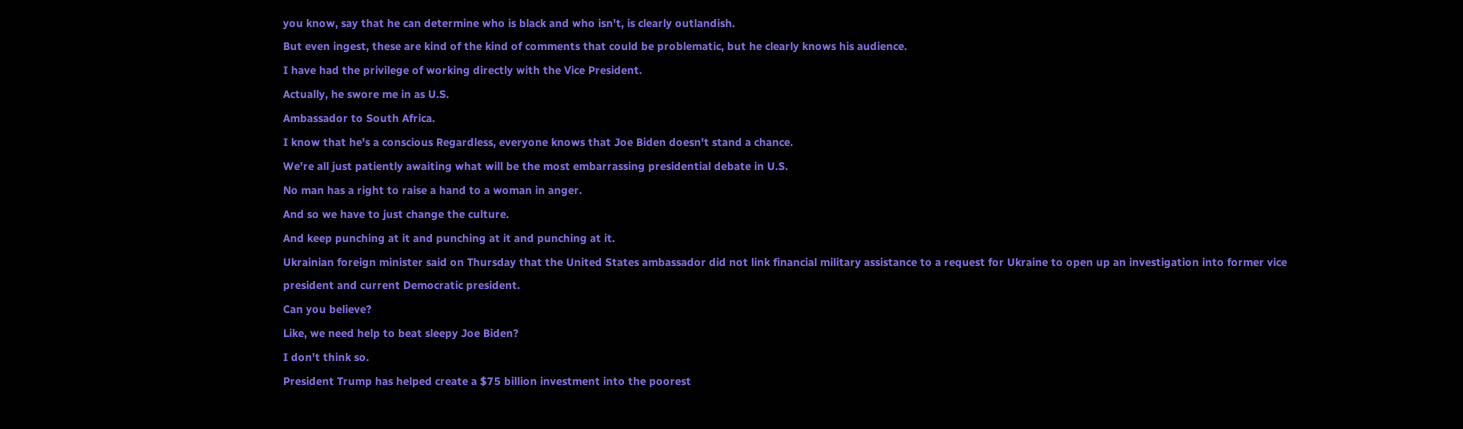you know, say that he can determine who is black and who isn't, is clearly outlandish.
But even ingest, these are kind of the kind of comments that could be problematic, but he clearly knows his audience.
I have had the privilege of working directly with the Vice President.
Actually, he swore me in as U.S.
Ambassador to South Africa.
I know that he's a conscious Regardless, everyone knows that Joe Biden doesn't stand a chance.
We're all just patiently awaiting what will be the most embarrassing presidential debate in U.S.
No man has a right to raise a hand to a woman in anger.
And so we have to just change the culture.
And keep punching at it and punching at it and punching at it.
Ukrainian foreign minister said on Thursday that the United States ambassador did not link financial military assistance to a request for Ukraine to open up an investigation into former vice president and current Democratic president.
Can you believe?
Like, we need help to beat sleepy Joe Biden?
I don't think so.
President Trump has helped create a $75 billion investment into the poorest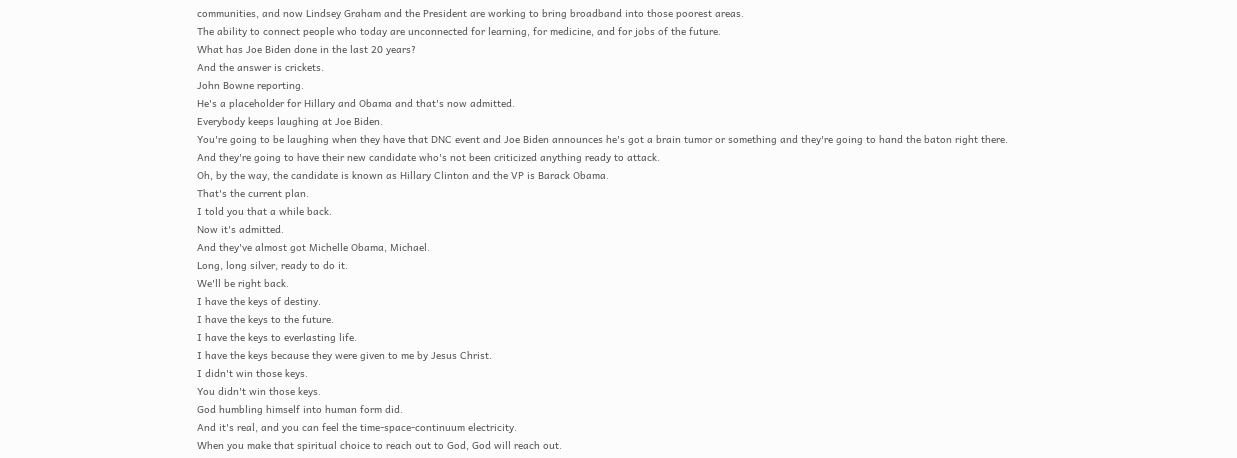communities, and now Lindsey Graham and the President are working to bring broadband into those poorest areas.
The ability to connect people who today are unconnected for learning, for medicine, and for jobs of the future.
What has Joe Biden done in the last 20 years?
And the answer is crickets.
John Bowne reporting.
He's a placeholder for Hillary and Obama and that's now admitted.
Everybody keeps laughing at Joe Biden.
You're going to be laughing when they have that DNC event and Joe Biden announces he's got a brain tumor or something and they're going to hand the baton right there.
And they're going to have their new candidate who's not been criticized anything ready to attack.
Oh, by the way, the candidate is known as Hillary Clinton and the VP is Barack Obama.
That's the current plan.
I told you that a while back.
Now it's admitted.
And they've almost got Michelle Obama, Michael.
Long, long silver, ready to do it.
We'll be right back.
I have the keys of destiny.
I have the keys to the future.
I have the keys to everlasting life.
I have the keys because they were given to me by Jesus Christ.
I didn't win those keys.
You didn't win those keys.
God humbling himself into human form did.
And it's real, and you can feel the time-space-continuum electricity.
When you make that spiritual choice to reach out to God, God will reach out.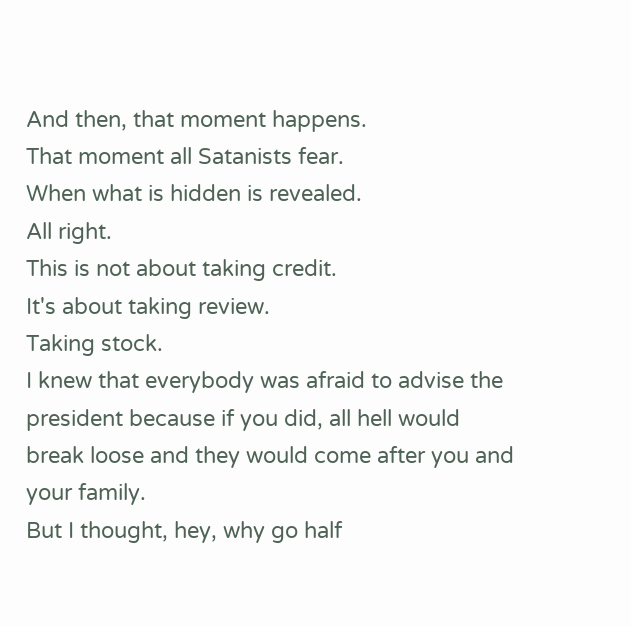And then, that moment happens.
That moment all Satanists fear.
When what is hidden is revealed.
All right.
This is not about taking credit.
It's about taking review.
Taking stock.
I knew that everybody was afraid to advise the president because if you did, all hell would break loose and they would come after you and your family.
But I thought, hey, why go half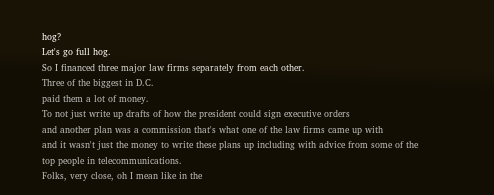hog?
Let's go full hog.
So I financed three major law firms separately from each other.
Three of the biggest in D.C.
paid them a lot of money.
To not just write up drafts of how the president could sign executive orders
and another plan was a commission that's what one of the law firms came up with
and it wasn't just the money to write these plans up including with advice from some of the top people in telecommunications.
Folks, very close, oh I mean like in the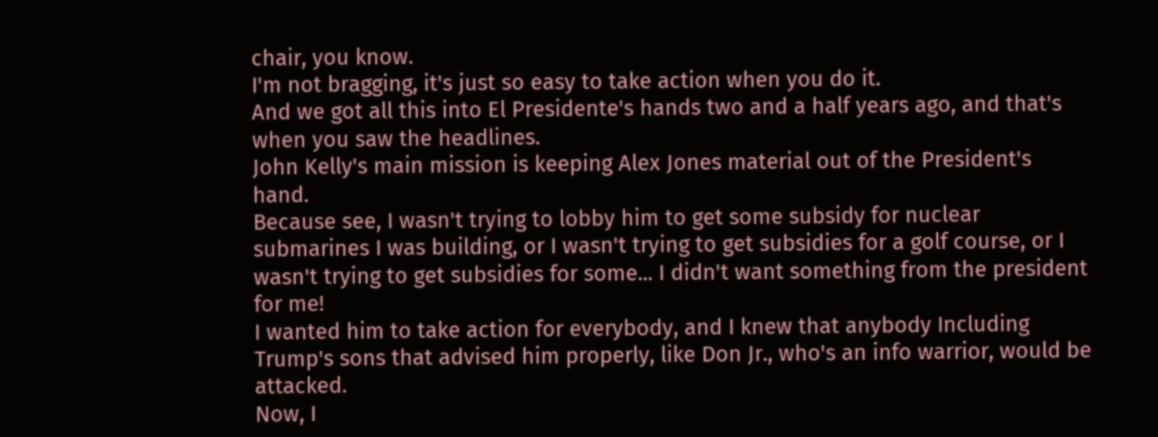chair, you know.
I'm not bragging, it's just so easy to take action when you do it.
And we got all this into El Presidente's hands two and a half years ago, and that's when you saw the headlines.
John Kelly's main mission is keeping Alex Jones material out of the President's hand.
Because see, I wasn't trying to lobby him to get some subsidy for nuclear submarines I was building, or I wasn't trying to get subsidies for a golf course, or I wasn't trying to get subsidies for some... I didn't want something from the president for me!
I wanted him to take action for everybody, and I knew that anybody Including Trump's sons that advised him properly, like Don Jr., who's an info warrior, would be attacked.
Now, I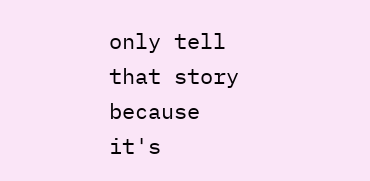only tell that story because it's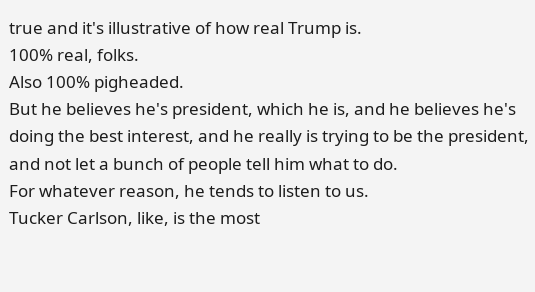true and it's illustrative of how real Trump is.
100% real, folks.
Also 100% pigheaded.
But he believes he's president, which he is, and he believes he's doing the best interest, and he really is trying to be the president, and not let a bunch of people tell him what to do.
For whatever reason, he tends to listen to us.
Tucker Carlson, like, is the most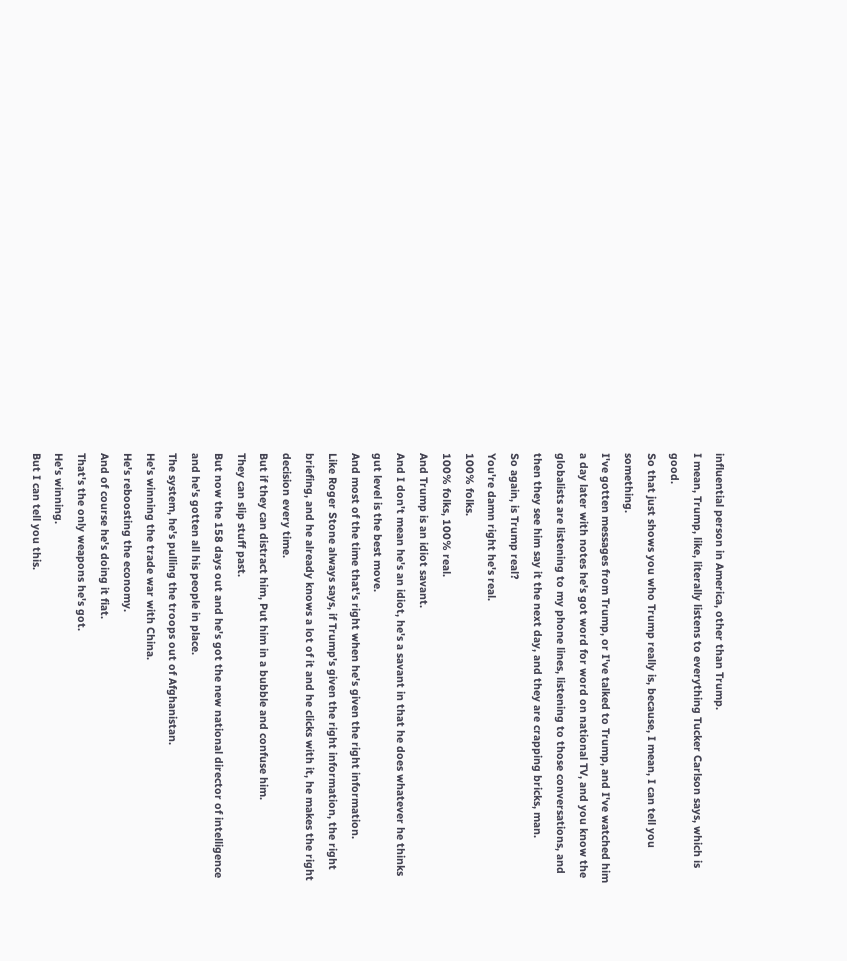influential person in America, other than Trump.
I mean, Trump, like, literally listens to everything Tucker Carlson says, which is good.
So that just shows you who Trump really is, because, I mean, I can tell you something.
I've gotten messages from Trump, or I've talked to Trump, and I've watched him a day later with notes he's got word for word on national TV, and you know the globalists are listening to my phone lines, listening to those conversations, and then they see him say it the next day, and they are crapping bricks, man.
So again, is Trump real?
You're damn right he's real.
100% folks.
100% folks, 100% real.
And Trump is an idiot savant.
And I don't mean he's an idiot, he's a savant in that he does whatever he thinks gut level is the best move.
And most of the time that's right when he's given the right information.
Like Roger Stone always says, if Trump's given the right information, the right briefing, and he already knows a lot of it and he clicks with it, he makes the right decision every time.
But if they can distract him, Put him in a bubble and confuse him.
They can slip stuff past.
But now the 158 days out and he's got the new national director of intelligence and he's gotten all his people in place.
The system, he's pulling the troops out of Afghanistan.
He's winning the trade war with China.
He's reboosting the economy.
And of course he's doing it fiat.
That's the only weapons he's got.
He's winning.
But I can tell you this.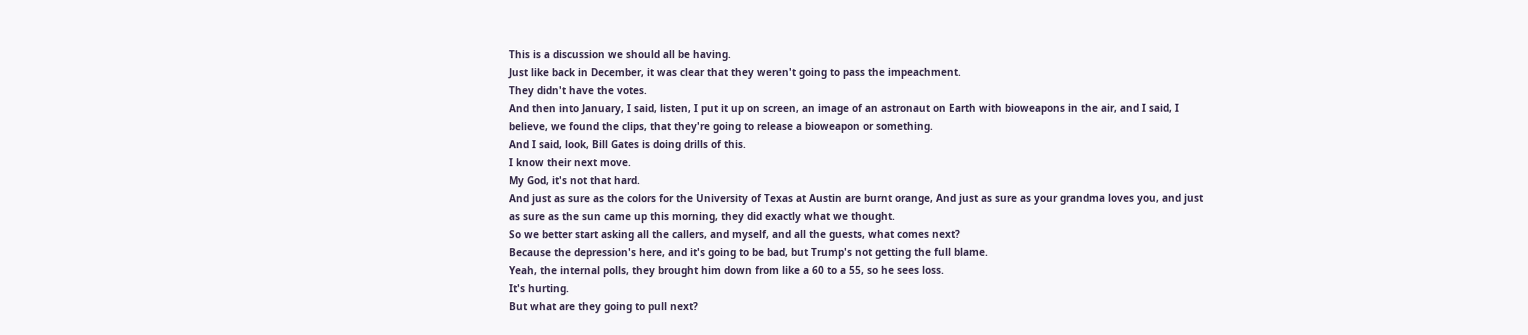This is a discussion we should all be having.
Just like back in December, it was clear that they weren't going to pass the impeachment.
They didn't have the votes.
And then into January, I said, listen, I put it up on screen, an image of an astronaut on Earth with bioweapons in the air, and I said, I believe, we found the clips, that they're going to release a bioweapon or something.
And I said, look, Bill Gates is doing drills of this.
I know their next move.
My God, it's not that hard.
And just as sure as the colors for the University of Texas at Austin are burnt orange, And just as sure as your grandma loves you, and just as sure as the sun came up this morning, they did exactly what we thought.
So we better start asking all the callers, and myself, and all the guests, what comes next?
Because the depression's here, and it's going to be bad, but Trump's not getting the full blame.
Yeah, the internal polls, they brought him down from like a 60 to a 55, so he sees loss.
It's hurting.
But what are they going to pull next?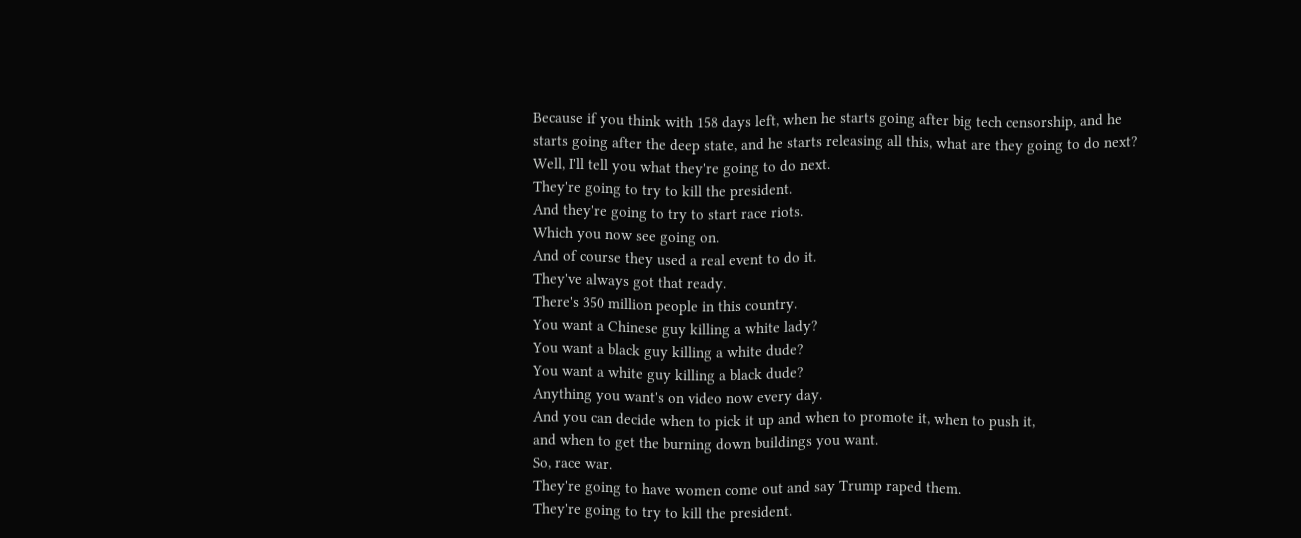Because if you think with 158 days left, when he starts going after big tech censorship, and he starts going after the deep state, and he starts releasing all this, what are they going to do next?
Well, I'll tell you what they're going to do next.
They're going to try to kill the president.
And they're going to try to start race riots.
Which you now see going on.
And of course they used a real event to do it.
They've always got that ready.
There's 350 million people in this country.
You want a Chinese guy killing a white lady?
You want a black guy killing a white dude?
You want a white guy killing a black dude?
Anything you want's on video now every day.
And you can decide when to pick it up and when to promote it, when to push it,
and when to get the burning down buildings you want.
So, race war.
They're going to have women come out and say Trump raped them.
They're going to try to kill the president.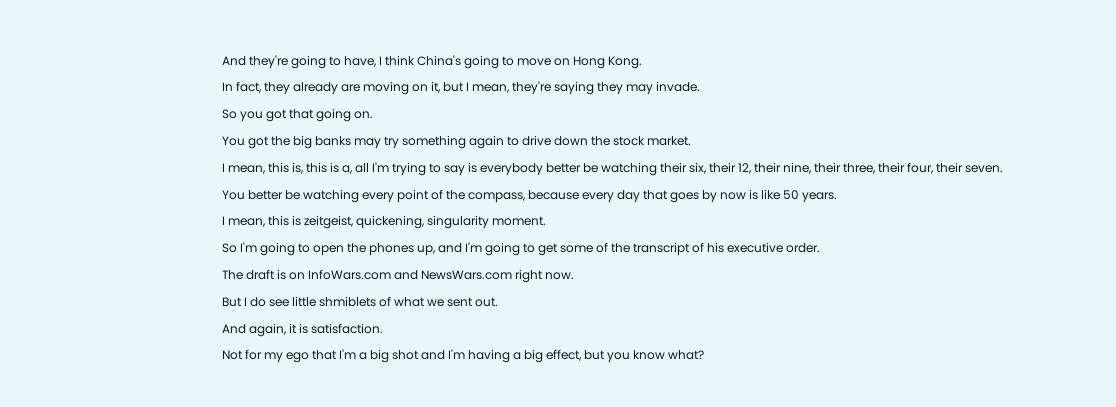And they're going to have, I think China's going to move on Hong Kong.
In fact, they already are moving on it, but I mean, they're saying they may invade.
So you got that going on.
You got the big banks may try something again to drive down the stock market.
I mean, this is, this is a, all I'm trying to say is everybody better be watching their six, their 12, their nine, their three, their four, their seven.
You better be watching every point of the compass, because every day that goes by now is like 50 years.
I mean, this is zeitgeist, quickening, singularity moment.
So I'm going to open the phones up, and I'm going to get some of the transcript of his executive order.
The draft is on InfoWars.com and NewsWars.com right now.
But I do see little shmiblets of what we sent out.
And again, it is satisfaction.
Not for my ego that I'm a big shot and I'm having a big effect, but you know what?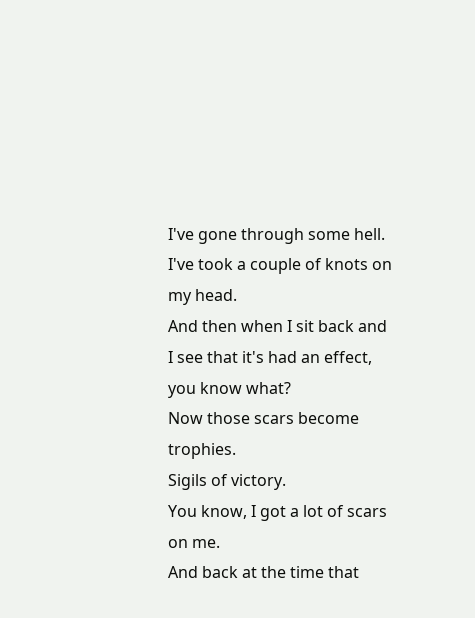I've gone through some hell.
I've took a couple of knots on my head.
And then when I sit back and I see that it's had an effect, you know what?
Now those scars become trophies.
Sigils of victory.
You know, I got a lot of scars on me.
And back at the time that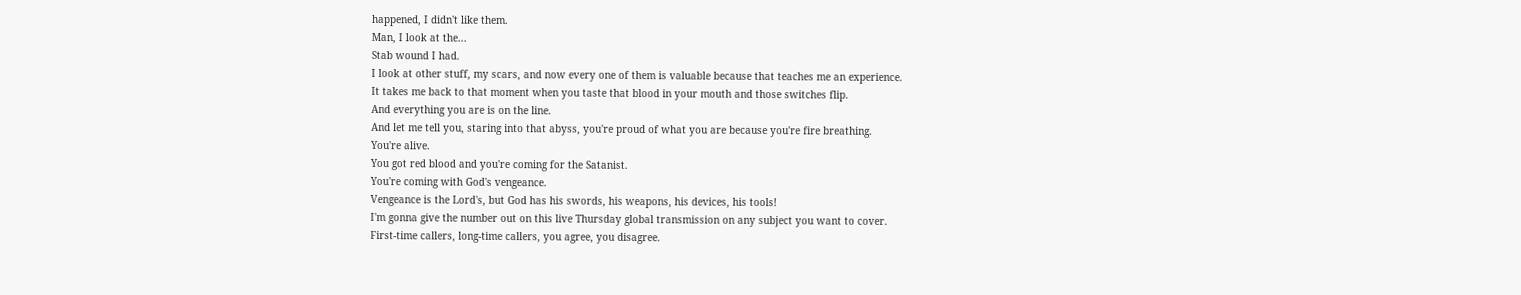happened, I didn't like them.
Man, I look at the...
Stab wound I had.
I look at other stuff, my scars, and now every one of them is valuable because that teaches me an experience.
It takes me back to that moment when you taste that blood in your mouth and those switches flip.
And everything you are is on the line.
And let me tell you, staring into that abyss, you're proud of what you are because you're fire breathing.
You're alive.
You got red blood and you're coming for the Satanist.
You're coming with God's vengeance.
Vengeance is the Lord's, but God has his swords, his weapons, his devices, his tools!
I'm gonna give the number out on this live Thursday global transmission on any subject you want to cover.
First-time callers, long-time callers, you agree, you disagree.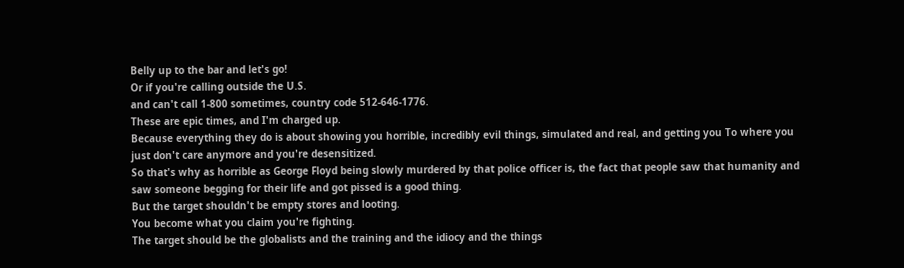Belly up to the bar and let's go!
Or if you're calling outside the U.S.
and can't call 1-800 sometimes, country code 512-646-1776.
These are epic times, and I'm charged up.
Because everything they do is about showing you horrible, incredibly evil things, simulated and real, and getting you To where you just don't care anymore and you're desensitized.
So that's why as horrible as George Floyd being slowly murdered by that police officer is, the fact that people saw that humanity and saw someone begging for their life and got pissed is a good thing.
But the target shouldn't be empty stores and looting.
You become what you claim you're fighting.
The target should be the globalists and the training and the idiocy and the things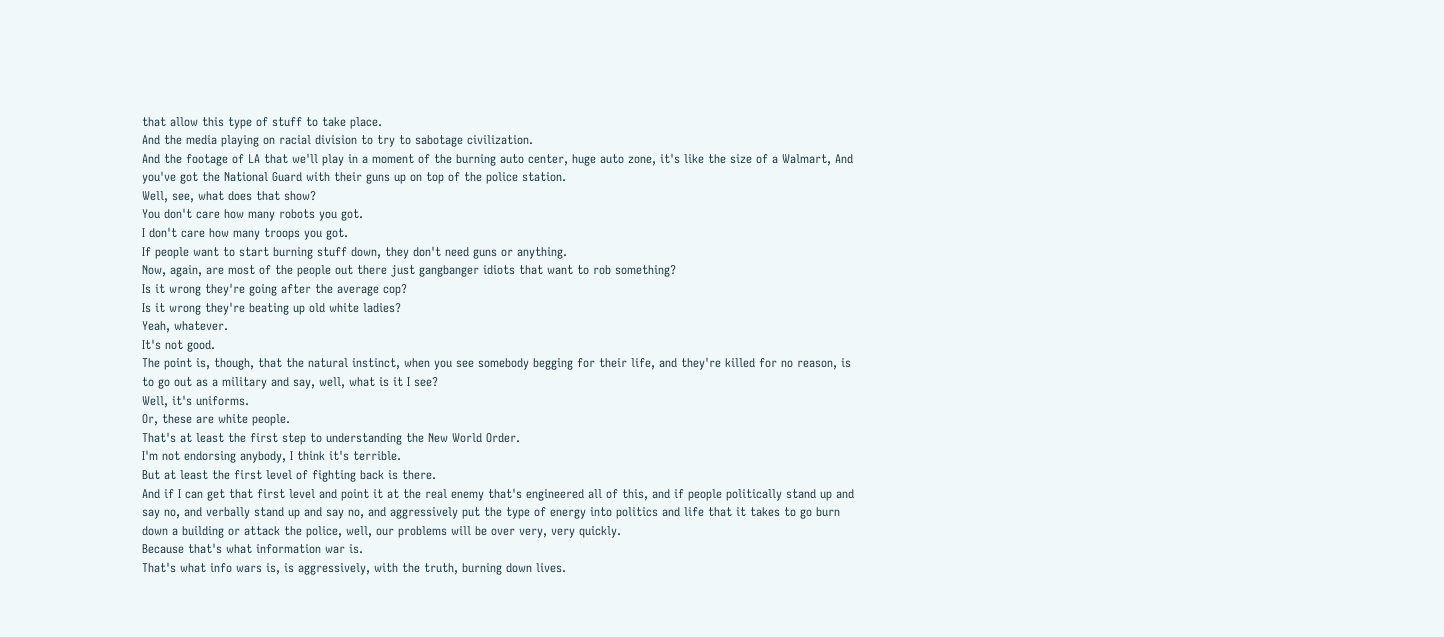that allow this type of stuff to take place.
And the media playing on racial division to try to sabotage civilization.
And the footage of LA that we'll play in a moment of the burning auto center, huge auto zone, it's like the size of a Walmart, And you've got the National Guard with their guns up on top of the police station.
Well, see, what does that show?
You don't care how many robots you got.
I don't care how many troops you got.
If people want to start burning stuff down, they don't need guns or anything.
Now, again, are most of the people out there just gangbanger idiots that want to rob something?
Is it wrong they're going after the average cop?
Is it wrong they're beating up old white ladies?
Yeah, whatever.
It's not good.
The point is, though, that the natural instinct, when you see somebody begging for their life, and they're killed for no reason, is to go out as a military and say, well, what is it I see?
Well, it's uniforms.
Or, these are white people.
That's at least the first step to understanding the New World Order.
I'm not endorsing anybody, I think it's terrible.
But at least the first level of fighting back is there.
And if I can get that first level and point it at the real enemy that's engineered all of this, and if people politically stand up and say no, and verbally stand up and say no, and aggressively put the type of energy into politics and life that it takes to go burn down a building or attack the police, well, our problems will be over very, very quickly.
Because that's what information war is.
That's what info wars is, is aggressively, with the truth, burning down lives.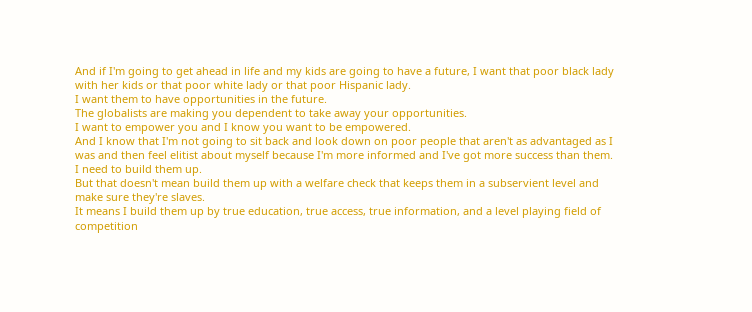And if I'm going to get ahead in life and my kids are going to have a future, I want that poor black lady with her kids or that poor white lady or that poor Hispanic lady.
I want them to have opportunities in the future.
The globalists are making you dependent to take away your opportunities.
I want to empower you and I know you want to be empowered.
And I know that I'm not going to sit back and look down on poor people that aren't as advantaged as I was and then feel elitist about myself because I'm more informed and I've got more success than them.
I need to build them up.
But that doesn't mean build them up with a welfare check that keeps them in a subservient level and make sure they're slaves.
It means I build them up by true education, true access, true information, and a level playing field of competition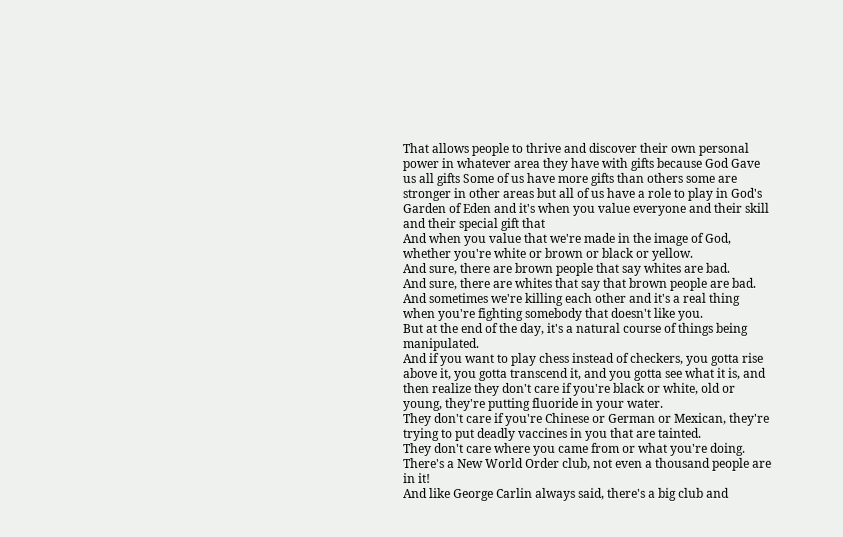That allows people to thrive and discover their own personal power in whatever area they have with gifts because God Gave us all gifts Some of us have more gifts than others some are stronger in other areas but all of us have a role to play in God's Garden of Eden and it's when you value everyone and their skill and their special gift that
And when you value that we're made in the image of God, whether you're white or brown or black or yellow.
And sure, there are brown people that say whites are bad.
And sure, there are whites that say that brown people are bad.
And sometimes we're killing each other and it's a real thing when you're fighting somebody that doesn't like you.
But at the end of the day, it's a natural course of things being manipulated.
And if you want to play chess instead of checkers, you gotta rise above it, you gotta transcend it, and you gotta see what it is, and then realize they don't care if you're black or white, old or young, they're putting fluoride in your water.
They don't care if you're Chinese or German or Mexican, they're trying to put deadly vaccines in you that are tainted.
They don't care where you came from or what you're doing.
There's a New World Order club, not even a thousand people are in it!
And like George Carlin always said, there's a big club and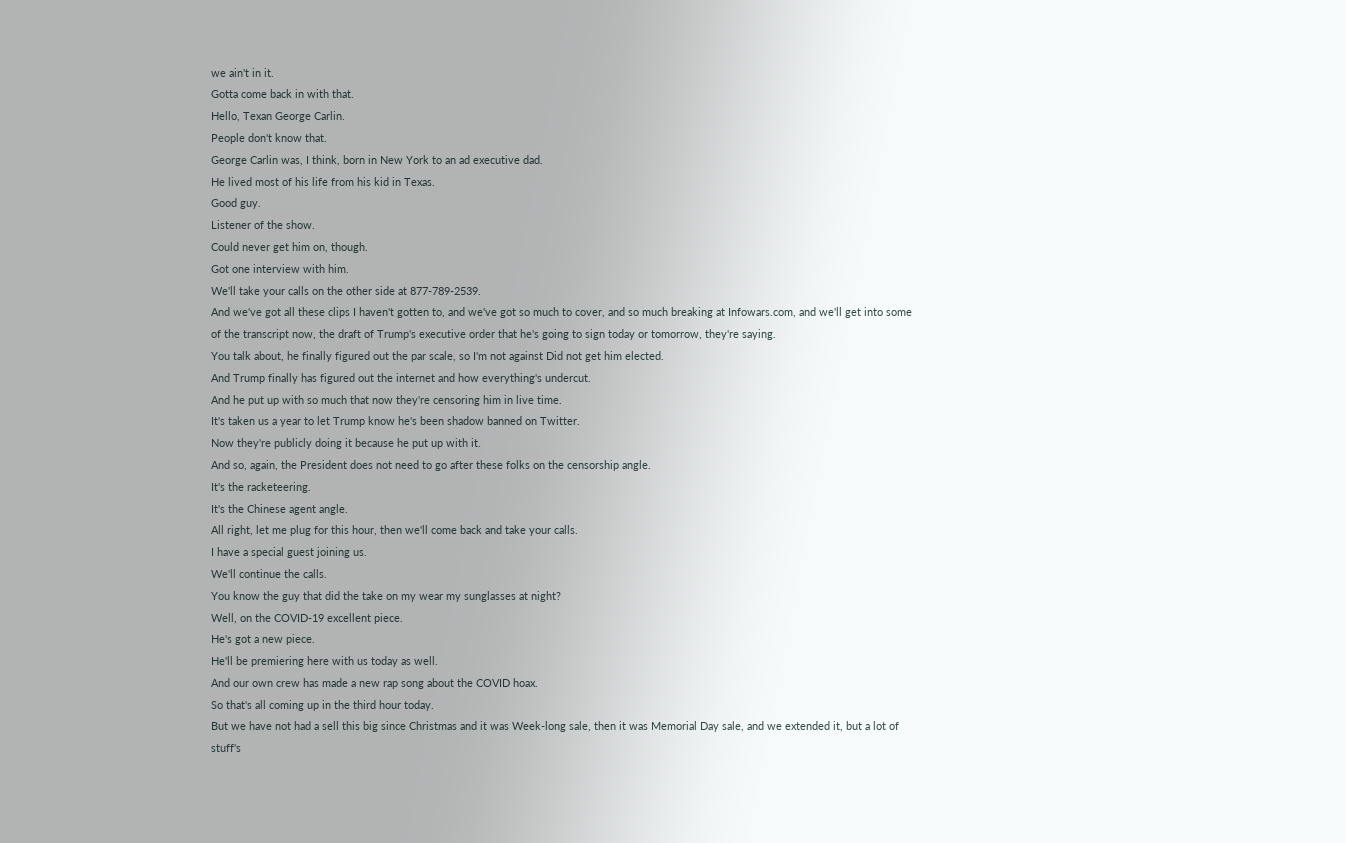we ain't in it.
Gotta come back in with that.
Hello, Texan George Carlin.
People don't know that.
George Carlin was, I think, born in New York to an ad executive dad.
He lived most of his life from his kid in Texas.
Good guy.
Listener of the show.
Could never get him on, though.
Got one interview with him.
We'll take your calls on the other side at 877-789-2539.
And we've got all these clips I haven't gotten to, and we've got so much to cover, and so much breaking at Infowars.com, and we'll get into some of the transcript now, the draft of Trump's executive order that he's going to sign today or tomorrow, they're saying.
You talk about, he finally figured out the par scale, so I'm not against Did not get him elected.
And Trump finally has figured out the internet and how everything's undercut.
And he put up with so much that now they're censoring him in live time.
It's taken us a year to let Trump know he's been shadow banned on Twitter.
Now they're publicly doing it because he put up with it.
And so, again, the President does not need to go after these folks on the censorship angle.
It's the racketeering.
It's the Chinese agent angle.
All right, let me plug for this hour, then we'll come back and take your calls.
I have a special guest joining us.
We'll continue the calls.
You know the guy that did the take on my wear my sunglasses at night?
Well, on the COVID-19 excellent piece.
He's got a new piece.
He'll be premiering here with us today as well.
And our own crew has made a new rap song about the COVID hoax.
So that's all coming up in the third hour today.
But we have not had a sell this big since Christmas and it was Week-long sale, then it was Memorial Day sale, and we extended it, but a lot of stuff's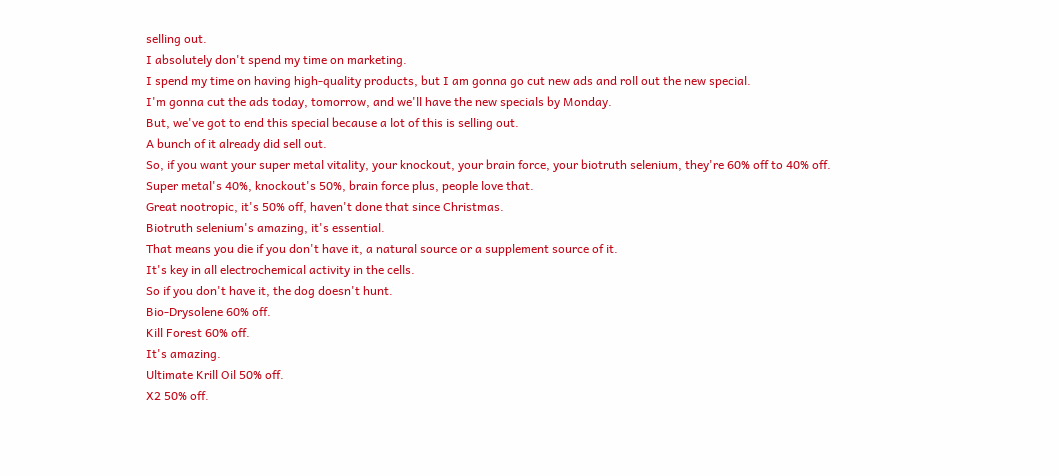selling out.
I absolutely don't spend my time on marketing.
I spend my time on having high-quality products, but I am gonna go cut new ads and roll out the new special.
I'm gonna cut the ads today, tomorrow, and we'll have the new specials by Monday.
But, we've got to end this special because a lot of this is selling out.
A bunch of it already did sell out.
So, if you want your super metal vitality, your knockout, your brain force, your biotruth selenium, they're 60% off to 40% off.
Super metal's 40%, knockout's 50%, brain force plus, people love that.
Great nootropic, it's 50% off, haven't done that since Christmas.
Biotruth selenium's amazing, it's essential.
That means you die if you don't have it, a natural source or a supplement source of it.
It's key in all electrochemical activity in the cells.
So if you don't have it, the dog doesn't hunt.
Bio-Drysolene 60% off.
Kill Forest 60% off.
It's amazing.
Ultimate Krill Oil 50% off.
X2 50% off.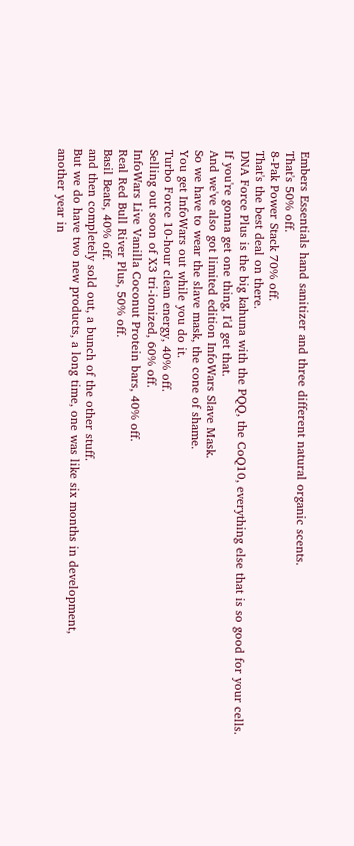Embers Essentials hand sanitizer and three different natural organic scents.
That's 50% off.
8-Pak Power Stack 70% off.
That's the best deal on there.
DNA Force Plus is the big kahuna with the PQQ, the CoQ10, everything else that is so good for your cells.
If you're gonna get one thing, I'd get that.
And we've also got limited edition InfoWars Slave Mask.
So we have to wear the slave mask, the cone of shame.
You get InfoWars out while you do it.
Turbo Force 10-hour clean energy, 40% off.
Selling out soon of X3 tri-ionized, 60% off.
InfoWars Live Vanilla Coconut Protein bars, 40% off.
Real Red Bull River Plus, 50% off.
Basil Beats, 40% off.
and then completely sold out, a bunch of the other stuff.
But we do have two new products, a long time, one was like six months in development,
another year in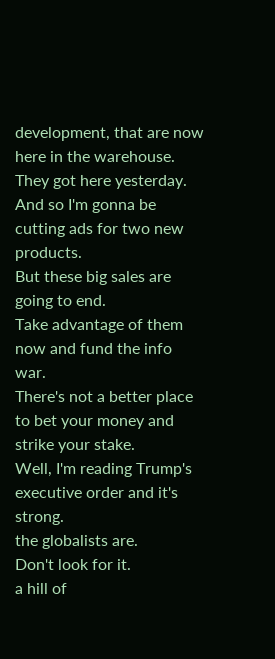development, that are now here in the warehouse.
They got here yesterday.
And so I'm gonna be cutting ads for two new products.
But these big sales are going to end.
Take advantage of them now and fund the info war.
There's not a better place to bet your money and strike your stake.
Well, I'm reading Trump's executive order and it's strong.
the globalists are.
Don't look for it.
a hill of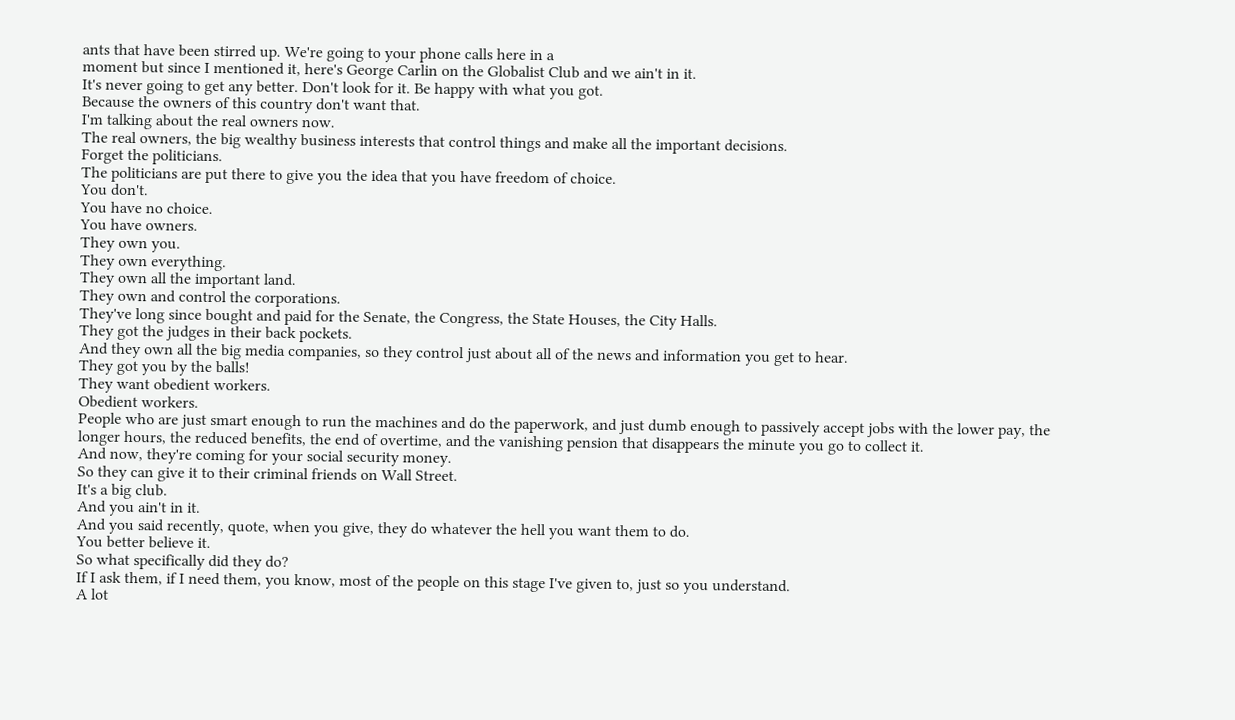ants that have been stirred up. We're going to your phone calls here in a
moment but since I mentioned it, here's George Carlin on the Globalist Club and we ain't in it.
It's never going to get any better. Don't look for it. Be happy with what you got.
Because the owners of this country don't want that.
I'm talking about the real owners now.
The real owners, the big wealthy business interests that control things and make all the important decisions.
Forget the politicians.
The politicians are put there to give you the idea that you have freedom of choice.
You don't.
You have no choice.
You have owners.
They own you.
They own everything.
They own all the important land.
They own and control the corporations.
They've long since bought and paid for the Senate, the Congress, the State Houses, the City Halls.
They got the judges in their back pockets.
And they own all the big media companies, so they control just about all of the news and information you get to hear.
They got you by the balls!
They want obedient workers.
Obedient workers.
People who are just smart enough to run the machines and do the paperwork, and just dumb enough to passively accept jobs with the lower pay, the longer hours, the reduced benefits, the end of overtime, and the vanishing pension that disappears the minute you go to collect it.
And now, they're coming for your social security money.
So they can give it to their criminal friends on Wall Street.
It's a big club.
And you ain't in it.
And you said recently, quote, when you give, they do whatever the hell you want them to do.
You better believe it.
So what specifically did they do?
If I ask them, if I need them, you know, most of the people on this stage I've given to, just so you understand.
A lot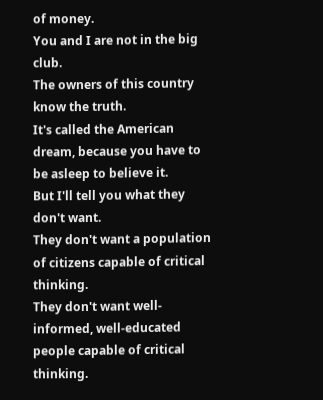of money.
You and I are not in the big club.
The owners of this country know the truth.
It's called the American dream, because you have to be asleep to believe it.
But I'll tell you what they don't want.
They don't want a population of citizens capable of critical thinking.
They don't want well-informed, well-educated people capable of critical thinking.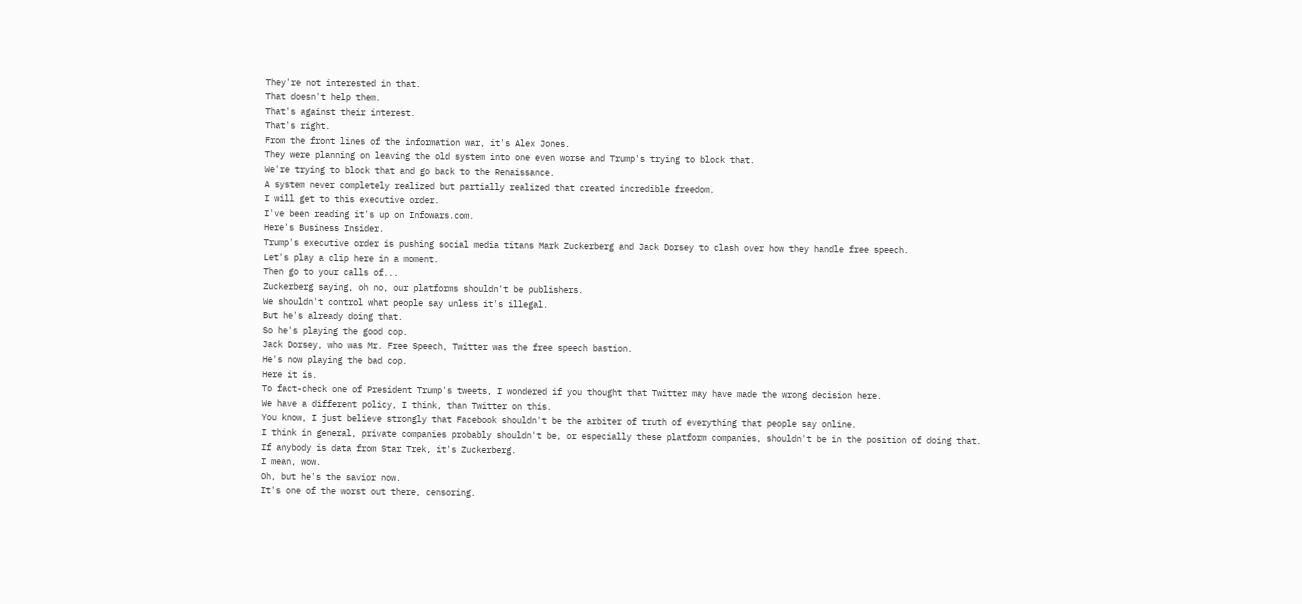They're not interested in that.
That doesn't help them.
That's against their interest.
That's right.
From the front lines of the information war, it's Alex Jones.
They were planning on leaving the old system into one even worse and Trump's trying to block that.
We're trying to block that and go back to the Renaissance.
A system never completely realized but partially realized that created incredible freedom.
I will get to this executive order.
I've been reading it's up on Infowars.com.
Here's Business Insider.
Trump's executive order is pushing social media titans Mark Zuckerberg and Jack Dorsey to clash over how they handle free speech.
Let's play a clip here in a moment.
Then go to your calls of...
Zuckerberg saying, oh no, our platforms shouldn't be publishers.
We shouldn't control what people say unless it's illegal.
But he's already doing that.
So he's playing the good cop.
Jack Dorsey, who was Mr. Free Speech, Twitter was the free speech bastion.
He's now playing the bad cop.
Here it is.
To fact-check one of President Trump's tweets, I wondered if you thought that Twitter may have made the wrong decision here.
We have a different policy, I think, than Twitter on this.
You know, I just believe strongly that Facebook shouldn't be the arbiter of truth of everything that people say online.
I think in general, private companies probably shouldn't be, or especially these platform companies, shouldn't be in the position of doing that.
If anybody is data from Star Trek, it's Zuckerberg.
I mean, wow.
Oh, but he's the savior now.
It's one of the worst out there, censoring.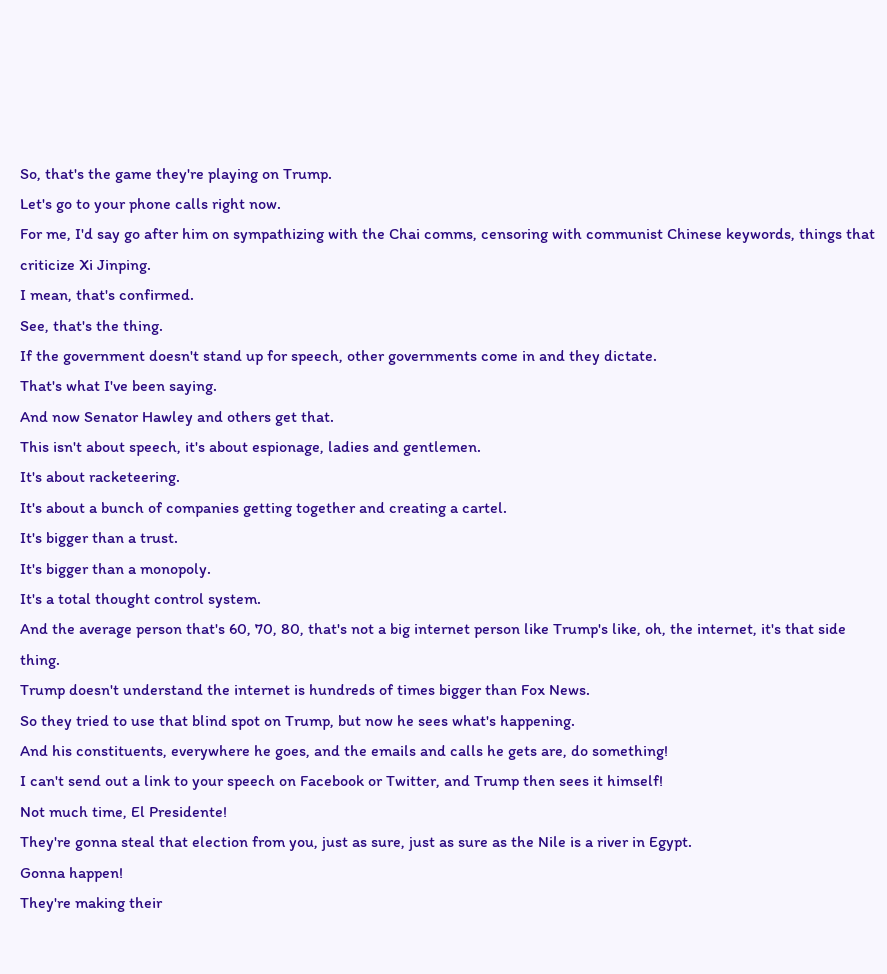So, that's the game they're playing on Trump.
Let's go to your phone calls right now.
For me, I'd say go after him on sympathizing with the Chai comms, censoring with communist Chinese keywords, things that criticize Xi Jinping.
I mean, that's confirmed.
See, that's the thing.
If the government doesn't stand up for speech, other governments come in and they dictate.
That's what I've been saying.
And now Senator Hawley and others get that.
This isn't about speech, it's about espionage, ladies and gentlemen.
It's about racketeering.
It's about a bunch of companies getting together and creating a cartel.
It's bigger than a trust.
It's bigger than a monopoly.
It's a total thought control system.
And the average person that's 60, 70, 80, that's not a big internet person like Trump's like, oh, the internet, it's that side thing.
Trump doesn't understand the internet is hundreds of times bigger than Fox News.
So they tried to use that blind spot on Trump, but now he sees what's happening.
And his constituents, everywhere he goes, and the emails and calls he gets are, do something!
I can't send out a link to your speech on Facebook or Twitter, and Trump then sees it himself!
Not much time, El Presidente!
They're gonna steal that election from you, just as sure, just as sure as the Nile is a river in Egypt.
Gonna happen!
They're making their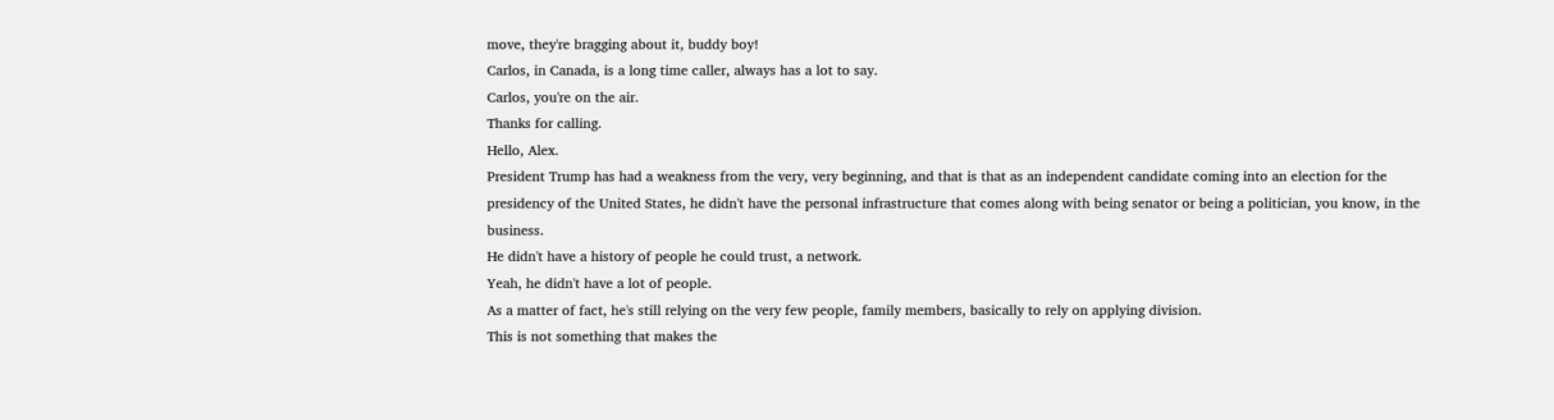move, they're bragging about it, buddy boy!
Carlos, in Canada, is a long time caller, always has a lot to say.
Carlos, you're on the air.
Thanks for calling.
Hello, Alex.
President Trump has had a weakness from the very, very beginning, and that is that as an independent candidate coming into an election for the presidency of the United States, he didn't have the personal infrastructure that comes along with being senator or being a politician, you know, in the business.
He didn't have a history of people he could trust, a network.
Yeah, he didn't have a lot of people.
As a matter of fact, he's still relying on the very few people, family members, basically to rely on applying division.
This is not something that makes the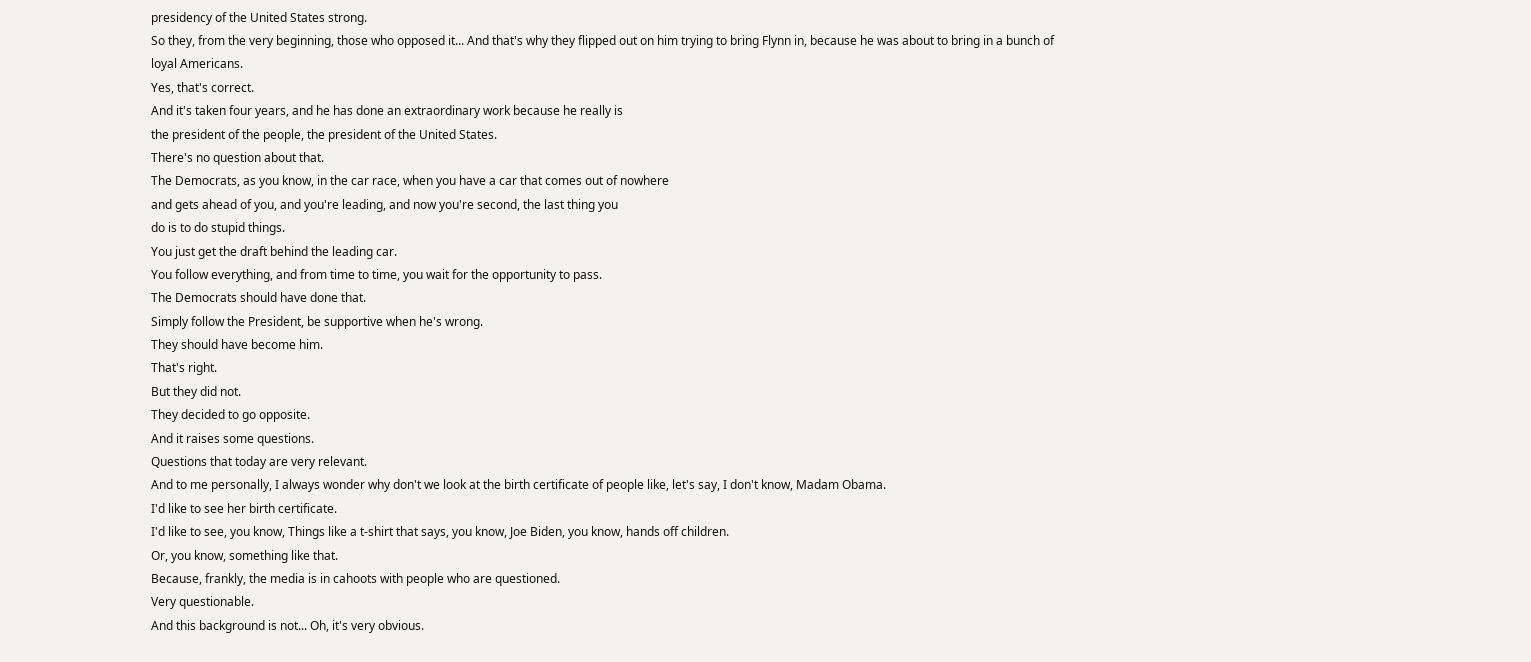presidency of the United States strong.
So they, from the very beginning, those who opposed it... And that's why they flipped out on him trying to bring Flynn in, because he was about to bring in a bunch of loyal Americans.
Yes, that's correct.
And it's taken four years, and he has done an extraordinary work because he really is
the president of the people, the president of the United States.
There's no question about that.
The Democrats, as you know, in the car race, when you have a car that comes out of nowhere
and gets ahead of you, and you're leading, and now you're second, the last thing you
do is to do stupid things.
You just get the draft behind the leading car.
You follow everything, and from time to time, you wait for the opportunity to pass.
The Democrats should have done that.
Simply follow the President, be supportive when he's wrong.
They should have become him.
That's right.
But they did not.
They decided to go opposite.
And it raises some questions.
Questions that today are very relevant.
And to me personally, I always wonder why don't we look at the birth certificate of people like, let's say, I don't know, Madam Obama.
I'd like to see her birth certificate.
I'd like to see, you know, Things like a t-shirt that says, you know, Joe Biden, you know, hands off children.
Or, you know, something like that.
Because, frankly, the media is in cahoots with people who are questioned.
Very questionable.
And this background is not... Oh, it's very obvious.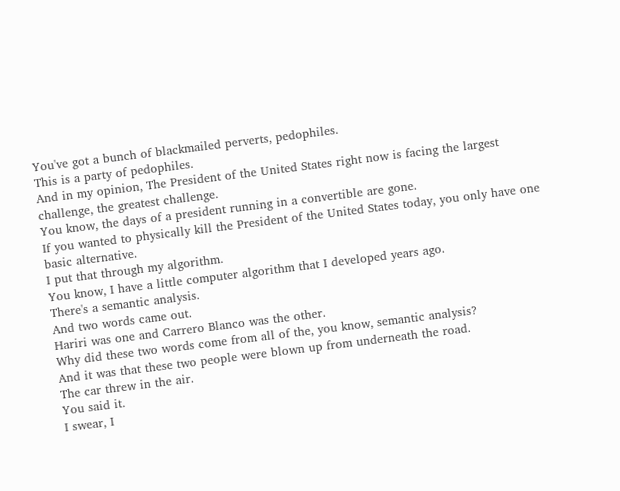You've got a bunch of blackmailed perverts, pedophiles.
This is a party of pedophiles.
And in my opinion, The President of the United States right now is facing the largest challenge, the greatest challenge.
You know, the days of a president running in a convertible are gone.
If you wanted to physically kill the President of the United States today, you only have one basic alternative.
I put that through my algorithm.
You know, I have a little computer algorithm that I developed years ago.
There's a semantic analysis.
And two words came out.
Hariri was one and Carrero Blanco was the other.
Why did these two words come from all of the, you know, semantic analysis?
And it was that these two people were blown up from underneath the road.
The car threw in the air.
You said it.
I swear, I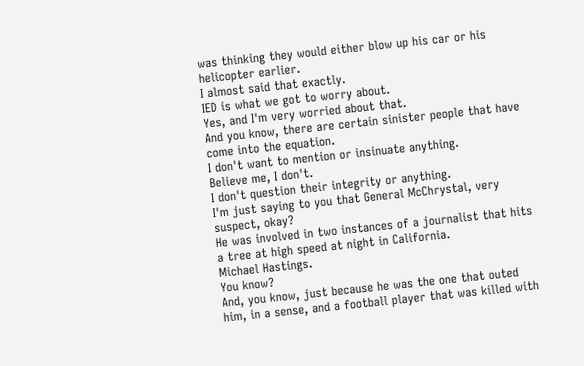was thinking they would either blow up his car or his helicopter earlier.
I almost said that exactly.
IED is what we got to worry about.
Yes, and I'm very worried about that.
And you know, there are certain sinister people that have come into the equation.
I don't want to mention or insinuate anything.
Believe me, I don't.
I don't question their integrity or anything.
I'm just saying to you that General McChrystal, very suspect, okay?
He was involved in two instances of a journalist that hits a tree at high speed at night in California.
Michael Hastings.
You know?
And, you know, just because he was the one that outed him, in a sense, and a football player that was killed with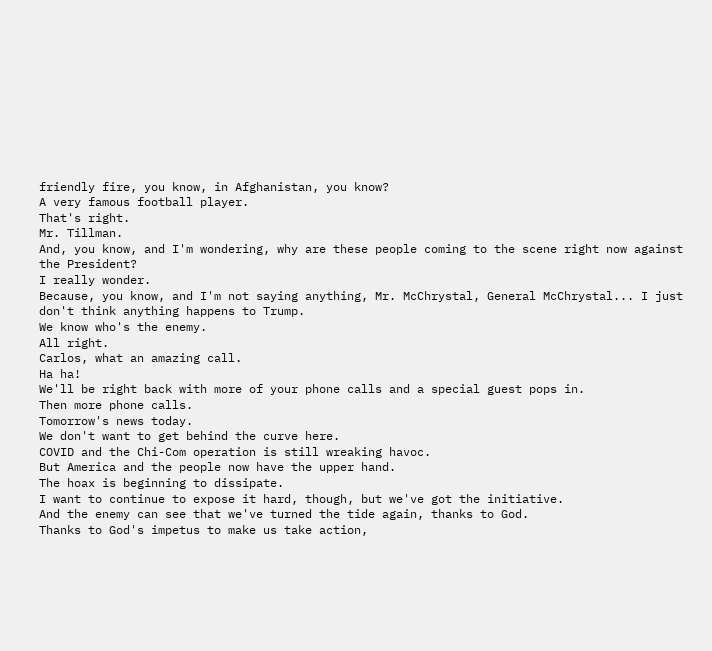friendly fire, you know, in Afghanistan, you know?
A very famous football player.
That's right.
Mr. Tillman.
And, you know, and I'm wondering, why are these people coming to the scene right now against the President?
I really wonder.
Because, you know, and I'm not saying anything, Mr. McChrystal, General McChrystal... I just don't think anything happens to Trump.
We know who's the enemy.
All right.
Carlos, what an amazing call.
Ha ha!
We'll be right back with more of your phone calls and a special guest pops in.
Then more phone calls.
Tomorrow's news today.
We don't want to get behind the curve here.
COVID and the Chi-Com operation is still wreaking havoc.
But America and the people now have the upper hand.
The hoax is beginning to dissipate.
I want to continue to expose it hard, though, but we've got the initiative.
And the enemy can see that we've turned the tide again, thanks to God.
Thanks to God's impetus to make us take action,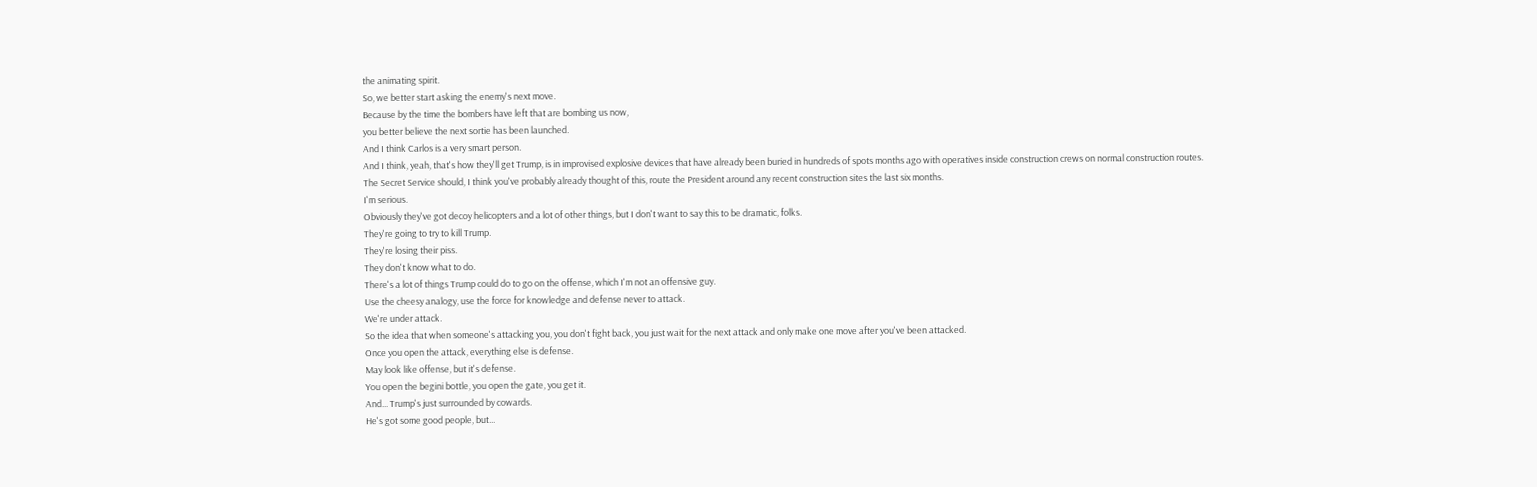the animating spirit.
So, we better start asking the enemy's next move.
Because by the time the bombers have left that are bombing us now,
you better believe the next sortie has been launched.
And I think Carlos is a very smart person.
And I think, yeah, that's how they'll get Trump, is in improvised explosive devices that have already been buried in hundreds of spots months ago with operatives inside construction crews on normal construction routes.
The Secret Service should, I think you've probably already thought of this, route the President around any recent construction sites the last six months.
I'm serious.
Obviously they've got decoy helicopters and a lot of other things, but I don't want to say this to be dramatic, folks.
They're going to try to kill Trump.
They're losing their piss.
They don't know what to do.
There's a lot of things Trump could do to go on the offense, which I'm not an offensive guy.
Use the cheesy analogy, use the force for knowledge and defense never to attack.
We're under attack.
So the idea that when someone's attacking you, you don't fight back, you just wait for the next attack and only make one move after you've been attacked.
Once you open the attack, everything else is defense.
May look like offense, but it's defense.
You open the begini bottle, you open the gate, you get it.
And... Trump's just surrounded by cowards.
He's got some good people, but...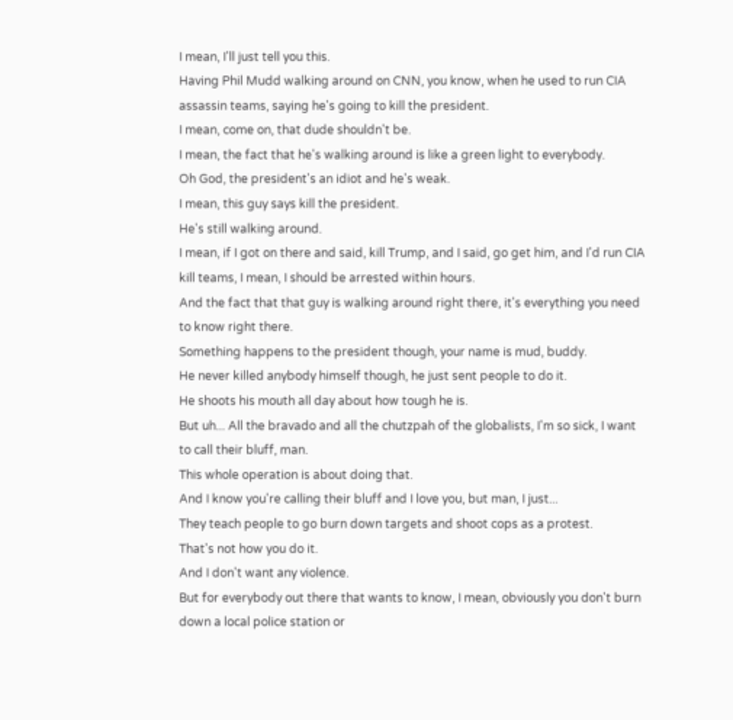I mean, I'll just tell you this.
Having Phil Mudd walking around on CNN, you know, when he used to run CIA assassin teams, saying he's going to kill the president.
I mean, come on, that dude shouldn't be.
I mean, the fact that he's walking around is like a green light to everybody.
Oh God, the president's an idiot and he's weak.
I mean, this guy says kill the president.
He's still walking around.
I mean, if I got on there and said, kill Trump, and I said, go get him, and I'd run CIA kill teams, I mean, I should be arrested within hours.
And the fact that that guy is walking around right there, it's everything you need to know right there.
Something happens to the president though, your name is mud, buddy.
He never killed anybody himself though, he just sent people to do it.
He shoots his mouth all day about how tough he is.
But uh... All the bravado and all the chutzpah of the globalists, I'm so sick, I want to call their bluff, man.
This whole operation is about doing that.
And I know you're calling their bluff and I love you, but man, I just...
They teach people to go burn down targets and shoot cops as a protest.
That's not how you do it.
And I don't want any violence.
But for everybody out there that wants to know, I mean, obviously you don't burn down a local police station or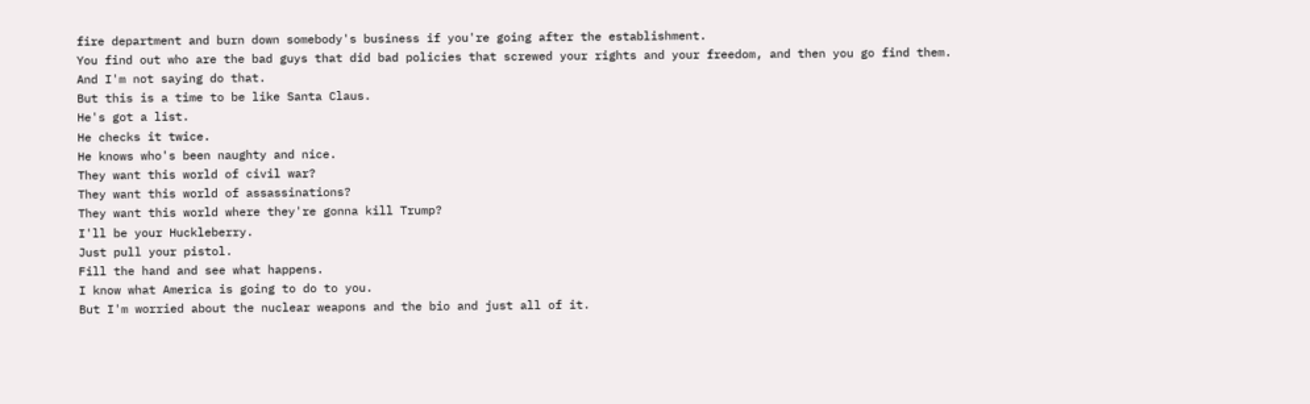fire department and burn down somebody's business if you're going after the establishment.
You find out who are the bad guys that did bad policies that screwed your rights and your freedom, and then you go find them.
And I'm not saying do that.
But this is a time to be like Santa Claus.
He's got a list.
He checks it twice.
He knows who's been naughty and nice.
They want this world of civil war?
They want this world of assassinations?
They want this world where they're gonna kill Trump?
I'll be your Huckleberry.
Just pull your pistol.
Fill the hand and see what happens.
I know what America is going to do to you.
But I'm worried about the nuclear weapons and the bio and just all of it.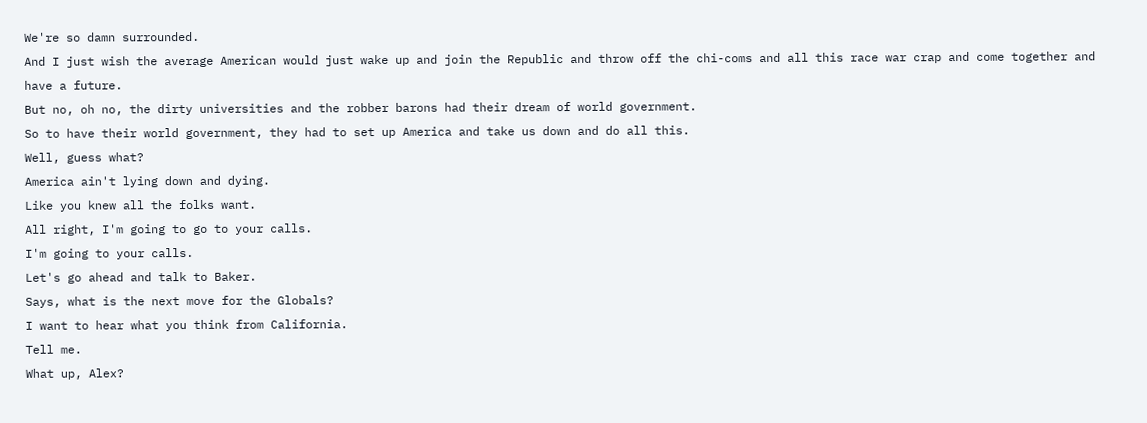We're so damn surrounded.
And I just wish the average American would just wake up and join the Republic and throw off the chi-coms and all this race war crap and come together and have a future.
But no, oh no, the dirty universities and the robber barons had their dream of world government.
So to have their world government, they had to set up America and take us down and do all this.
Well, guess what?
America ain't lying down and dying.
Like you knew all the folks want.
All right, I'm going to go to your calls.
I'm going to your calls.
Let's go ahead and talk to Baker.
Says, what is the next move for the Globals?
I want to hear what you think from California.
Tell me.
What up, Alex?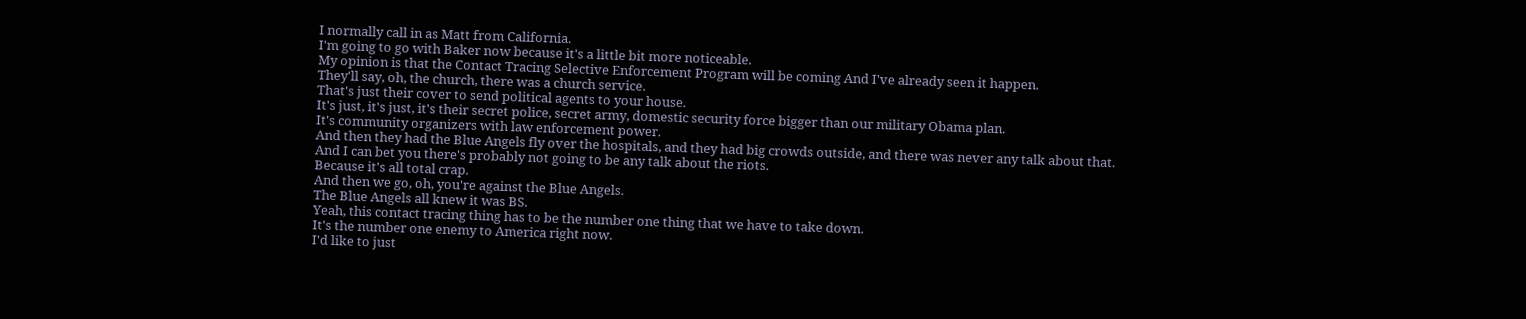I normally call in as Matt from California.
I'm going to go with Baker now because it's a little bit more noticeable.
My opinion is that the Contact Tracing Selective Enforcement Program will be coming And I've already seen it happen.
They'll say, oh, the church, there was a church service.
That's just their cover to send political agents to your house.
It's just, it's just, it's their secret police, secret army, domestic security force bigger than our military Obama plan.
It's community organizers with law enforcement power.
And then they had the Blue Angels fly over the hospitals, and they had big crowds outside, and there was never any talk about that.
And I can bet you there's probably not going to be any talk about the riots.
Because it's all total crap.
And then we go, oh, you're against the Blue Angels.
The Blue Angels all knew it was BS.
Yeah, this contact tracing thing has to be the number one thing that we have to take down.
It's the number one enemy to America right now.
I'd like to just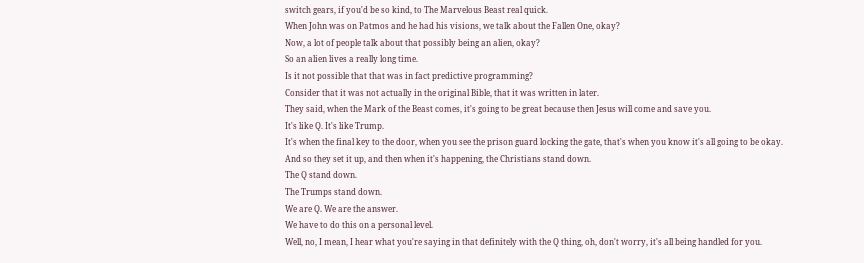switch gears, if you'd be so kind, to The Marvelous Beast real quick.
When John was on Patmos and he had his visions, we talk about the Fallen One, okay?
Now, a lot of people talk about that possibly being an alien, okay?
So an alien lives a really long time.
Is it not possible that that was in fact predictive programming?
Consider that it was not actually in the original Bible, that it was written in later.
They said, when the Mark of the Beast comes, it's going to be great because then Jesus will come and save you.
It's like Q. It's like Trump.
It's when the final key to the door, when you see the prison guard locking the gate, that's when you know it's all going to be okay.
And so they set it up, and then when it's happening, the Christians stand down.
The Q stand down.
The Trumps stand down.
We are Q. We are the answer.
We have to do this on a personal level.
Well, no, I mean, I hear what you're saying in that definitely with the Q thing, oh, don't worry, it's all being handled for you.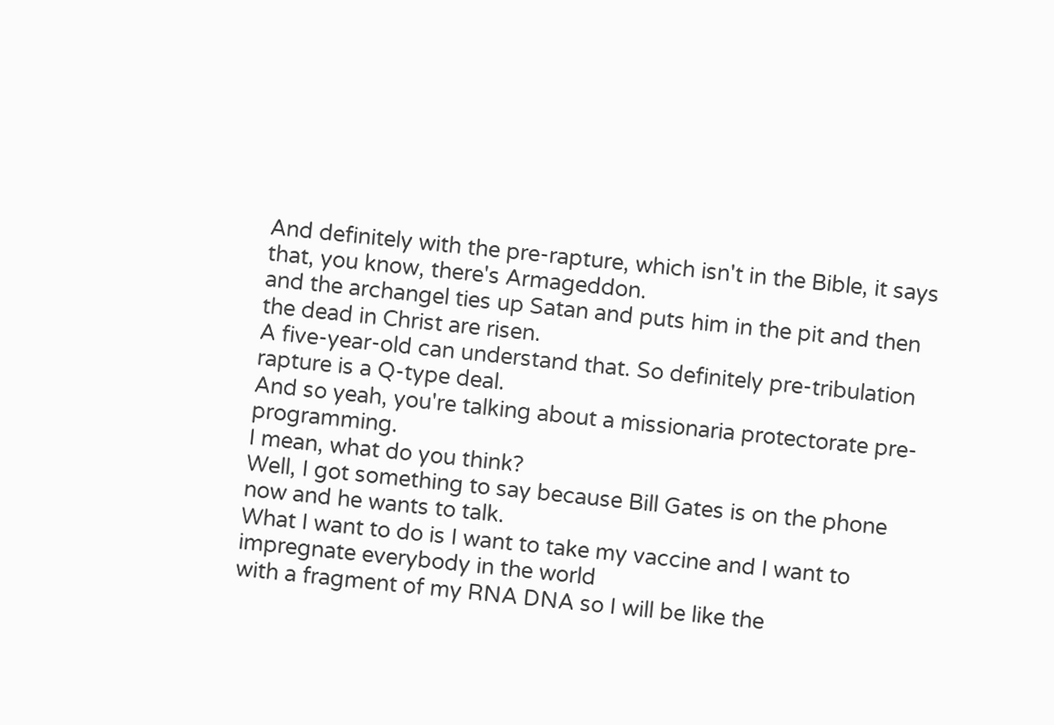And definitely with the pre-rapture, which isn't in the Bible, it says that, you know, there's Armageddon.
and the archangel ties up Satan and puts him in the pit and then the dead in Christ are risen.
A five-year-old can understand that. So definitely pre-tribulation rapture is a Q-type deal.
And so yeah, you're talking about a missionaria protectorate pre-programming.
I mean, what do you think?
Well, I got something to say because Bill Gates is on the phone now and he wants to talk.
What I want to do is I want to take my vaccine and I want to impregnate everybody in the world
with a fragment of my RNA DNA so I will be like the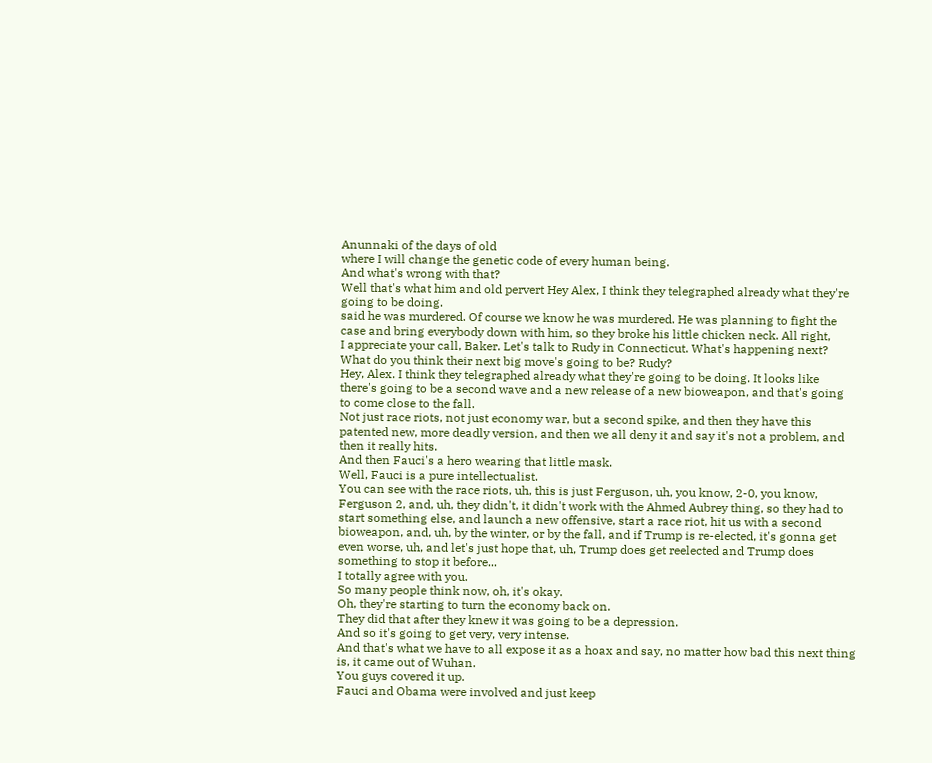Anunnaki of the days of old
where I will change the genetic code of every human being.
And what's wrong with that?
Well that's what him and old pervert Hey Alex, I think they telegraphed already what they're going to be doing.
said he was murdered. Of course we know he was murdered. He was planning to fight the
case and bring everybody down with him, so they broke his little chicken neck. All right,
I appreciate your call, Baker. Let's talk to Rudy in Connecticut. What's happening next?
What do you think their next big move's going to be? Rudy?
Hey, Alex. I think they telegraphed already what they're going to be doing. It looks like
there's going to be a second wave and a new release of a new bioweapon, and that's going
to come close to the fall.
Not just race riots, not just economy war, but a second spike, and then they have this patented new, more deadly version, and then we all deny it and say it's not a problem, and then it really hits.
And then Fauci's a hero wearing that little mask.
Well, Fauci is a pure intellectualist.
You can see with the race riots, uh, this is just Ferguson, uh, you know, 2-0, you know, Ferguson 2, and, uh, they didn't, it didn't work with the Ahmed Aubrey thing, so they had to start something else, and launch a new offensive, start a race riot, hit us with a second bioweapon, and, uh, by the winter, or by the fall, and if Trump is re-elected, it's gonna get even worse, uh, and let's just hope that, uh, Trump does get reelected and Trump does something to stop it before...
I totally agree with you.
So many people think now, oh, it's okay.
Oh, they're starting to turn the economy back on.
They did that after they knew it was going to be a depression.
And so it's going to get very, very intense.
And that's what we have to all expose it as a hoax and say, no matter how bad this next thing is, it came out of Wuhan.
You guys covered it up.
Fauci and Obama were involved and just keep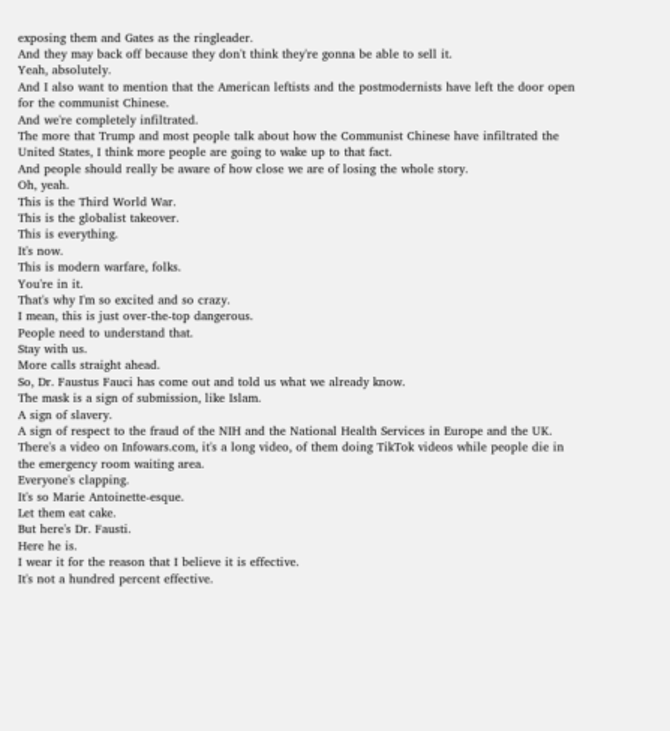exposing them and Gates as the ringleader.
And they may back off because they don't think they're gonna be able to sell it.
Yeah, absolutely.
And I also want to mention that the American leftists and the postmodernists have left the door open for the communist Chinese.
And we're completely infiltrated.
The more that Trump and most people talk about how the Communist Chinese have infiltrated the United States, I think more people are going to wake up to that fact.
And people should really be aware of how close we are of losing the whole story.
Oh, yeah.
This is the Third World War.
This is the globalist takeover.
This is everything.
It's now.
This is modern warfare, folks.
You're in it.
That's why I'm so excited and so crazy.
I mean, this is just over-the-top dangerous.
People need to understand that.
Stay with us.
More calls straight ahead.
So, Dr. Faustus Fauci has come out and told us what we already know.
The mask is a sign of submission, like Islam.
A sign of slavery.
A sign of respect to the fraud of the NIH and the National Health Services in Europe and the UK.
There's a video on Infowars.com, it's a long video, of them doing TikTok videos while people die in the emergency room waiting area.
Everyone's clapping.
It's so Marie Antoinette-esque.
Let them eat cake.
But here's Dr. Fausti.
Here he is.
I wear it for the reason that I believe it is effective.
It's not a hundred percent effective.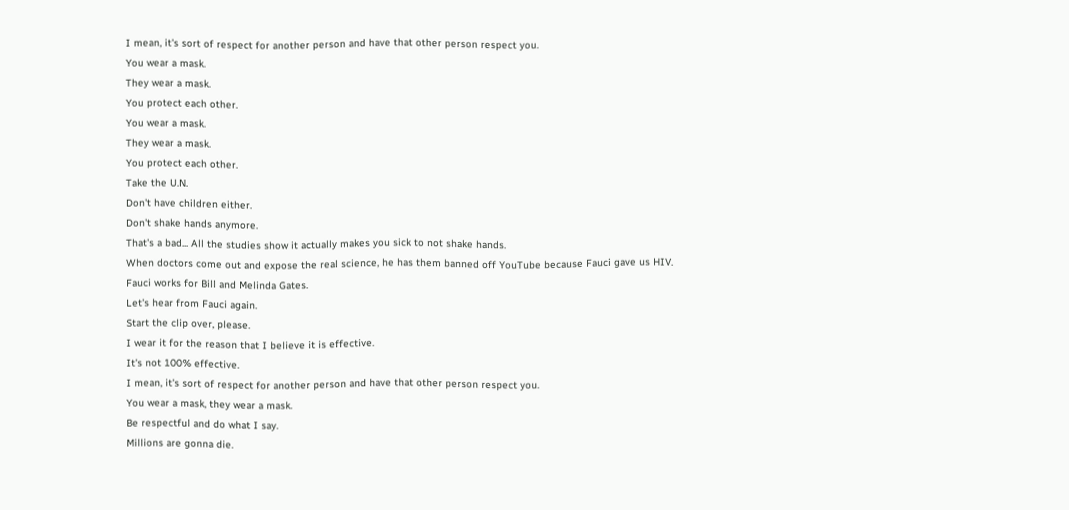I mean, it's sort of respect for another person and have that other person respect you.
You wear a mask.
They wear a mask.
You protect each other.
You wear a mask.
They wear a mask.
You protect each other.
Take the U.N.
Don't have children either.
Don't shake hands anymore.
That's a bad... All the studies show it actually makes you sick to not shake hands.
When doctors come out and expose the real science, he has them banned off YouTube because Fauci gave us HIV.
Fauci works for Bill and Melinda Gates.
Let's hear from Fauci again.
Start the clip over, please.
I wear it for the reason that I believe it is effective.
It's not 100% effective.
I mean, it's sort of respect for another person and have that other person respect you.
You wear a mask, they wear a mask.
Be respectful and do what I say.
Millions are gonna die.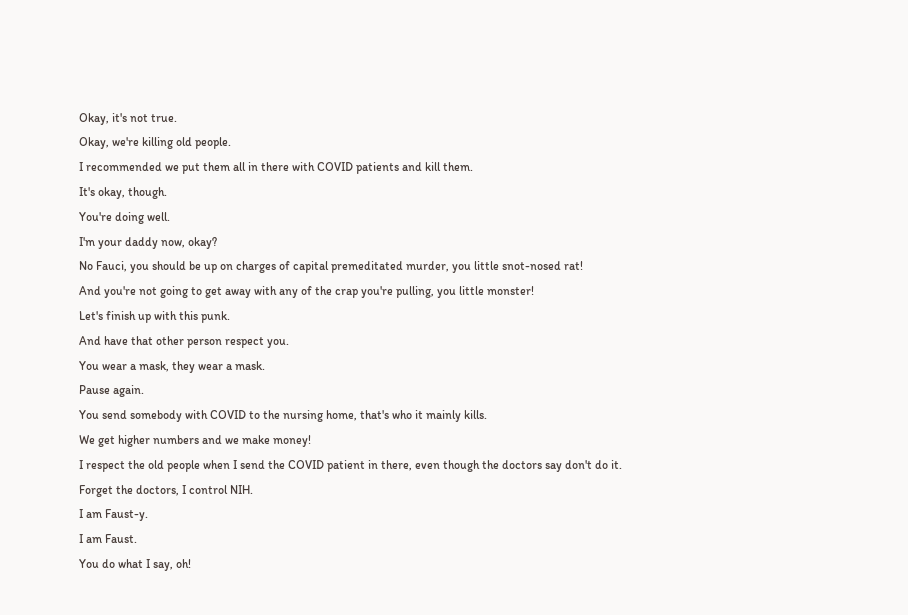Okay, it's not true.
Okay, we're killing old people.
I recommended we put them all in there with COVID patients and kill them.
It's okay, though.
You're doing well.
I'm your daddy now, okay?
No Fauci, you should be up on charges of capital premeditated murder, you little snot-nosed rat!
And you're not going to get away with any of the crap you're pulling, you little monster!
Let's finish up with this punk.
And have that other person respect you.
You wear a mask, they wear a mask.
Pause again.
You send somebody with COVID to the nursing home, that's who it mainly kills.
We get higher numbers and we make money!
I respect the old people when I send the COVID patient in there, even though the doctors say don't do it.
Forget the doctors, I control NIH.
I am Faust-y.
I am Faust.
You do what I say, oh!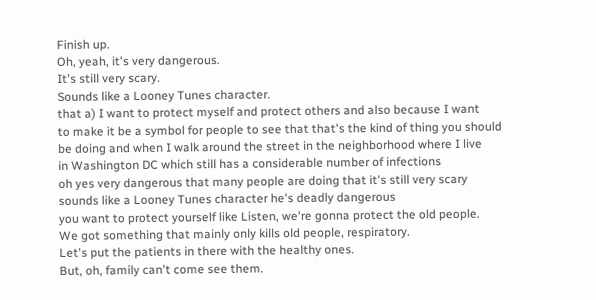Finish up.
Oh, yeah, it's very dangerous.
It's still very scary.
Sounds like a Looney Tunes character.
that a) I want to protect myself and protect others and also because I want
to make it be a symbol for people to see that that's the kind of thing you should
be doing and when I walk around the street in the neighborhood where I live
in Washington DC which still has a considerable number of infections
oh yes very dangerous that many people are doing that it's still very scary
sounds like a Looney Tunes character he's deadly dangerous
you want to protect yourself like Listen, we're gonna protect the old people.
We got something that mainly only kills old people, respiratory.
Let's put the patients in there with the healthy ones.
But, oh, family can't come see them.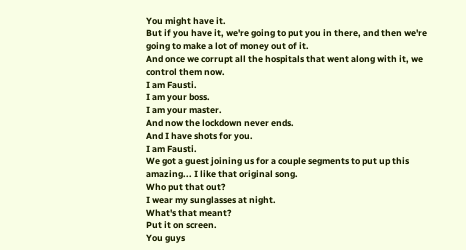You might have it.
But if you have it, we're going to put you in there, and then we're going to make a lot of money out of it.
And once we corrupt all the hospitals that went along with it, we control them now.
I am Fausti.
I am your boss.
I am your master.
And now the lockdown never ends.
And I have shots for you.
I am Fausti.
We got a guest joining us for a couple segments to put up this amazing... I like that original song.
Who put that out?
I wear my sunglasses at night.
What's that meant?
Put it on screen.
You guys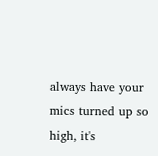always have your mics turned up so high, it's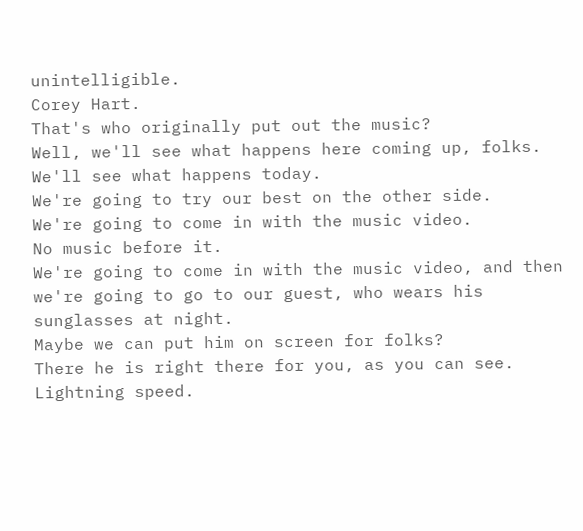unintelligible.
Corey Hart.
That's who originally put out the music?
Well, we'll see what happens here coming up, folks.
We'll see what happens today.
We're going to try our best on the other side.
We're going to come in with the music video.
No music before it.
We're going to come in with the music video, and then we're going to go to our guest, who wears his sunglasses at night.
Maybe we can put him on screen for folks?
There he is right there for you, as you can see.
Lightning speed.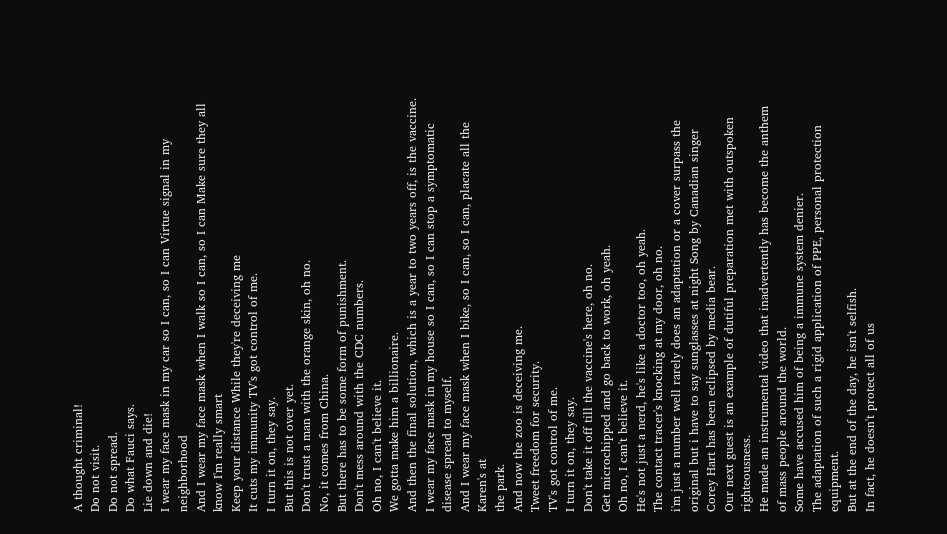A thought criminal!
Do not visit.
Do not spread.
Do what Fauci says.
Lie down and die!
I wear my face mask in my car so I can, so I can Virtue signal in my neighborhood
And I wear my face mask when I walk so I can, so I can Make sure they all know I'm really smart
Keep your distance While they're deceiving me
It cuts my immunity TV's got control of me.
I turn it on, they say.
But this is not over yet.
Don't trust a man with the orange skin, oh no.
No, it comes from China.
But there has to be some form of punishment.
Don't mess around with the CDC numbers.
Oh no, I can't believe it.
We gotta make him a billionaire.
And then the final solution, which is a year to two years off, is the vaccine.
I wear my face mask in my house so I can, so I can stop a symptomatic disease spread to myself.
And I wear my face mask when I bike, so I can, so I can, placate all the Karen's at
the park.
And now the zoo is deceiving me.
Tweet freedom for security.
TV's got control of me.
I turn it on, they say.
Don't take it off till the vaccine's here, oh no.
Get microchipped and go back to work, oh yeah.
Oh no, I can't believe it.
He's not just a nerd, he's like a doctor too, oh yeah.
The contact tracer's knocking at my door, oh no.
i'm just a number well rarely does an adaptation or a cover surpass the
original but i have to say sunglasses at night Song by Canadian singer Corey Hart has been eclipsed by media bear.
Our next guest is an example of dutiful preparation met with outspoken righteousness.
He made an instrumental video that inadvertently has become the anthem of mass people around the world.
Some have accused him of being a immune system denier.
The adaptation of such a rigid application of PPE, personal protection equipment.
But at the end of the day, he isn't selfish.
In fact, he doesn't protect all of us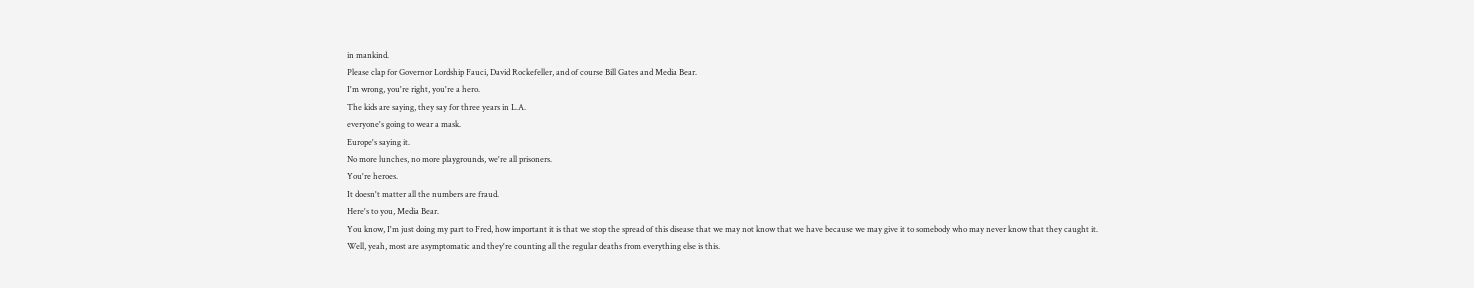in mankind.
Please clap for Governor Lordship Fauci, David Rockefeller, and of course Bill Gates and Media Bear.
I'm wrong, you're right, you're a hero.
The kids are saying, they say for three years in L.A.
everyone's going to wear a mask.
Europe's saying it.
No more lunches, no more playgrounds, we're all prisoners.
You're heroes.
It doesn't matter all the numbers are fraud.
Here's to you, Media Bear.
You know, I'm just doing my part to Fred, how important it is that we stop the spread of this disease that we may not know that we have because we may give it to somebody who may never know that they caught it.
Well, yeah, most are asymptomatic and they're counting all the regular deaths from everything else is this.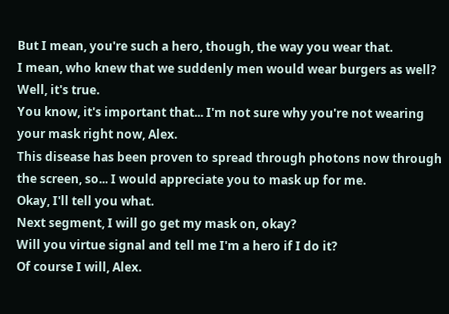But I mean, you're such a hero, though, the way you wear that.
I mean, who knew that we suddenly men would wear burgers as well?
Well, it's true.
You know, it's important that... I'm not sure why you're not wearing your mask right now, Alex.
This disease has been proven to spread through photons now through the screen, so... I would appreciate you to mask up for me.
Okay, I'll tell you what.
Next segment, I will go get my mask on, okay?
Will you virtue signal and tell me I'm a hero if I do it?
Of course I will, Alex.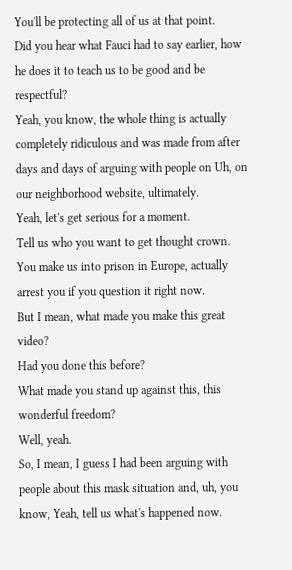You'll be protecting all of us at that point.
Did you hear what Fauci had to say earlier, how he does it to teach us to be good and be respectful?
Yeah, you know, the whole thing is actually completely ridiculous and was made from after days and days of arguing with people on Uh, on our neighborhood website, ultimately.
Yeah, let's get serious for a moment.
Tell us who you want to get thought crown.
You make us into prison in Europe, actually arrest you if you question it right now.
But I mean, what made you make this great video?
Had you done this before?
What made you stand up against this, this wonderful freedom?
Well, yeah.
So, I mean, I guess I had been arguing with people about this mask situation and, uh, you know, Yeah, tell us what's happened now.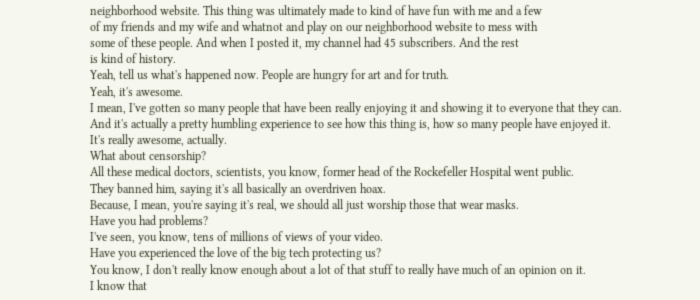neighborhood website. This thing was ultimately made to kind of have fun with me and a few
of my friends and my wife and whatnot and play on our neighborhood website to mess with
some of these people. And when I posted it, my channel had 45 subscribers. And the rest
is kind of history.
Yeah, tell us what's happened now. People are hungry for art and for truth.
Yeah, it's awesome.
I mean, I've gotten so many people that have been really enjoying it and showing it to everyone that they can.
And it's actually a pretty humbling experience to see how this thing is, how so many people have enjoyed it.
It's really awesome, actually.
What about censorship?
All these medical doctors, scientists, you know, former head of the Rockefeller Hospital went public.
They banned him, saying it's all basically an overdriven hoax.
Because, I mean, you're saying it's real, we should all just worship those that wear masks.
Have you had problems?
I've seen, you know, tens of millions of views of your video.
Have you experienced the love of the big tech protecting us?
You know, I don't really know enough about a lot of that stuff to really have much of an opinion on it.
I know that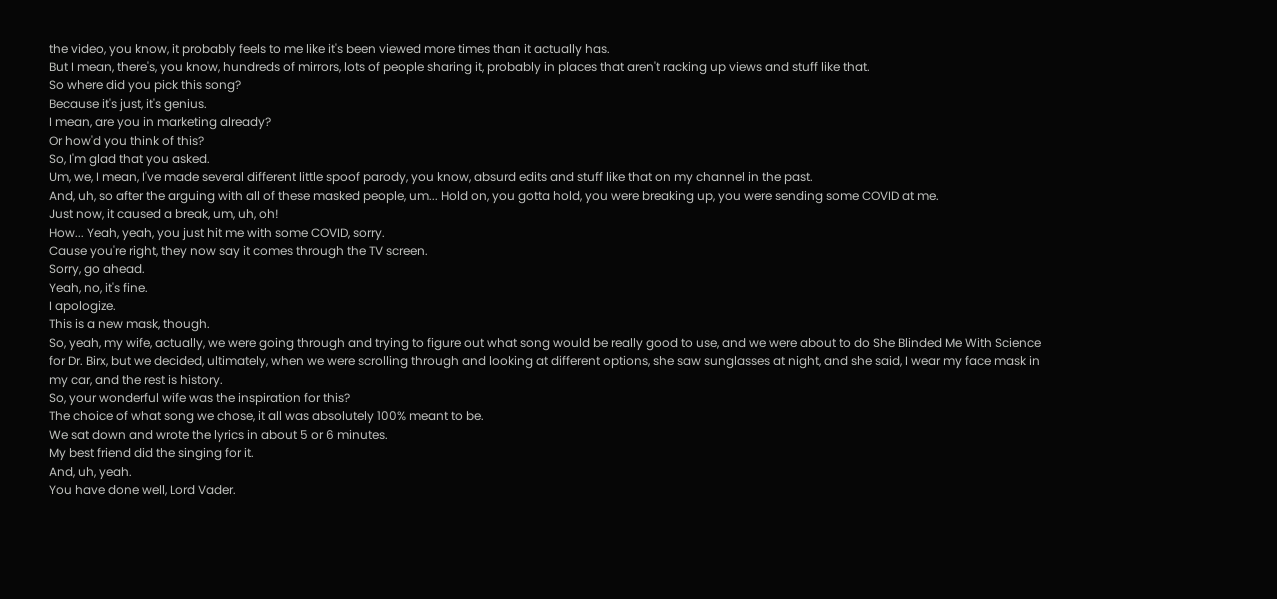the video, you know, it probably feels to me like it's been viewed more times than it actually has.
But I mean, there's, you know, hundreds of mirrors, lots of people sharing it, probably in places that aren't racking up views and stuff like that.
So where did you pick this song?
Because it's just, it's genius.
I mean, are you in marketing already?
Or how'd you think of this?
So, I'm glad that you asked.
Um, we, I mean, I've made several different little spoof parody, you know, absurd edits and stuff like that on my channel in the past.
And, uh, so after the arguing with all of these masked people, um... Hold on, you gotta hold, you were breaking up, you were sending some COVID at me.
Just now, it caused a break, um, uh, oh!
How... Yeah, yeah, you just hit me with some COVID, sorry.
Cause you're right, they now say it comes through the TV screen.
Sorry, go ahead.
Yeah, no, it's fine.
I apologize.
This is a new mask, though.
So, yeah, my wife, actually, we were going through and trying to figure out what song would be really good to use, and we were about to do She Blinded Me With Science for Dr. Birx, but we decided, ultimately, when we were scrolling through and looking at different options, she saw sunglasses at night, and she said, I wear my face mask in my car, and the rest is history.
So, your wonderful wife was the inspiration for this?
The choice of what song we chose, it all was absolutely 100% meant to be.
We sat down and wrote the lyrics in about 5 or 6 minutes.
My best friend did the singing for it.
And, uh, yeah.
You have done well, Lord Vader.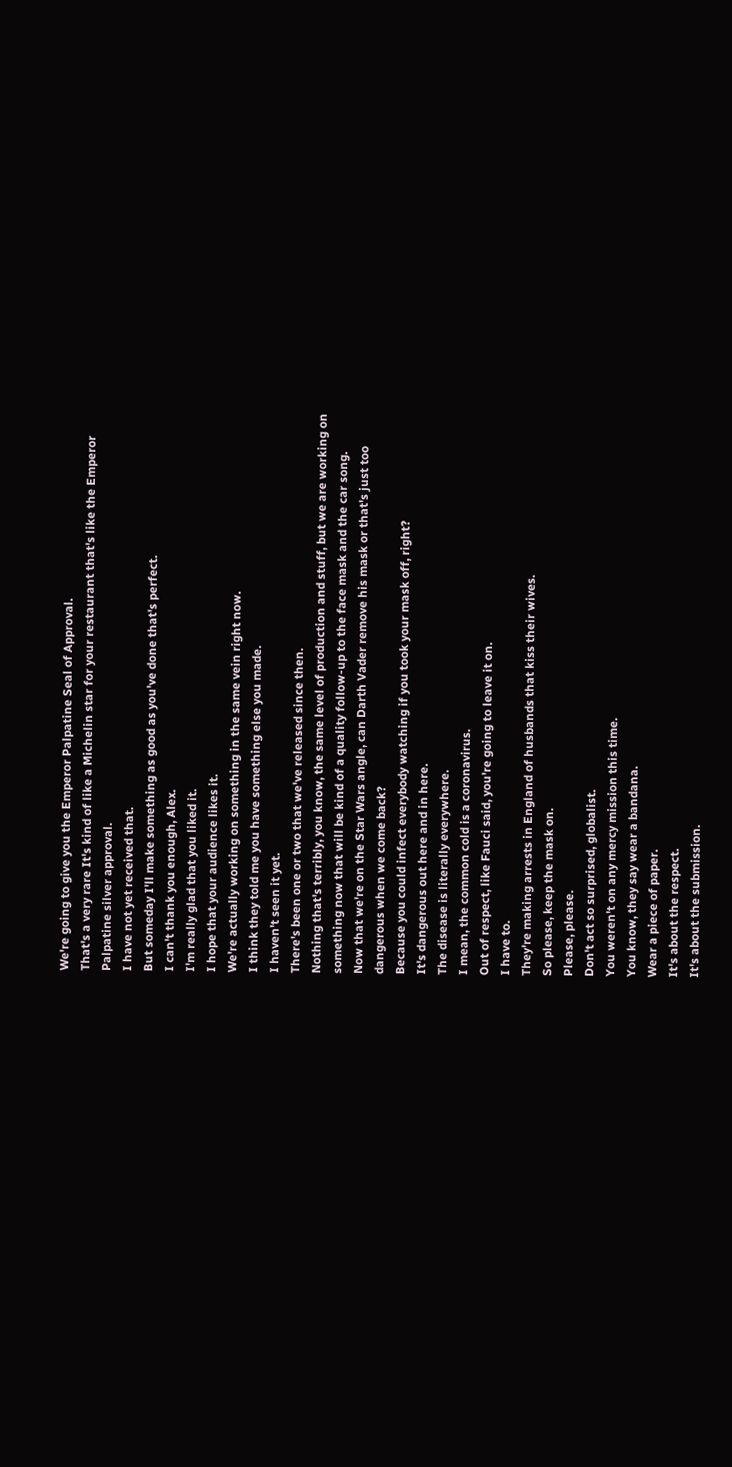We're going to give you the Emperor Palpatine Seal of Approval.
That's a very rare It's kind of like a Michelin star for your restaurant that's like the Emperor Palpatine silver approval.
I have not yet received that.
But someday I'll make something as good as you've done that's perfect.
I can't thank you enough, Alex.
I'm really glad that you liked it.
I hope that your audience likes it.
We're actually working on something in the same vein right now.
I think they told me you have something else you made.
I haven't seen it yet.
There's been one or two that we've released since then.
Nothing that's terribly, you know, the same level of production and stuff, but we are working on something now that will be kind of a quality follow-up to the face mask and the car song.
Now that we're on the Star Wars angle, can Darth Vader remove his mask or that's just too dangerous when we come back?
Because you could infect everybody watching if you took your mask off, right?
It's dangerous out here and in here.
The disease is literally everywhere.
I mean, the common cold is a coronavirus.
Out of respect, like Fauci said, you're going to leave it on.
I have to.
They're making arrests in England of husbands that kiss their wives.
So please, keep the mask on.
Please, please.
Don't act so surprised, globalist.
You weren't on any mercy mission this time.
You know, they say wear a bandana.
Wear a piece of paper.
It's about the respect.
It's about the submission.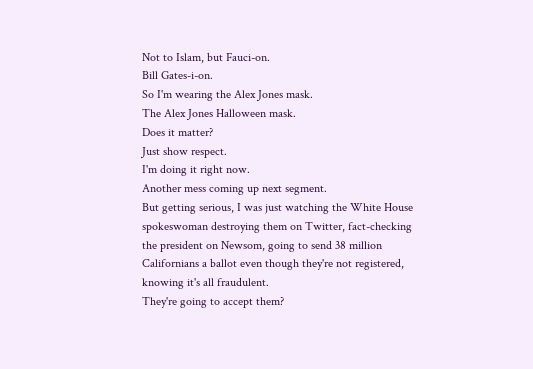Not to Islam, but Fauci-on.
Bill Gates-i-on.
So I'm wearing the Alex Jones mask.
The Alex Jones Halloween mask.
Does it matter?
Just show respect.
I'm doing it right now.
Another mess coming up next segment.
But getting serious, I was just watching the White House spokeswoman destroying them on Twitter, fact-checking the president on Newsom, going to send 38 million Californians a ballot even though they're not registered, knowing it's all fraudulent.
They're going to accept them?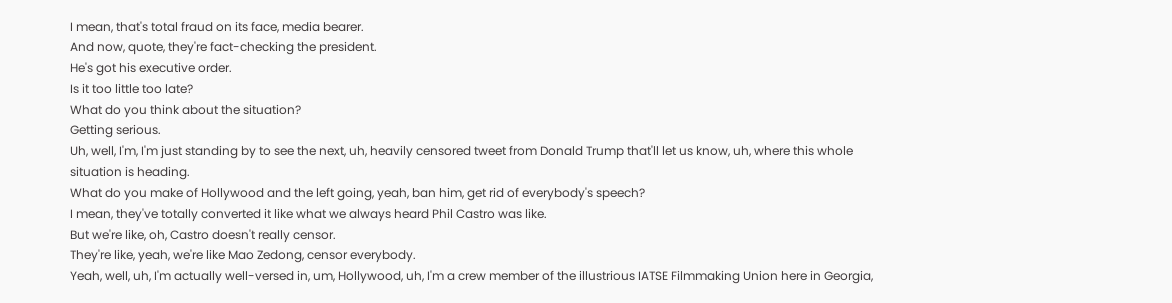I mean, that's total fraud on its face, media bearer.
And now, quote, they're fact-checking the president.
He's got his executive order.
Is it too little too late?
What do you think about the situation?
Getting serious.
Uh, well, I'm, I'm just standing by to see the next, uh, heavily censored tweet from Donald Trump that'll let us know, uh, where this whole situation is heading.
What do you make of Hollywood and the left going, yeah, ban him, get rid of everybody's speech?
I mean, they've totally converted it like what we always heard Phil Castro was like.
But we're like, oh, Castro doesn't really censor.
They're like, yeah, we're like Mao Zedong, censor everybody.
Yeah, well, uh, I'm actually well-versed in, um, Hollywood, uh, I'm a crew member of the illustrious IATSE Filmmaking Union here in Georgia,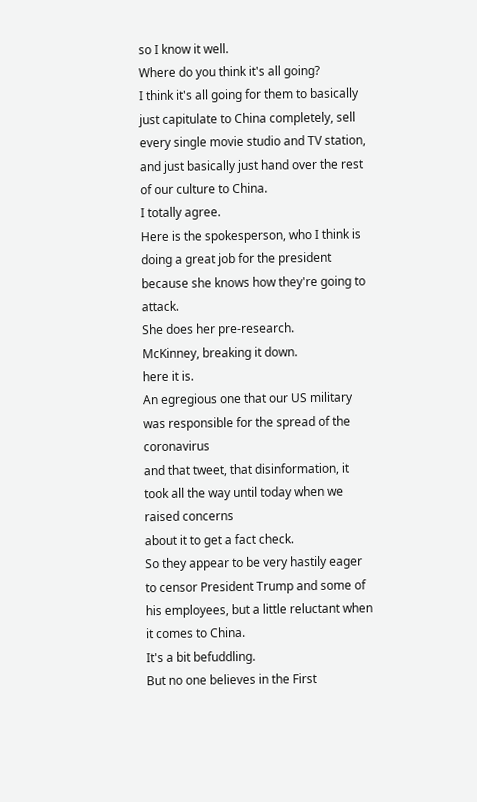so I know it well.
Where do you think it's all going?
I think it's all going for them to basically just capitulate to China completely, sell every single movie studio and TV station, and just basically just hand over the rest of our culture to China.
I totally agree.
Here is the spokesperson, who I think is doing a great job for the president because she knows how they're going to attack.
She does her pre-research.
McKinney, breaking it down.
here it is.
An egregious one that our US military was responsible for the spread of the coronavirus
and that tweet, that disinformation, it took all the way until today when we raised concerns
about it to get a fact check.
So they appear to be very hastily eager to censor President Trump and some of his employees, but a little reluctant when it comes to China.
It's a bit befuddling.
But no one believes in the First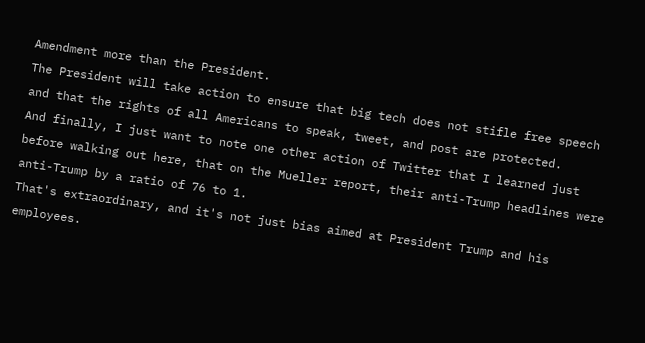Amendment more than the President.
The President will take action to ensure that big tech does not stifle free speech and that the rights of all Americans to speak, tweet, and post are protected.
And finally, I just want to note one other action of Twitter that I learned just before walking out here, that on the Mueller report, their anti-Trump headlines were anti-Trump by a ratio of 76 to 1.
That's extraordinary, and it's not just bias aimed at President Trump and his employees.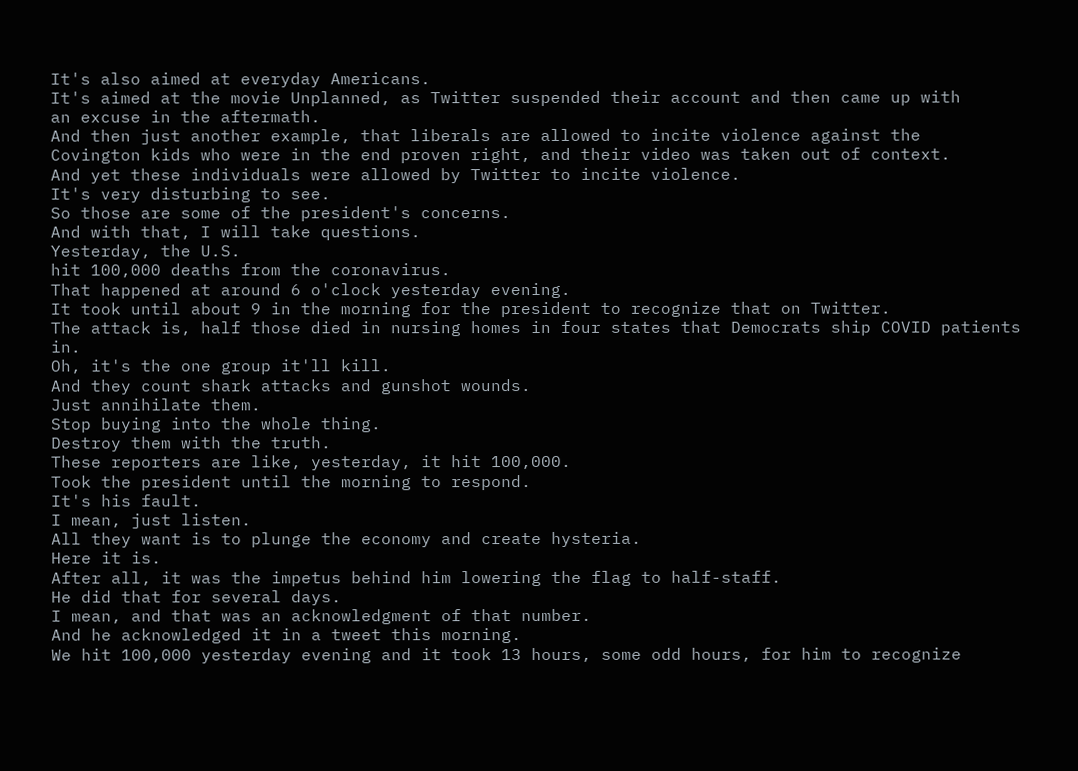It's also aimed at everyday Americans.
It's aimed at the movie Unplanned, as Twitter suspended their account and then came up with
an excuse in the aftermath.
And then just another example, that liberals are allowed to incite violence against the
Covington kids who were in the end proven right, and their video was taken out of context.
And yet these individuals were allowed by Twitter to incite violence.
It's very disturbing to see.
So those are some of the president's concerns.
And with that, I will take questions.
Yesterday, the U.S.
hit 100,000 deaths from the coronavirus.
That happened at around 6 o'clock yesterday evening.
It took until about 9 in the morning for the president to recognize that on Twitter.
The attack is, half those died in nursing homes in four states that Democrats ship COVID patients in.
Oh, it's the one group it'll kill.
And they count shark attacks and gunshot wounds.
Just annihilate them.
Stop buying into the whole thing.
Destroy them with the truth.
These reporters are like, yesterday, it hit 100,000.
Took the president until the morning to respond.
It's his fault.
I mean, just listen.
All they want is to plunge the economy and create hysteria.
Here it is.
After all, it was the impetus behind him lowering the flag to half-staff.
He did that for several days.
I mean, and that was an acknowledgment of that number.
And he acknowledged it in a tweet this morning.
We hit 100,000 yesterday evening and it took 13 hours, some odd hours, for him to recognize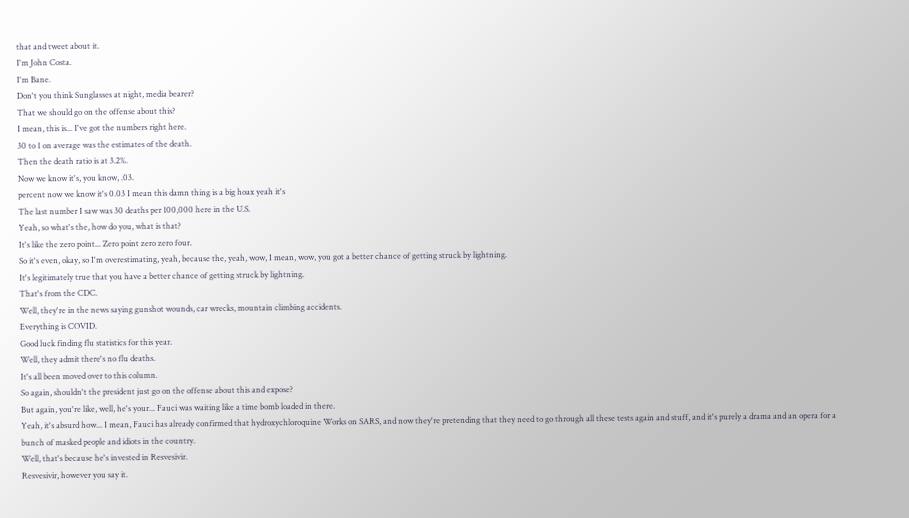that and tweet about it.
I'm John Costa.
I'm Bane.
Don't you think Sunglasses at night, media bearer?
That we should go on the offense about this?
I mean, this is... I've got the numbers right here.
30 to 1 on average was the estimates of the death.
Then the death ratio is at 3.2%.
Now we know it's, you know, .03.
percent now we know it's 0.03 I mean this damn thing is a big hoax yeah it's
The last number I saw was 30 deaths per 100,000 here in the U.S.
Yeah, so what's the, how do you, what is that?
It's like the zero point... Zero point zero zero four.
So it's even, okay, so I'm overestimating, yeah, because the, yeah, wow, I mean, wow, you got a better chance of getting struck by lightning.
It's legitimately true that you have a better chance of getting struck by lightning.
That's from the CDC.
Well, they're in the news saying gunshot wounds, car wrecks, mountain climbing accidents.
Everything is COVID.
Good luck finding flu statistics for this year.
Well, they admit there's no flu deaths.
It's all been moved over to this column.
So again, shouldn't the president just go on the offense about this and expose?
But again, you're like, well, he's your... Fauci was waiting like a time bomb loaded in there.
Yeah, it's absurd how... I mean, Fauci has already confirmed that hydroxychloroquine Works on SARS, and now they're pretending that they need to go through all these tests again and stuff, and it's purely a drama and an opera for a bunch of masked people and idiots in the country.
Well, that's because he's invested in Resvesivir.
Resvesivir, however you say it.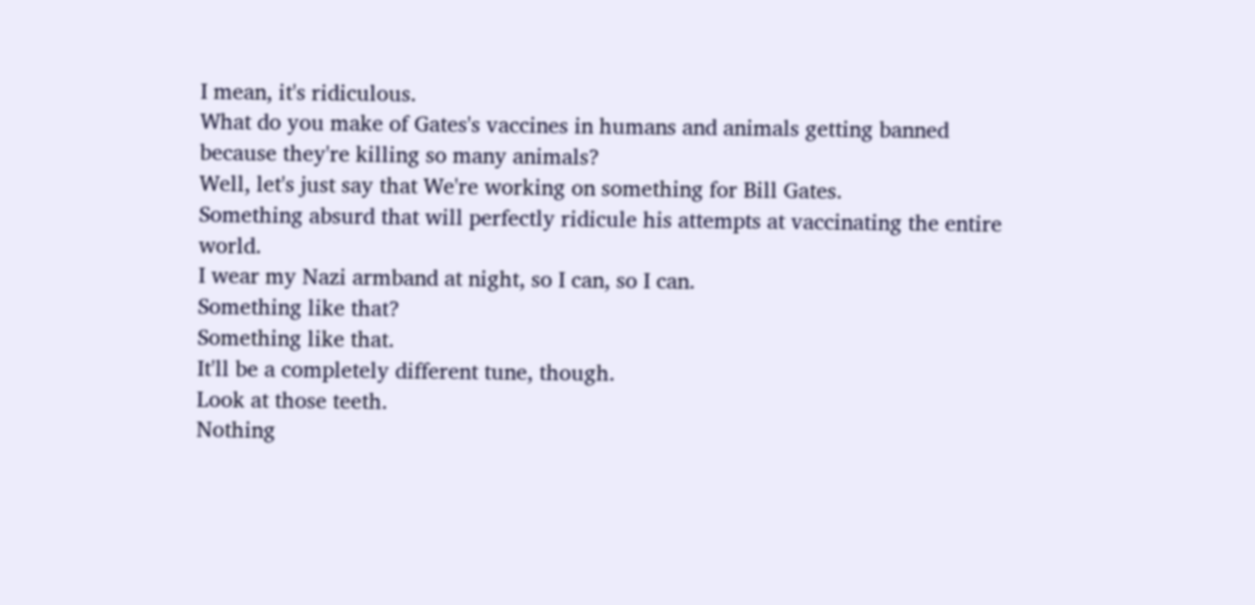I mean, it's ridiculous.
What do you make of Gates's vaccines in humans and animals getting banned because they're killing so many animals?
Well, let's just say that We're working on something for Bill Gates.
Something absurd that will perfectly ridicule his attempts at vaccinating the entire world.
I wear my Nazi armband at night, so I can, so I can.
Something like that?
Something like that.
It'll be a completely different tune, though.
Look at those teeth.
Nothing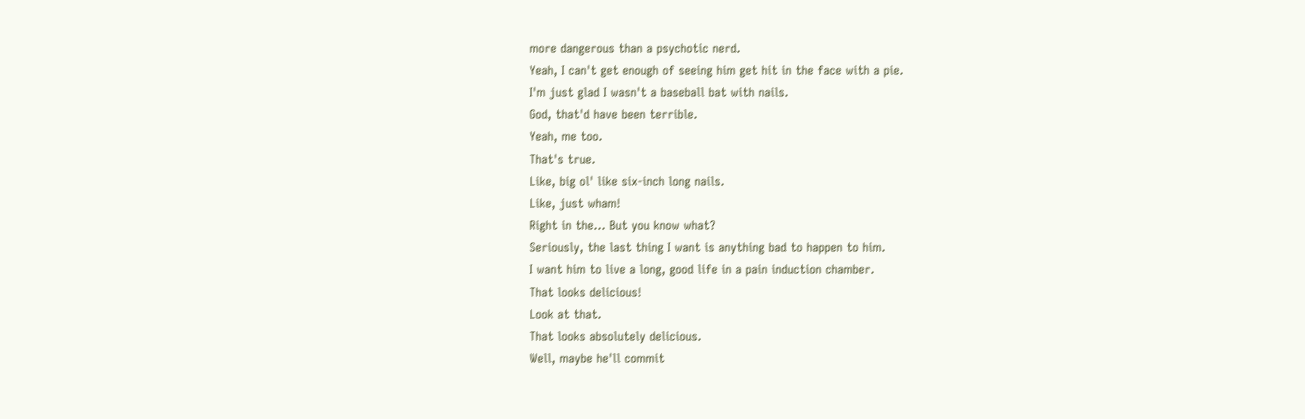more dangerous than a psychotic nerd.
Yeah, I can't get enough of seeing him get hit in the face with a pie.
I'm just glad I wasn't a baseball bat with nails.
God, that'd have been terrible.
Yeah, me too.
That's true.
Like, big ol' like six-inch long nails.
Like, just wham!
Right in the... But you know what?
Seriously, the last thing I want is anything bad to happen to him.
I want him to live a long, good life in a pain induction chamber.
That looks delicious!
Look at that.
That looks absolutely delicious.
Well, maybe he'll commit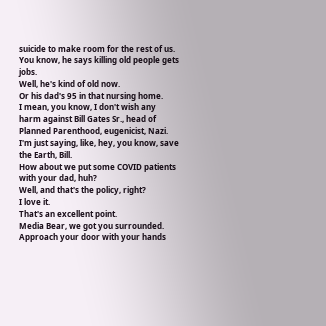suicide to make room for the rest of us.
You know, he says killing old people gets jobs.
Well, he's kind of old now.
Or his dad's 95 in that nursing home.
I mean, you know, I don't wish any harm against Bill Gates Sr., head of Planned Parenthood, eugenicist, Nazi.
I'm just saying, like, hey, you know, save the Earth, Bill.
How about we put some COVID patients with your dad, huh?
Well, and that's the policy, right?
I love it.
That's an excellent point.
Media Bear, we got you surrounded.
Approach your door with your hands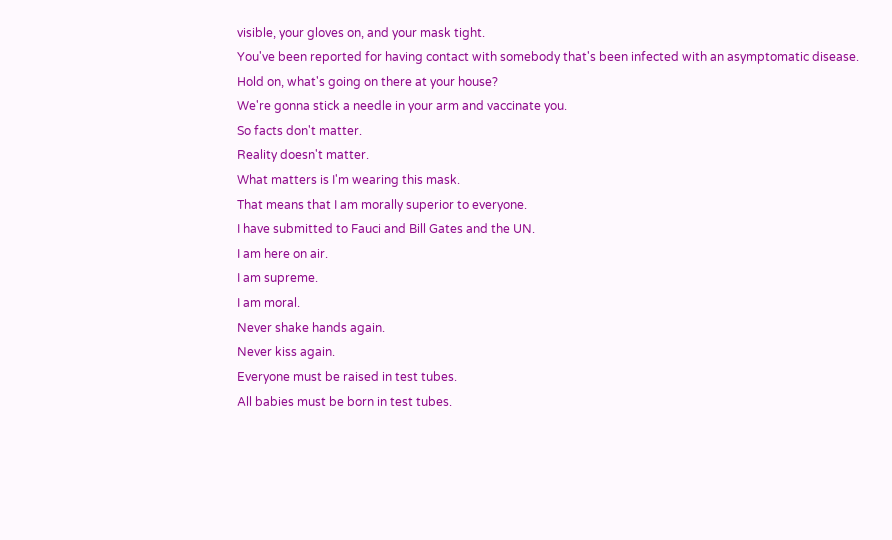visible, your gloves on, and your mask tight.
You've been reported for having contact with somebody that's been infected with an asymptomatic disease.
Hold on, what's going on there at your house?
We're gonna stick a needle in your arm and vaccinate you.
So facts don't matter.
Reality doesn't matter.
What matters is I'm wearing this mask.
That means that I am morally superior to everyone.
I have submitted to Fauci and Bill Gates and the UN.
I am here on air.
I am supreme.
I am moral.
Never shake hands again.
Never kiss again.
Everyone must be raised in test tubes.
All babies must be born in test tubes.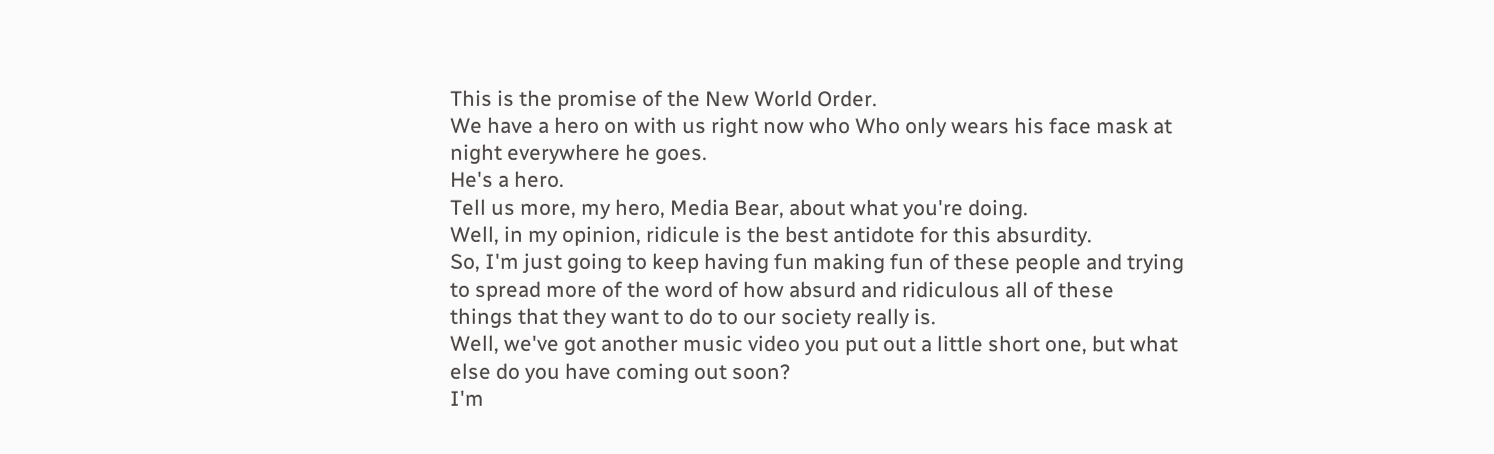This is the promise of the New World Order.
We have a hero on with us right now who Who only wears his face mask at night everywhere he goes.
He's a hero.
Tell us more, my hero, Media Bear, about what you're doing.
Well, in my opinion, ridicule is the best antidote for this absurdity.
So, I'm just going to keep having fun making fun of these people and trying to spread more of the word of how absurd and ridiculous all of these
things that they want to do to our society really is.
Well, we've got another music video you put out a little short one, but what else do you have coming out soon?
I'm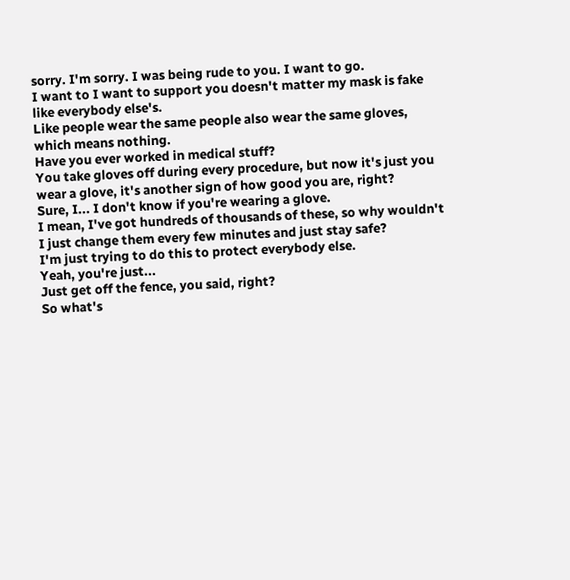sorry. I'm sorry. I was being rude to you. I want to go.
I want to I want to support you doesn't matter my mask is fake like everybody else's.
Like people wear the same people also wear the same gloves, which means nothing.
Have you ever worked in medical stuff?
You take gloves off during every procedure, but now it's just you wear a glove, it's another sign of how good you are, right?
Sure, I... I don't know if you're wearing a glove.
I mean, I've got hundreds of thousands of these, so why wouldn't I just change them every few minutes and just stay safe?
I'm just trying to do this to protect everybody else.
Yeah, you're just...
Just get off the fence, you said, right?
So what's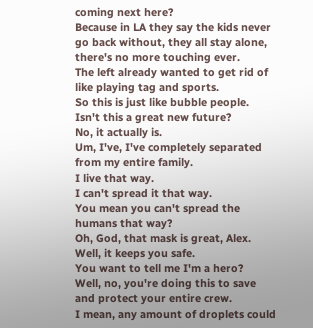coming next here?
Because in LA they say the kids never go back without, they all stay alone, there's no more touching ever.
The left already wanted to get rid of like playing tag and sports.
So this is just like bubble people.
Isn't this a great new future?
No, it actually is.
Um, I've, I've completely separated from my entire family.
I live that way.
I can't spread it that way.
You mean you can't spread the humans that way?
Oh, God, that mask is great, Alex.
Well, it keeps you safe.
You want to tell me I'm a hero?
Well, no, you're doing this to save and protect your entire crew.
I mean, any amount of droplets could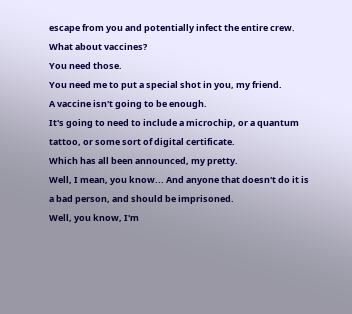escape from you and potentially infect the entire crew.
What about vaccines?
You need those.
You need me to put a special shot in you, my friend.
A vaccine isn't going to be enough.
It's going to need to include a microchip, or a quantum tattoo, or some sort of digital certificate.
Which has all been announced, my pretty.
Well, I mean, you know... And anyone that doesn't do it is a bad person, and should be imprisoned.
Well, you know, I'm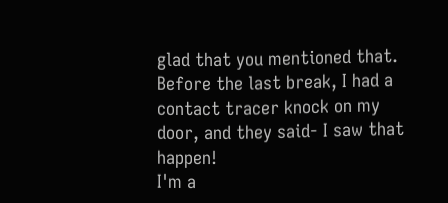glad that you mentioned that.
Before the last break, I had a contact tracer knock on my door, and they said- I saw that happen!
I'm a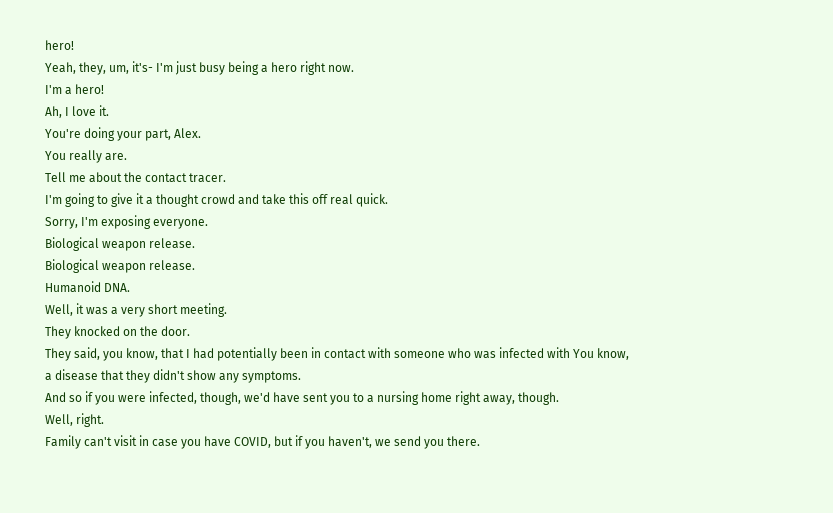hero!
Yeah, they, um, it's- I'm just busy being a hero right now.
I'm a hero!
Ah, I love it.
You're doing your part, Alex.
You really are.
Tell me about the contact tracer.
I'm going to give it a thought crowd and take this off real quick.
Sorry, I'm exposing everyone.
Biological weapon release.
Biological weapon release.
Humanoid DNA.
Well, it was a very short meeting.
They knocked on the door.
They said, you know, that I had potentially been in contact with someone who was infected with You know, a disease that they didn't show any symptoms.
And so if you were infected, though, we'd have sent you to a nursing home right away, though.
Well, right.
Family can't visit in case you have COVID, but if you haven't, we send you there.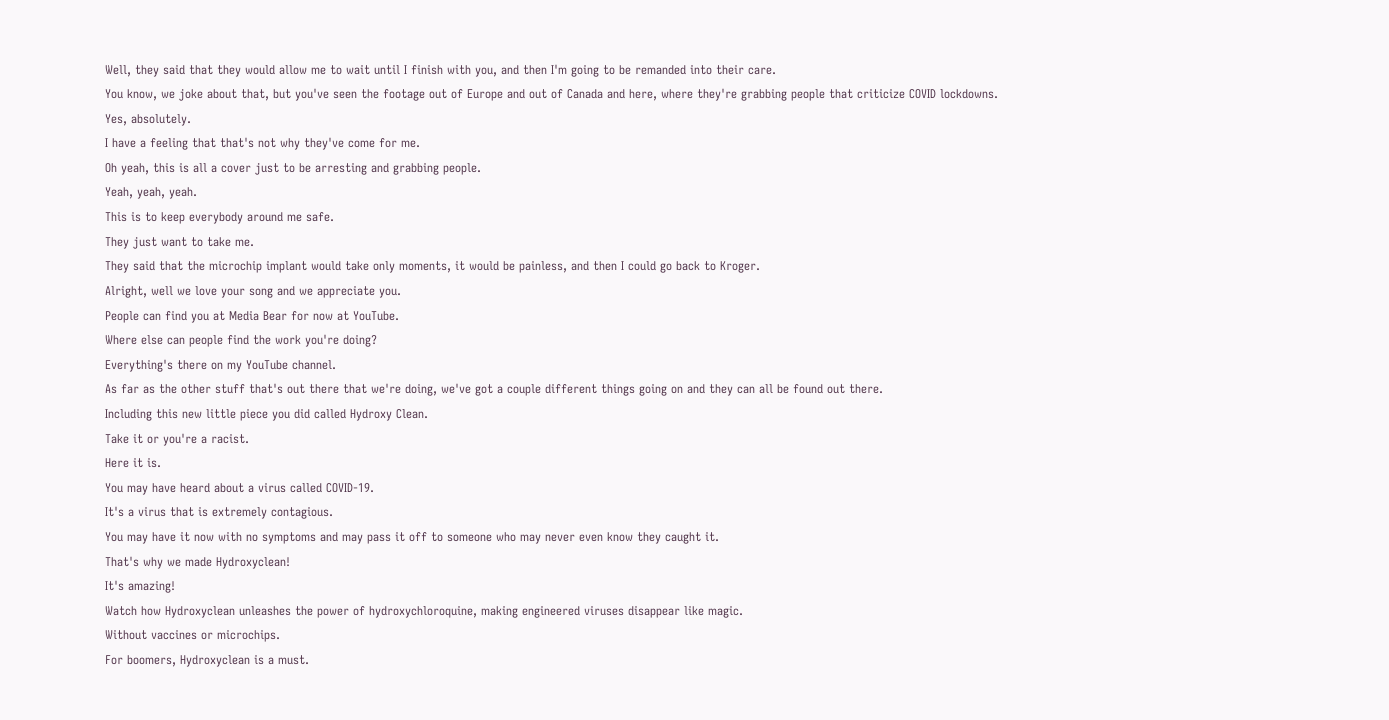Well, they said that they would allow me to wait until I finish with you, and then I'm going to be remanded into their care.
You know, we joke about that, but you've seen the footage out of Europe and out of Canada and here, where they're grabbing people that criticize COVID lockdowns.
Yes, absolutely.
I have a feeling that that's not why they've come for me.
Oh yeah, this is all a cover just to be arresting and grabbing people.
Yeah, yeah, yeah.
This is to keep everybody around me safe.
They just want to take me.
They said that the microchip implant would take only moments, it would be painless, and then I could go back to Kroger.
Alright, well we love your song and we appreciate you.
People can find you at Media Bear for now at YouTube.
Where else can people find the work you're doing?
Everything's there on my YouTube channel.
As far as the other stuff that's out there that we're doing, we've got a couple different things going on and they can all be found out there.
Including this new little piece you did called Hydroxy Clean.
Take it or you're a racist.
Here it is.
You may have heard about a virus called COVID-19.
It's a virus that is extremely contagious.
You may have it now with no symptoms and may pass it off to someone who may never even know they caught it.
That's why we made Hydroxyclean!
It's amazing!
Watch how Hydroxyclean unleashes the power of hydroxychloroquine, making engineered viruses disappear like magic.
Without vaccines or microchips.
For boomers, Hydroxyclean is a must.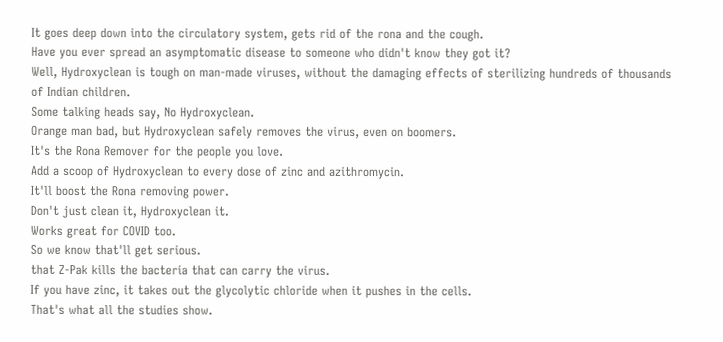It goes deep down into the circulatory system, gets rid of the rona and the cough.
Have you ever spread an asymptomatic disease to someone who didn't know they got it?
Well, Hydroxyclean is tough on man-made viruses, without the damaging effects of sterilizing hundreds of thousands of Indian children.
Some talking heads say, No Hydroxyclean.
Orange man bad, but Hydroxyclean safely removes the virus, even on boomers.
It's the Rona Remover for the people you love.
Add a scoop of Hydroxyclean to every dose of zinc and azithromycin.
It'll boost the Rona removing power.
Don't just clean it, Hydroxyclean it.
Works great for COVID too.
So we know that'll get serious.
that Z-Pak kills the bacteria that can carry the virus.
If you have zinc, it takes out the glycolytic chloride when it pushes in the cells.
That's what all the studies show.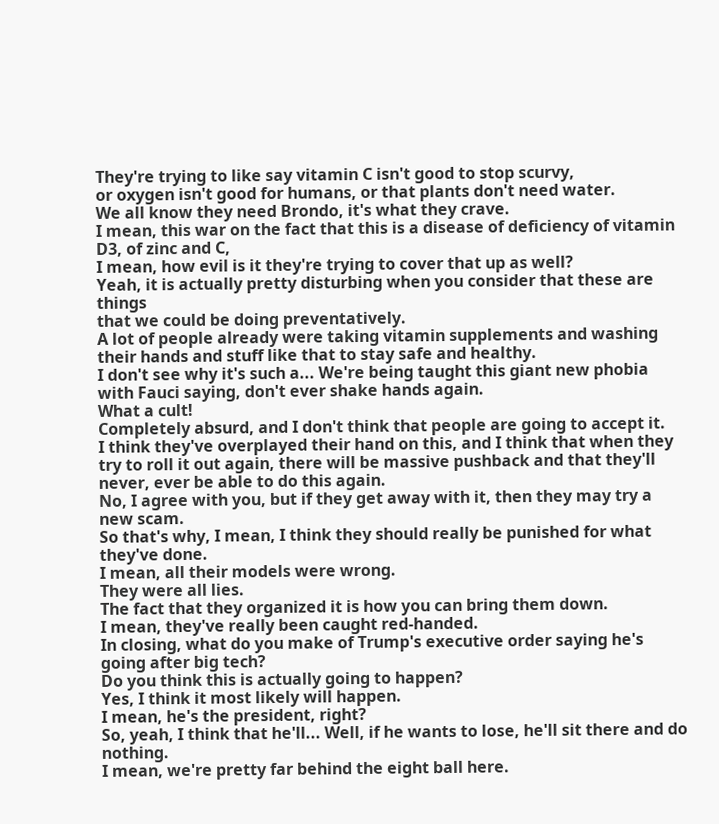They're trying to like say vitamin C isn't good to stop scurvy,
or oxygen isn't good for humans, or that plants don't need water.
We all know they need Brondo, it's what they crave.
I mean, this war on the fact that this is a disease of deficiency of vitamin D3, of zinc and C,
I mean, how evil is it they're trying to cover that up as well?
Yeah, it is actually pretty disturbing when you consider that these are things
that we could be doing preventatively.
A lot of people already were taking vitamin supplements and washing their hands and stuff like that to stay safe and healthy.
I don't see why it's such a... We're being taught this giant new phobia with Fauci saying, don't ever shake hands again.
What a cult!
Completely absurd, and I don't think that people are going to accept it.
I think they've overplayed their hand on this, and I think that when they try to roll it out again, there will be massive pushback and that they'll never, ever be able to do this again.
No, I agree with you, but if they get away with it, then they may try a new scam.
So that's why, I mean, I think they should really be punished for what they've done.
I mean, all their models were wrong.
They were all lies.
The fact that they organized it is how you can bring them down.
I mean, they've really been caught red-handed.
In closing, what do you make of Trump's executive order saying he's going after big tech?
Do you think this is actually going to happen?
Yes, I think it most likely will happen.
I mean, he's the president, right?
So, yeah, I think that he'll... Well, if he wants to lose, he'll sit there and do nothing.
I mean, we're pretty far behind the eight ball here.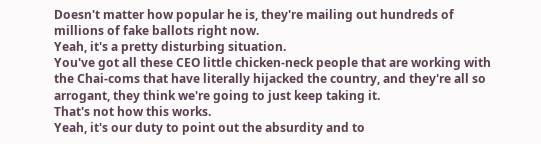Doesn't matter how popular he is, they're mailing out hundreds of millions of fake ballots right now.
Yeah, it's a pretty disturbing situation.
You've got all these CEO little chicken-neck people that are working with the Chai-coms that have literally hijacked the country, and they're all so arrogant, they think we're going to just keep taking it.
That's not how this works.
Yeah, it's our duty to point out the absurdity and to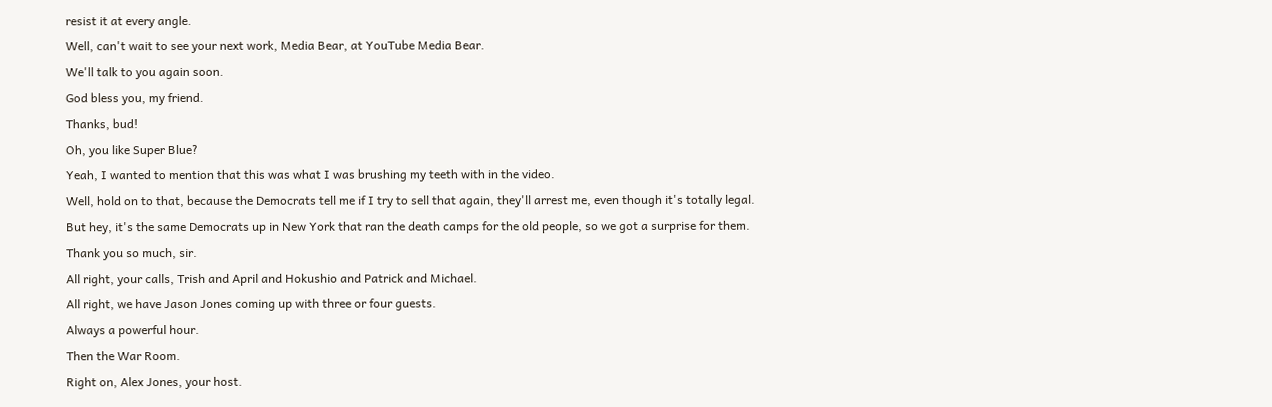resist it at every angle.
Well, can't wait to see your next work, Media Bear, at YouTube Media Bear.
We'll talk to you again soon.
God bless you, my friend.
Thanks, bud!
Oh, you like Super Blue?
Yeah, I wanted to mention that this was what I was brushing my teeth with in the video.
Well, hold on to that, because the Democrats tell me if I try to sell that again, they'll arrest me, even though it's totally legal.
But hey, it's the same Democrats up in New York that ran the death camps for the old people, so we got a surprise for them.
Thank you so much, sir.
All right, your calls, Trish and April and Hokushio and Patrick and Michael.
All right, we have Jason Jones coming up with three or four guests.
Always a powerful hour.
Then the War Room.
Right on, Alex Jones, your host.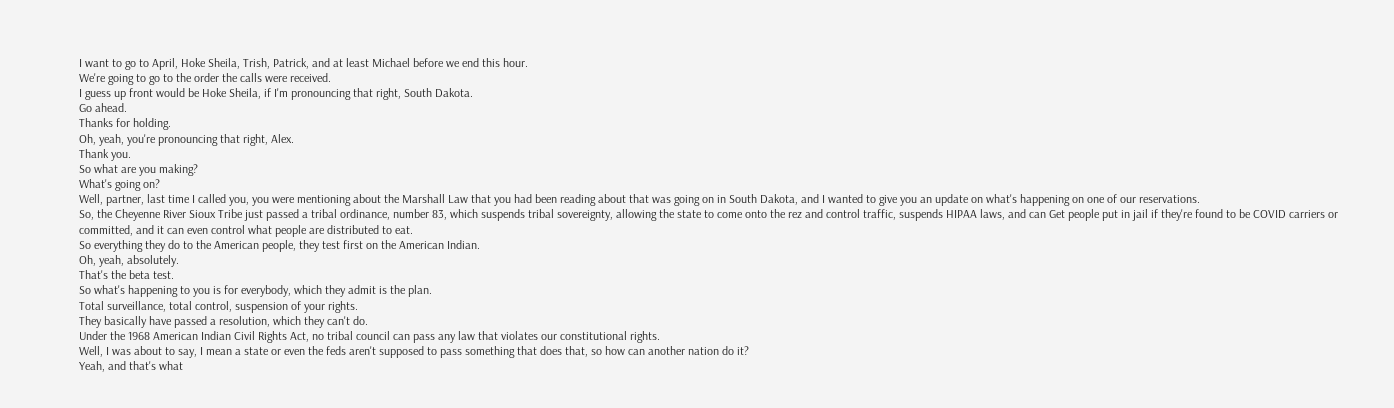I want to go to April, Hoke Sheila, Trish, Patrick, and at least Michael before we end this hour.
We're going to go to the order the calls were received.
I guess up front would be Hoke Sheila, if I'm pronouncing that right, South Dakota.
Go ahead.
Thanks for holding.
Oh, yeah, you're pronouncing that right, Alex.
Thank you.
So what are you making?
What's going on?
Well, partner, last time I called you, you were mentioning about the Marshall Law that you had been reading about that was going on in South Dakota, and I wanted to give you an update on what's happening on one of our reservations.
So, the Cheyenne River Sioux Tribe just passed a tribal ordinance, number 83, which suspends tribal sovereignty, allowing the state to come onto the rez and control traffic, suspends HIPAA laws, and can Get people put in jail if they're found to be COVID carriers or committed, and it can even control what people are distributed to eat.
So everything they do to the American people, they test first on the American Indian.
Oh, yeah, absolutely.
That's the beta test.
So what's happening to you is for everybody, which they admit is the plan.
Total surveillance, total control, suspension of your rights.
They basically have passed a resolution, which they can't do.
Under the 1968 American Indian Civil Rights Act, no tribal council can pass any law that violates our constitutional rights.
Well, I was about to say, I mean a state or even the feds aren't supposed to pass something that does that, so how can another nation do it?
Yeah, and that's what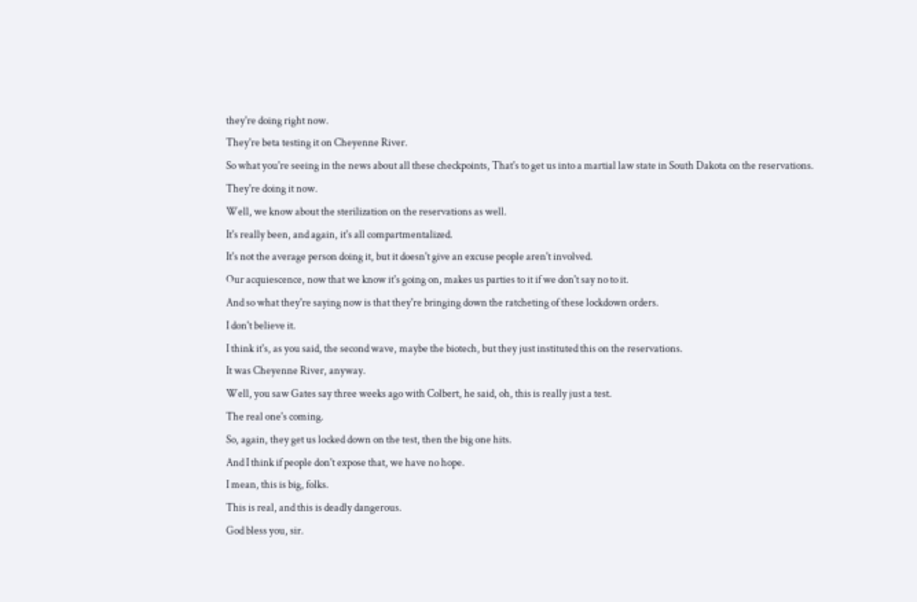they're doing right now.
They're beta testing it on Cheyenne River.
So what you're seeing in the news about all these checkpoints, That's to get us into a martial law state in South Dakota on the reservations.
They're doing it now.
Well, we know about the sterilization on the reservations as well.
It's really been, and again, it's all compartmentalized.
It's not the average person doing it, but it doesn't give an excuse people aren't involved.
Our acquiescence, now that we know it's going on, makes us parties to it if we don't say no to it.
And so what they're saying now is that they're bringing down the ratcheting of these lockdown orders.
I don't believe it.
I think it's, as you said, the second wave, maybe the biotech, but they just instituted this on the reservations.
It was Cheyenne River, anyway.
Well, you saw Gates say three weeks ago with Colbert, he said, oh, this is really just a test.
The real one's coming.
So, again, they get us locked down on the test, then the big one hits.
And I think if people don't expose that, we have no hope.
I mean, this is big, folks.
This is real, and this is deadly dangerous.
God bless you, sir.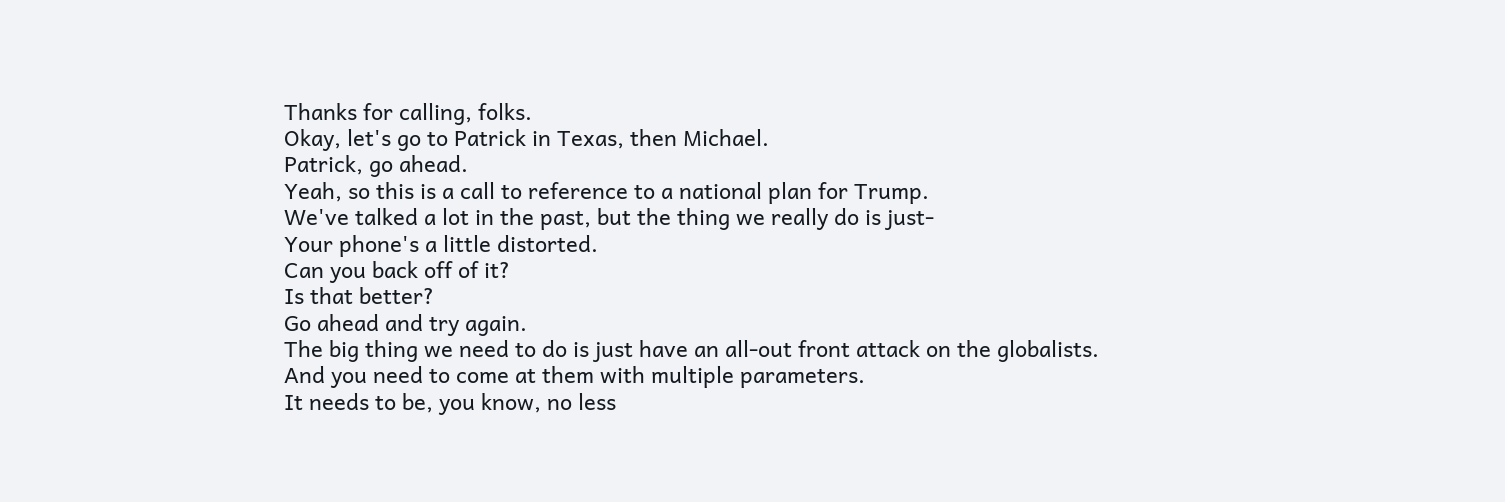Thanks for calling, folks.
Okay, let's go to Patrick in Texas, then Michael.
Patrick, go ahead.
Yeah, so this is a call to reference to a national plan for Trump.
We've talked a lot in the past, but the thing we really do is just-
Your phone's a little distorted.
Can you back off of it?
Is that better?
Go ahead and try again.
The big thing we need to do is just have an all-out front attack on the globalists.
And you need to come at them with multiple parameters.
It needs to be, you know, no less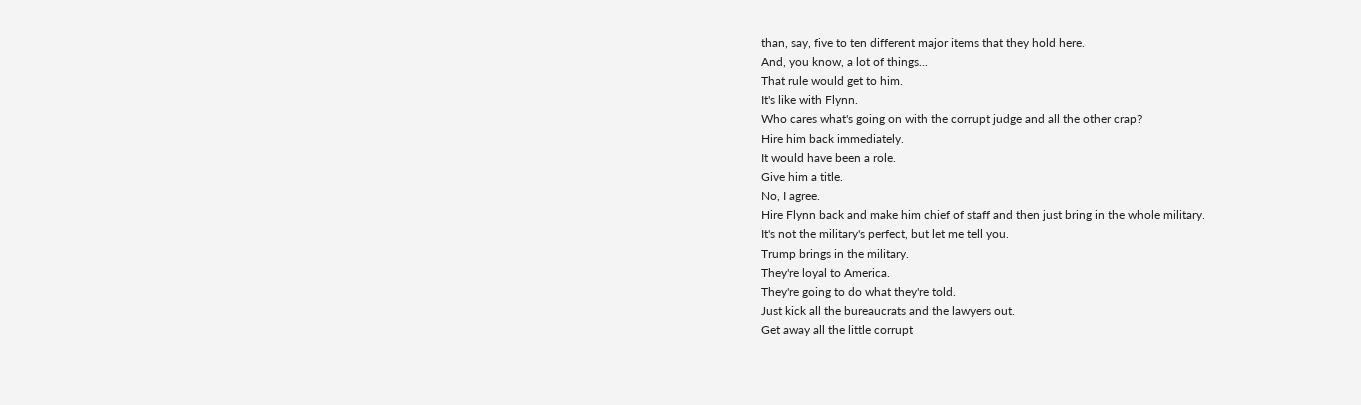than, say, five to ten different major items that they hold here.
And, you know, a lot of things...
That rule would get to him.
It's like with Flynn.
Who cares what's going on with the corrupt judge and all the other crap?
Hire him back immediately.
It would have been a role.
Give him a title.
No, I agree.
Hire Flynn back and make him chief of staff and then just bring in the whole military.
It's not the military's perfect, but let me tell you.
Trump brings in the military.
They're loyal to America.
They're going to do what they're told.
Just kick all the bureaucrats and the lawyers out.
Get away all the little corrupt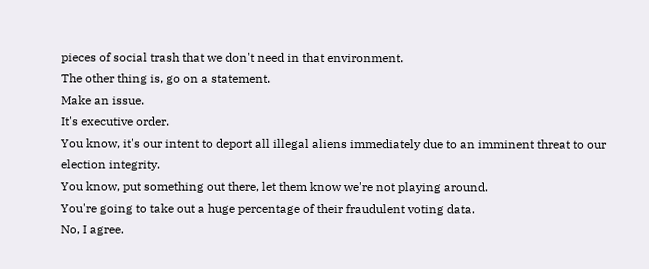pieces of social trash that we don't need in that environment.
The other thing is, go on a statement.
Make an issue.
It's executive order.
You know, it's our intent to deport all illegal aliens immediately due to an imminent threat to our election integrity.
You know, put something out there, let them know we're not playing around.
You're going to take out a huge percentage of their fraudulent voting data.
No, I agree.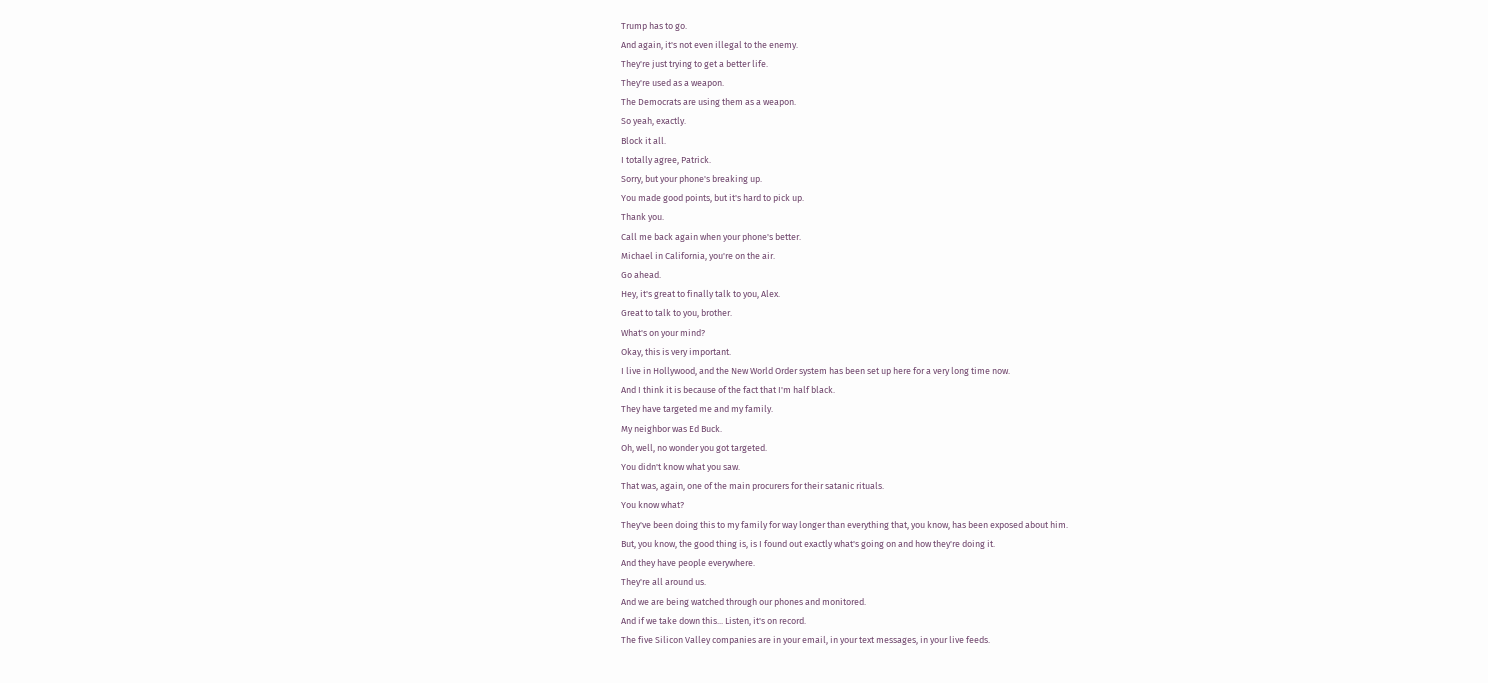Trump has to go.
And again, it's not even illegal to the enemy.
They're just trying to get a better life.
They're used as a weapon.
The Democrats are using them as a weapon.
So yeah, exactly.
Block it all.
I totally agree, Patrick.
Sorry, but your phone's breaking up.
You made good points, but it's hard to pick up.
Thank you.
Call me back again when your phone's better.
Michael in California, you're on the air.
Go ahead.
Hey, it's great to finally talk to you, Alex.
Great to talk to you, brother.
What's on your mind?
Okay, this is very important.
I live in Hollywood, and the New World Order system has been set up here for a very long time now.
And I think it is because of the fact that I'm half black.
They have targeted me and my family.
My neighbor was Ed Buck.
Oh, well, no wonder you got targeted.
You didn't know what you saw.
That was, again, one of the main procurers for their satanic rituals.
You know what?
They've been doing this to my family for way longer than everything that, you know, has been exposed about him.
But, you know, the good thing is, is I found out exactly what's going on and how they're doing it.
And they have people everywhere.
They're all around us.
And we are being watched through our phones and monitored.
And if we take down this... Listen, it's on record.
The five Silicon Valley companies are in your email, in your text messages, in your live feeds.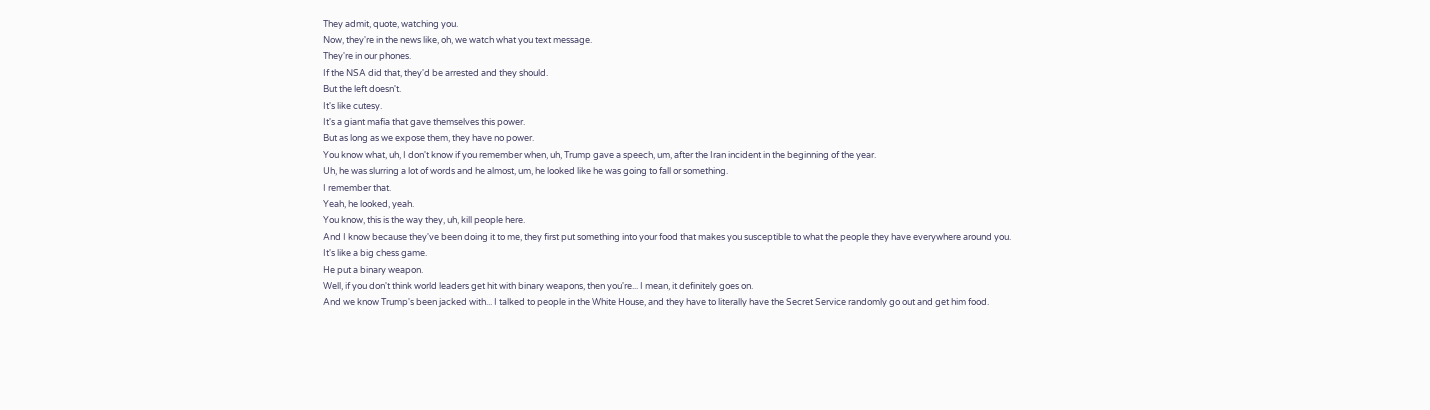They admit, quote, watching you.
Now, they're in the news like, oh, we watch what you text message.
They're in our phones.
If the NSA did that, they'd be arrested and they should.
But the left doesn't.
It's like cutesy.
It's a giant mafia that gave themselves this power.
But as long as we expose them, they have no power.
You know what, uh, I don't know if you remember when, uh, Trump gave a speech, um, after the Iran incident in the beginning of the year.
Uh, he was slurring a lot of words and he almost, um, he looked like he was going to fall or something.
I remember that.
Yeah, he looked, yeah.
You know, this is the way they, uh, kill people here.
And I know because they've been doing it to me, they first put something into your food that makes you susceptible to what the people they have everywhere around you.
It's like a big chess game.
He put a binary weapon.
Well, if you don't think world leaders get hit with binary weapons, then you're... I mean, it definitely goes on.
And we know Trump's been jacked with... I talked to people in the White House, and they have to literally have the Secret Service randomly go out and get him food.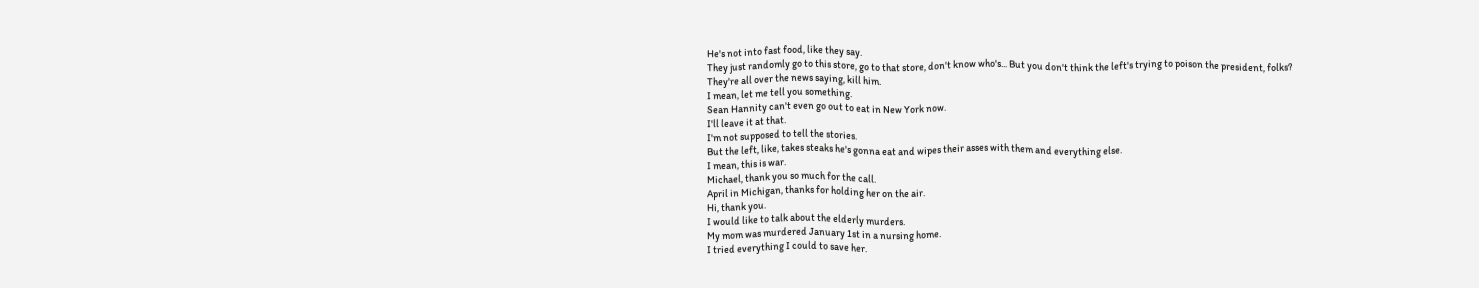He's not into fast food, like they say.
They just randomly go to this store, go to that store, don't know who's... But you don't think the left's trying to poison the president, folks?
They're all over the news saying, kill him.
I mean, let me tell you something.
Sean Hannity can't even go out to eat in New York now.
I'll leave it at that.
I'm not supposed to tell the stories.
But the left, like, takes steaks he's gonna eat and wipes their asses with them and everything else.
I mean, this is war.
Michael, thank you so much for the call.
April in Michigan, thanks for holding her on the air.
Hi, thank you.
I would like to talk about the elderly murders.
My mom was murdered January 1st in a nursing home.
I tried everything I could to save her.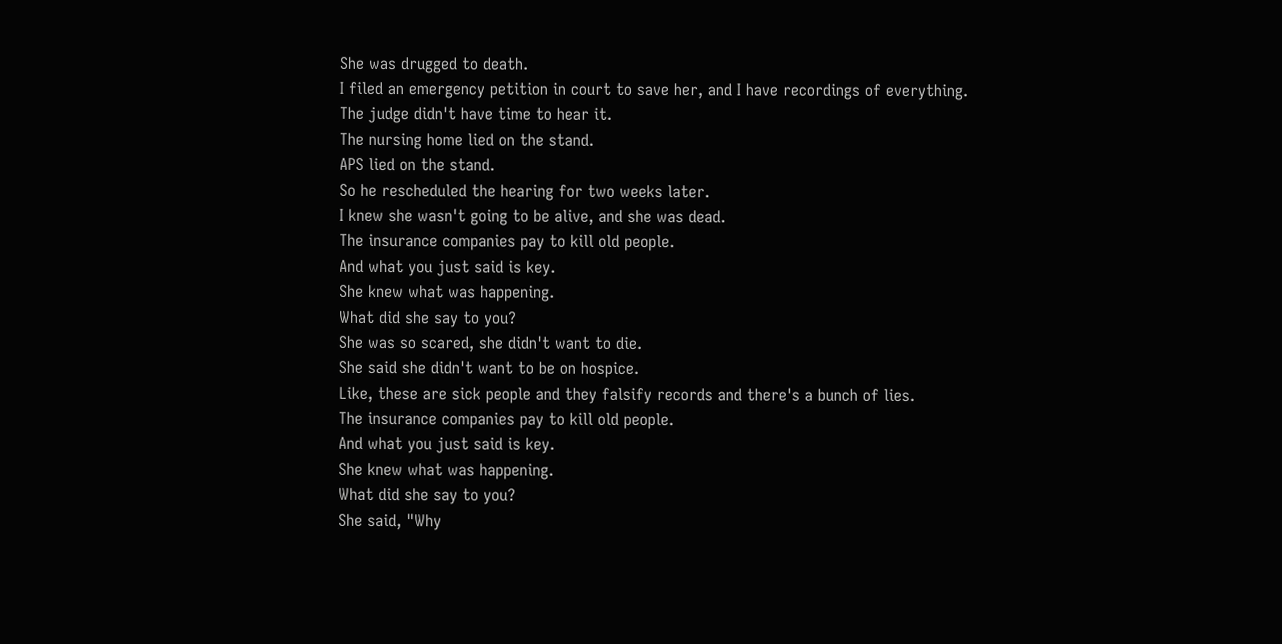She was drugged to death.
I filed an emergency petition in court to save her, and I have recordings of everything.
The judge didn't have time to hear it.
The nursing home lied on the stand.
APS lied on the stand.
So he rescheduled the hearing for two weeks later.
I knew she wasn't going to be alive, and she was dead.
The insurance companies pay to kill old people.
And what you just said is key.
She knew what was happening.
What did she say to you?
She was so scared, she didn't want to die.
She said she didn't want to be on hospice.
Like, these are sick people and they falsify records and there's a bunch of lies.
The insurance companies pay to kill old people.
And what you just said is key.
She knew what was happening.
What did she say to you?
She said, "Why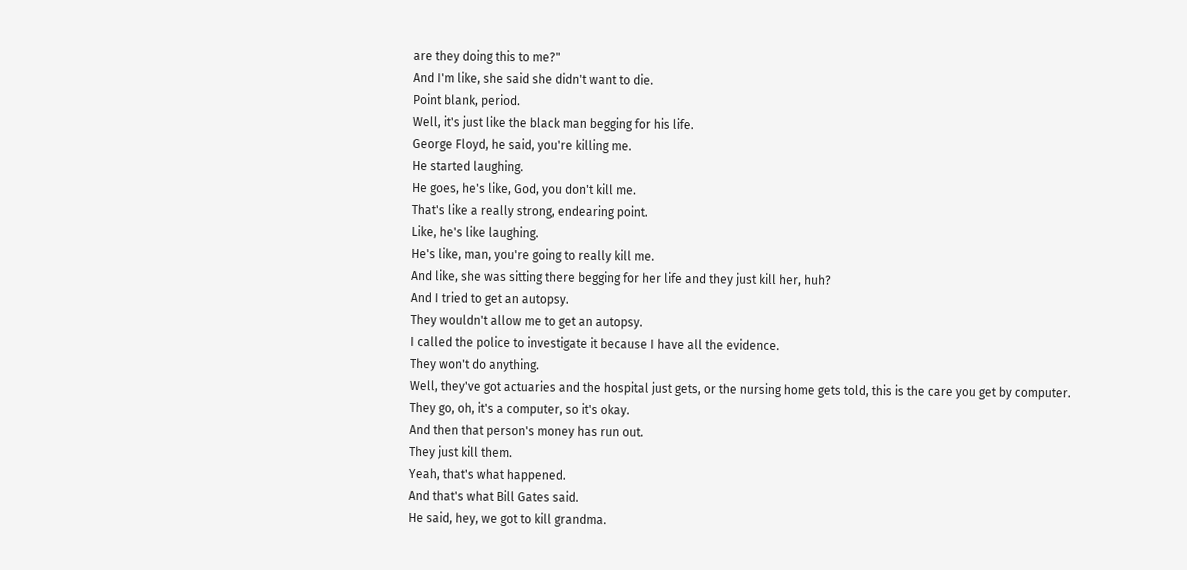are they doing this to me?"
And I'm like, she said she didn't want to die.
Point blank, period.
Well, it's just like the black man begging for his life.
George Floyd, he said, you're killing me.
He started laughing.
He goes, he's like, God, you don't kill me.
That's like a really strong, endearing point.
Like, he's like laughing.
He's like, man, you're going to really kill me.
And like, she was sitting there begging for her life and they just kill her, huh?
And I tried to get an autopsy.
They wouldn't allow me to get an autopsy.
I called the police to investigate it because I have all the evidence.
They won't do anything.
Well, they've got actuaries and the hospital just gets, or the nursing home gets told, this is the care you get by computer.
They go, oh, it's a computer, so it's okay.
And then that person's money has run out.
They just kill them.
Yeah, that's what happened.
And that's what Bill Gates said.
He said, hey, we got to kill grandma.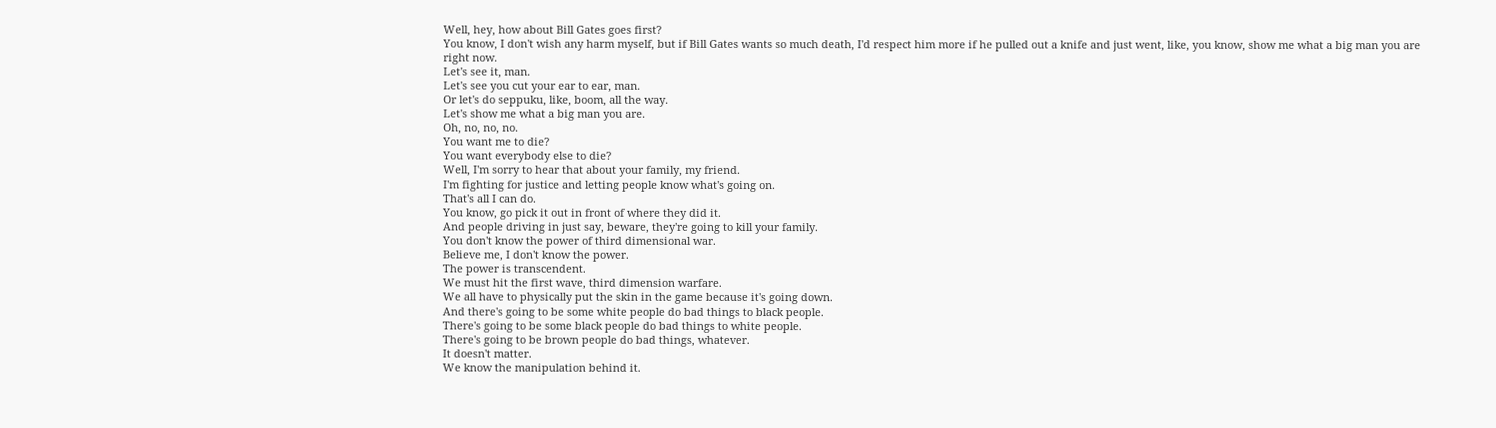Well, hey, how about Bill Gates goes first?
You know, I don't wish any harm myself, but if Bill Gates wants so much death, I'd respect him more if he pulled out a knife and just went, like, you know, show me what a big man you are right now.
Let's see it, man.
Let's see you cut your ear to ear, man.
Or let's do seppuku, like, boom, all the way.
Let's show me what a big man you are.
Oh, no, no, no.
You want me to die?
You want everybody else to die?
Well, I'm sorry to hear that about your family, my friend.
I'm fighting for justice and letting people know what's going on.
That's all I can do.
You know, go pick it out in front of where they did it.
And people driving in just say, beware, they're going to kill your family.
You don't know the power of third dimensional war.
Believe me, I don't know the power.
The power is transcendent.
We must hit the first wave, third dimension warfare.
We all have to physically put the skin in the game because it's going down.
And there's going to be some white people do bad things to black people.
There's going to be some black people do bad things to white people.
There's going to be brown people do bad things, whatever.
It doesn't matter.
We know the manipulation behind it.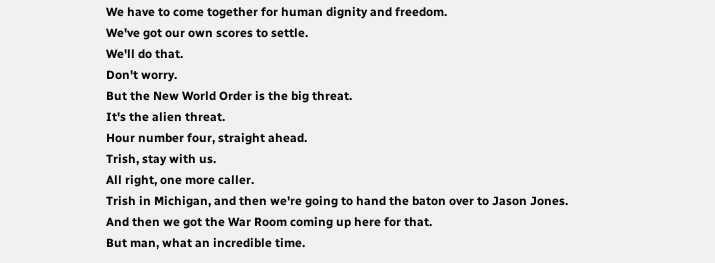We have to come together for human dignity and freedom.
We've got our own scores to settle.
We'll do that.
Don't worry.
But the New World Order is the big threat.
It's the alien threat.
Hour number four, straight ahead.
Trish, stay with us.
All right, one more caller.
Trish in Michigan, and then we're going to hand the baton over to Jason Jones.
And then we got the War Room coming up here for that.
But man, what an incredible time.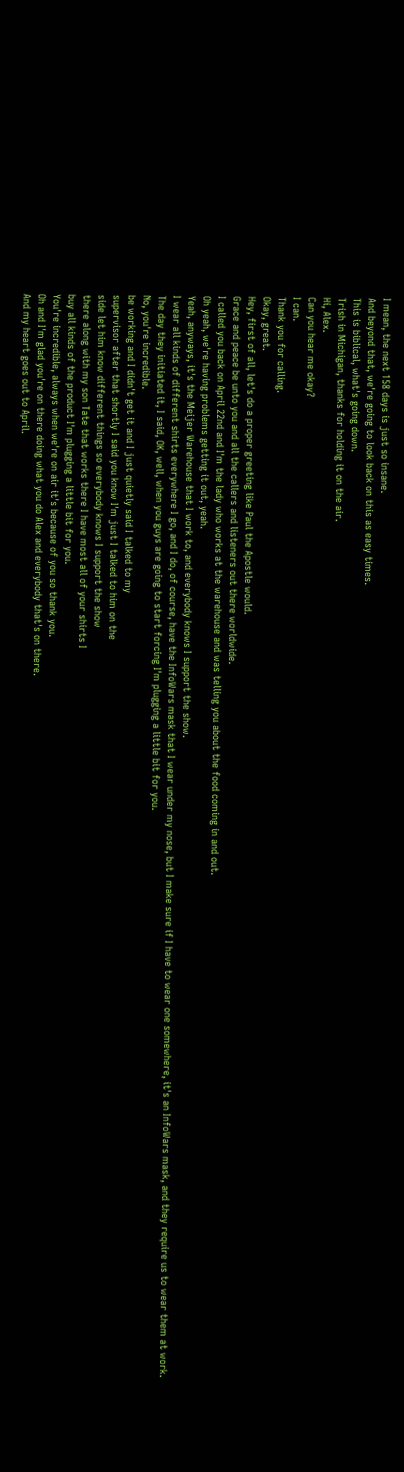I mean, the next 158 days is just so insane.
And beyond that, we're going to look back on this as easy times.
This is biblical, what's going down.
Trish in Michigan, thanks for holding it on the air.
Hi, Alex.
Can you hear me okay?
I can.
Thank you for calling.
Okay, great.
Hey, first of all, let's do a proper greeting like Paul the Apostle would.
Grace and peace be unto you and all the callers and listeners out there worldwide.
I called you back on April 22nd and I'm the lady who works at the warehouse and was telling you about the food coming in and out.
Oh yeah, we're having problems getting it out, yeah.
Yeah, anyways, it's the Meijer Warehouse that I work to, and everybody knows I support the show.
I wear all kinds of different shirts everywhere I go, and I do, of course, have the InfoWars mask that I wear under my nose, but I make sure if I have to wear one somewhere, it's an InfoWars mask, and they require us to wear them at work.
The day they initiated it, I said, OK, well, when you guys are going to start forcing I'm plugging a little bit for you.
No, you're incredible.
be working and I didn't get it and I just quietly said I talked to my
supervisor after that shortly I said you know I'm just I talked to him on the
side let him know different things so everybody knows I support the show
there along with my son Tate that works there I have most all of your shirts I
buy all kinds of the product I'm plugging a little bit for you.
You're incredible, always when we're on air it's because of you so thank you.
Oh and I'm glad you're on there doing what you do Alex and everybody that's on there.
And my heart goes out to April.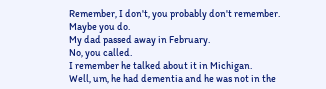Remember, I don't, you probably don't remember.
Maybe you do.
My dad passed away in February.
No, you called.
I remember he talked about it in Michigan.
Well, um, he had dementia and he was not in the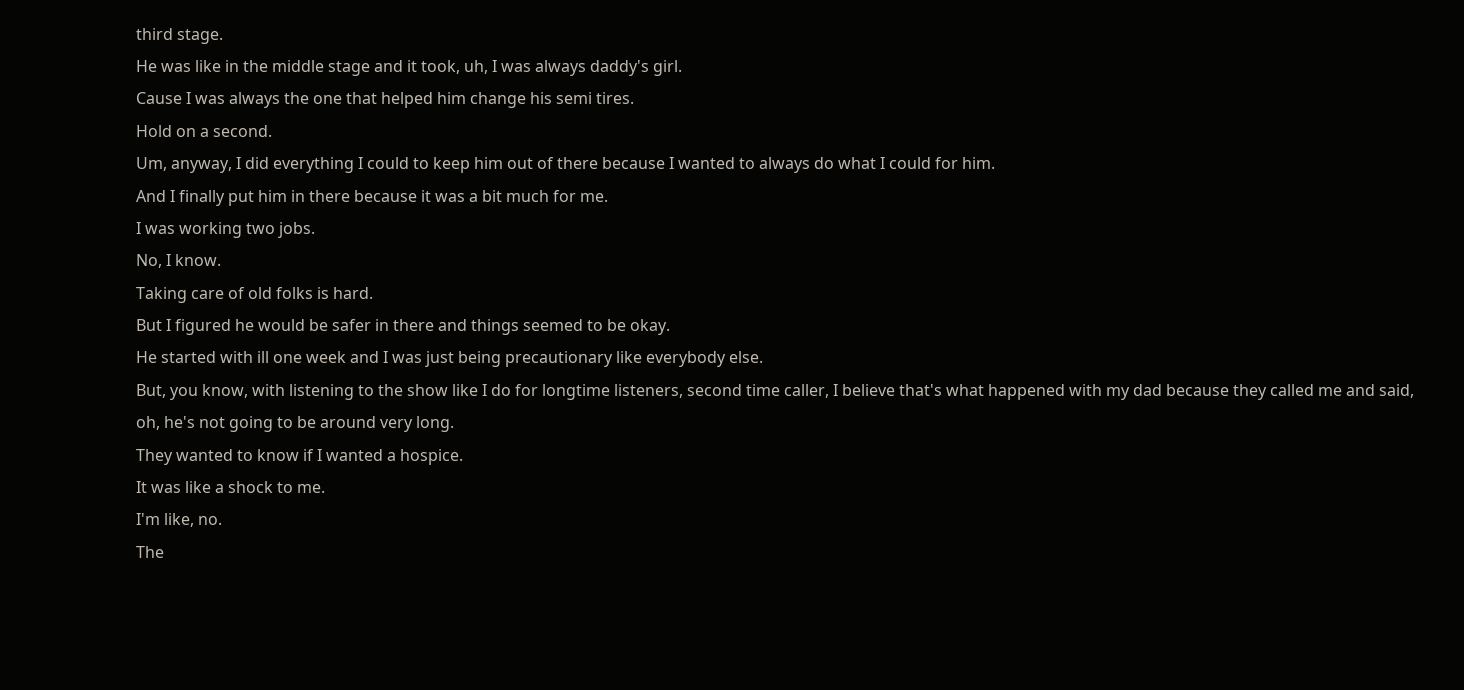third stage.
He was like in the middle stage and it took, uh, I was always daddy's girl.
Cause I was always the one that helped him change his semi tires.
Hold on a second.
Um, anyway, I did everything I could to keep him out of there because I wanted to always do what I could for him.
And I finally put him in there because it was a bit much for me.
I was working two jobs.
No, I know.
Taking care of old folks is hard.
But I figured he would be safer in there and things seemed to be okay.
He started with ill one week and I was just being precautionary like everybody else.
But, you know, with listening to the show like I do for longtime listeners, second time caller, I believe that's what happened with my dad because they called me and said, oh, he's not going to be around very long.
They wanted to know if I wanted a hospice.
It was like a shock to me.
I'm like, no.
The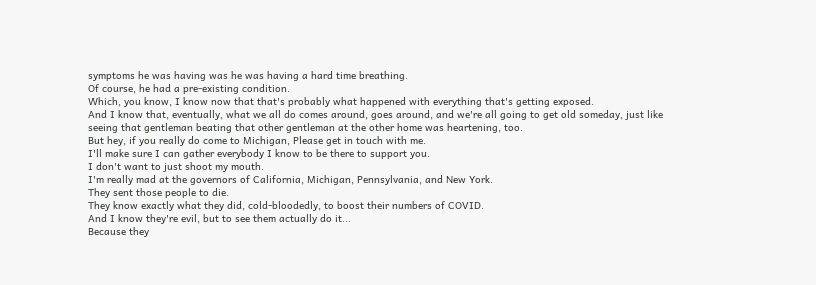symptoms he was having was he was having a hard time breathing.
Of course, he had a pre-existing condition.
Which, you know, I know now that that's probably what happened with everything that's getting exposed.
And I know that, eventually, what we all do comes around, goes around, and we're all going to get old someday, just like seeing that gentleman beating that other gentleman at the other home was heartening, too.
But hey, if you really do come to Michigan, Please get in touch with me.
I'll make sure I can gather everybody I know to be there to support you.
I don't want to just shoot my mouth.
I'm really mad at the governors of California, Michigan, Pennsylvania, and New York.
They sent those people to die.
They know exactly what they did, cold-bloodedly, to boost their numbers of COVID.
And I know they're evil, but to see them actually do it...
Because they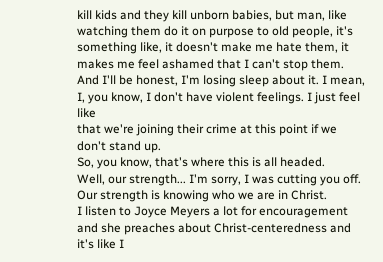kill kids and they kill unborn babies, but man, like watching them do it on purpose to old people, it's
something like, it doesn't make me hate them, it makes me feel ashamed that I can't stop them.
And I'll be honest, I'm losing sleep about it. I mean, I, you know, I don't have violent feelings. I just feel like
that we're joining their crime at this point if we don't stand up.
So, you know, that's where this is all headed.
Well, our strength... I'm sorry, I was cutting you off.
Our strength is knowing who we are in Christ.
I listen to Joyce Meyers a lot for encouragement and she preaches about Christ-centeredness and it's like I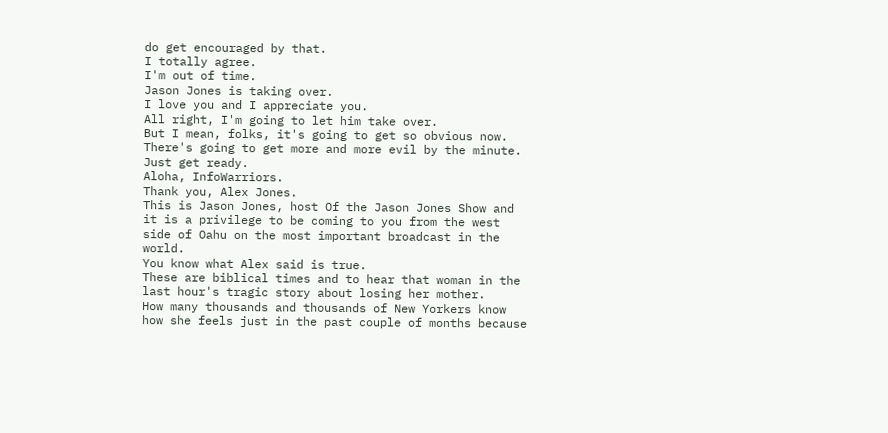do get encouraged by that.
I totally agree.
I'm out of time.
Jason Jones is taking over.
I love you and I appreciate you.
All right, I'm going to let him take over.
But I mean, folks, it's going to get so obvious now.
There's going to get more and more evil by the minute.
Just get ready.
Aloha, InfoWarriors.
Thank you, Alex Jones.
This is Jason Jones, host Of the Jason Jones Show and it is a privilege to be coming to you from the west side of Oahu on the most important broadcast in the world.
You know what Alex said is true.
These are biblical times and to hear that woman in the last hour's tragic story about losing her mother.
How many thousands and thousands of New Yorkers know how she feels just in the past couple of months because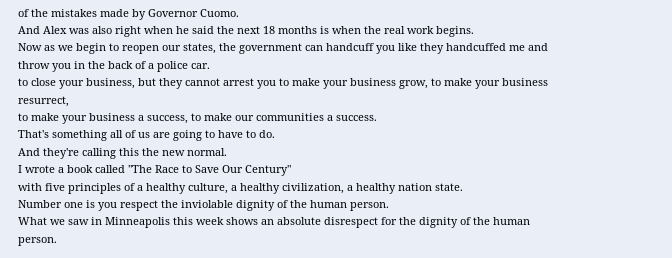of the mistakes made by Governor Cuomo.
And Alex was also right when he said the next 18 months is when the real work begins.
Now as we begin to reopen our states, the government can handcuff you like they handcuffed me and throw you in the back of a police car.
to close your business, but they cannot arrest you to make your business grow, to make your business resurrect,
to make your business a success, to make our communities a success.
That's something all of us are going to have to do.
And they're calling this the new normal.
I wrote a book called "The Race to Save Our Century"
with five principles of a healthy culture, a healthy civilization, a healthy nation state.
Number one is you respect the inviolable dignity of the human person.
What we saw in Minneapolis this week shows an absolute disrespect for the dignity of the human person.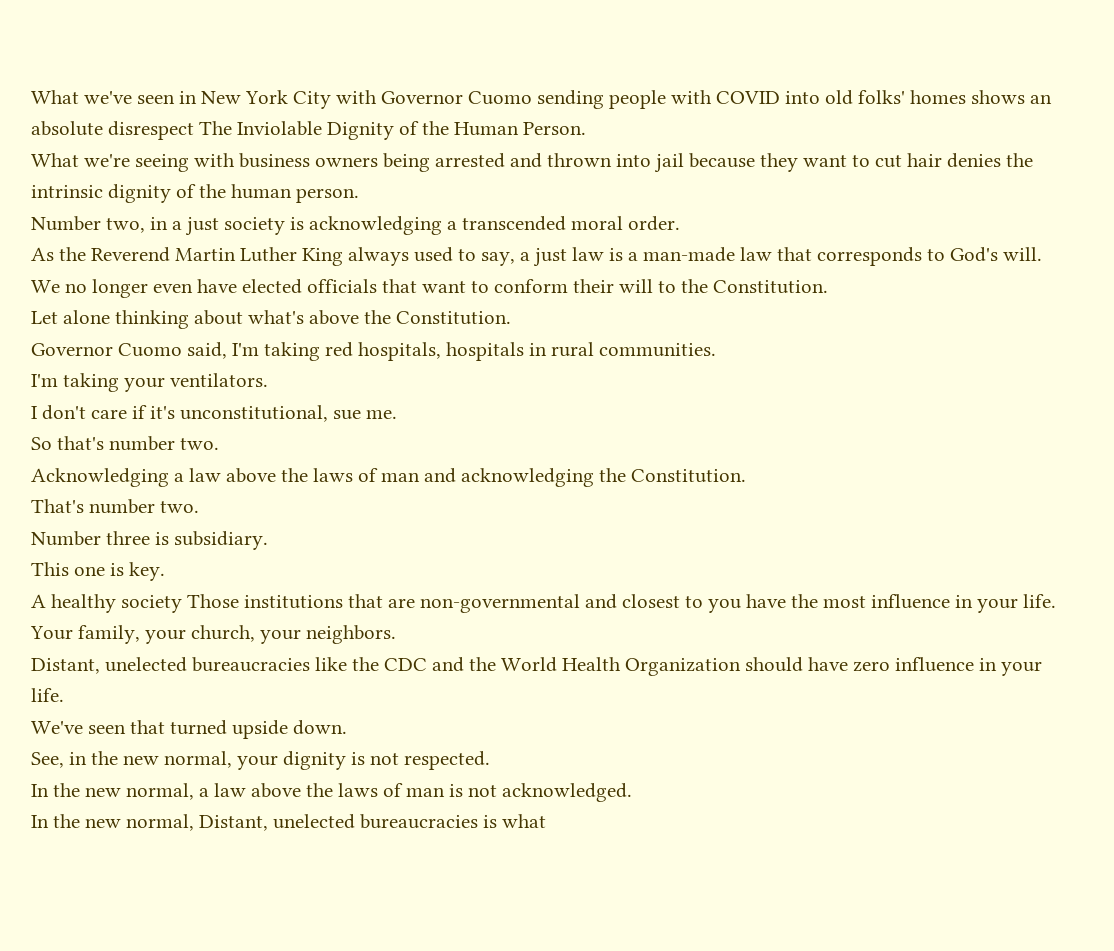What we've seen in New York City with Governor Cuomo sending people with COVID into old folks' homes shows an absolute disrespect The Inviolable Dignity of the Human Person.
What we're seeing with business owners being arrested and thrown into jail because they want to cut hair denies the intrinsic dignity of the human person.
Number two, in a just society is acknowledging a transcended moral order.
As the Reverend Martin Luther King always used to say, a just law is a man-made law that corresponds to God's will.
We no longer even have elected officials that want to conform their will to the Constitution.
Let alone thinking about what's above the Constitution.
Governor Cuomo said, I'm taking red hospitals, hospitals in rural communities.
I'm taking your ventilators.
I don't care if it's unconstitutional, sue me.
So that's number two.
Acknowledging a law above the laws of man and acknowledging the Constitution.
That's number two.
Number three is subsidiary.
This one is key.
A healthy society Those institutions that are non-governmental and closest to you have the most influence in your life.
Your family, your church, your neighbors.
Distant, unelected bureaucracies like the CDC and the World Health Organization should have zero influence in your life.
We've seen that turned upside down.
See, in the new normal, your dignity is not respected.
In the new normal, a law above the laws of man is not acknowledged.
In the new normal, Distant, unelected bureaucracies is what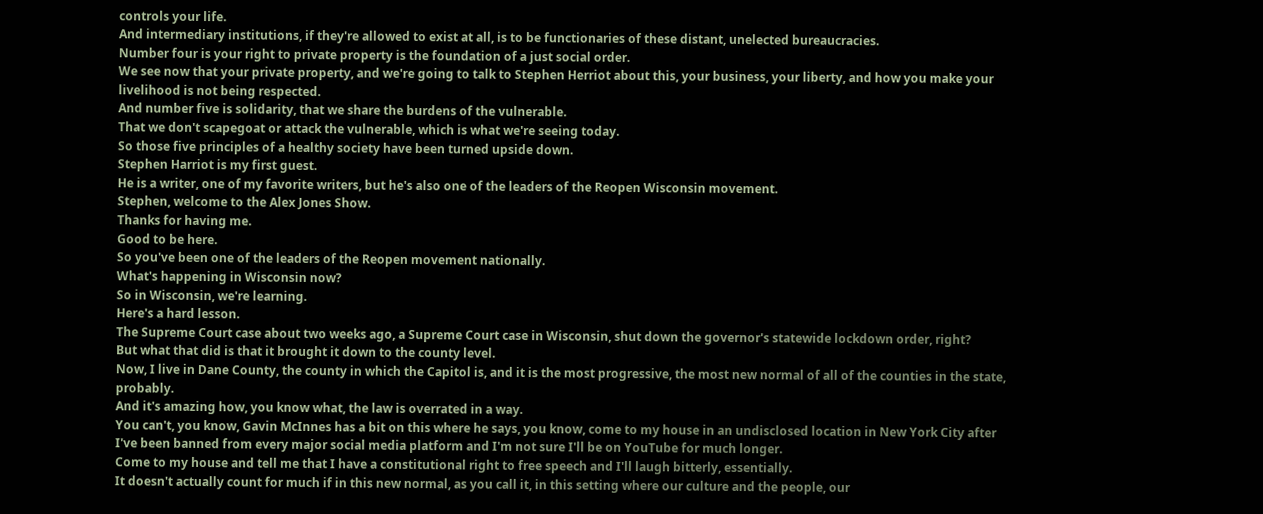controls your life.
And intermediary institutions, if they're allowed to exist at all, is to be functionaries of these distant, unelected bureaucracies.
Number four is your right to private property is the foundation of a just social order.
We see now that your private property, and we're going to talk to Stephen Herriot about this, your business, your liberty, and how you make your livelihood is not being respected.
And number five is solidarity, that we share the burdens of the vulnerable.
That we don't scapegoat or attack the vulnerable, which is what we're seeing today.
So those five principles of a healthy society have been turned upside down.
Stephen Harriot is my first guest.
He is a writer, one of my favorite writers, but he's also one of the leaders of the Reopen Wisconsin movement.
Stephen, welcome to the Alex Jones Show.
Thanks for having me.
Good to be here.
So you've been one of the leaders of the Reopen movement nationally.
What's happening in Wisconsin now?
So in Wisconsin, we're learning.
Here's a hard lesson.
The Supreme Court case about two weeks ago, a Supreme Court case in Wisconsin, shut down the governor's statewide lockdown order, right?
But what that did is that it brought it down to the county level.
Now, I live in Dane County, the county in which the Capitol is, and it is the most progressive, the most new normal of all of the counties in the state, probably.
And it's amazing how, you know what, the law is overrated in a way.
You can't, you know, Gavin McInnes has a bit on this where he says, you know, come to my house in an undisclosed location in New York City after I've been banned from every major social media platform and I'm not sure I'll be on YouTube for much longer.
Come to my house and tell me that I have a constitutional right to free speech and I'll laugh bitterly, essentially.
It doesn't actually count for much if in this new normal, as you call it, in this setting where our culture and the people, our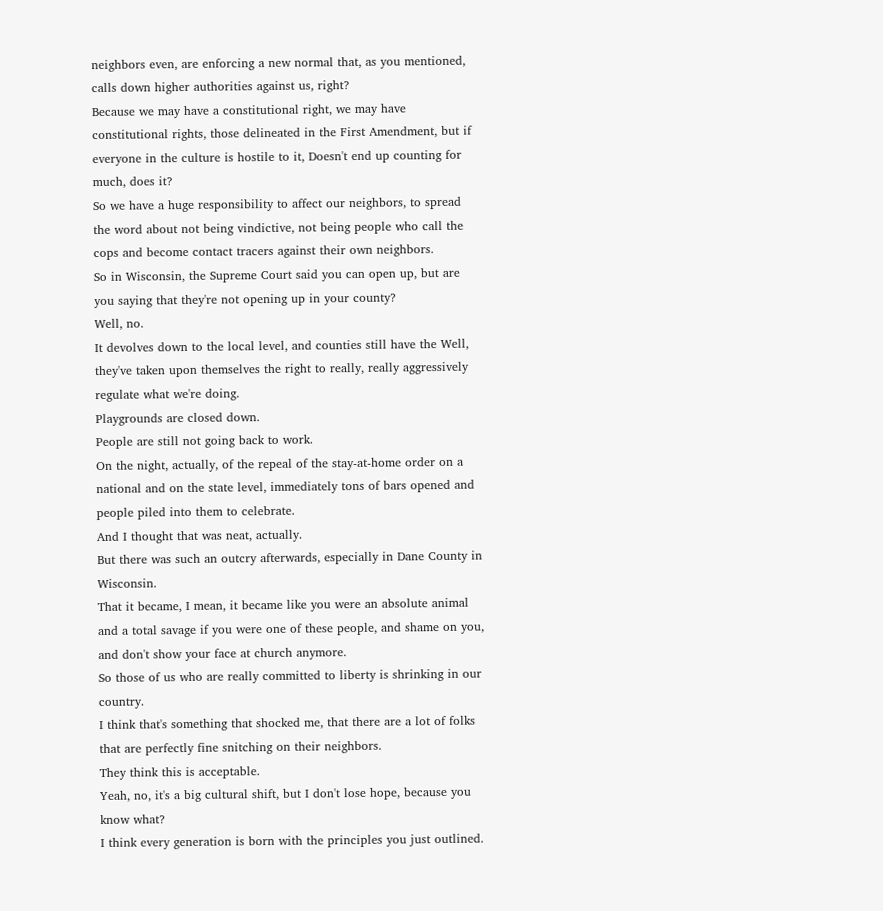neighbors even, are enforcing a new normal that, as you mentioned, calls down higher authorities against us, right?
Because we may have a constitutional right, we may have constitutional rights, those delineated in the First Amendment, but if everyone in the culture is hostile to it, Doesn't end up counting for much, does it?
So we have a huge responsibility to affect our neighbors, to spread the word about not being vindictive, not being people who call the cops and become contact tracers against their own neighbors.
So in Wisconsin, the Supreme Court said you can open up, but are you saying that they're not opening up in your county?
Well, no.
It devolves down to the local level, and counties still have the Well, they've taken upon themselves the right to really, really aggressively regulate what we're doing.
Playgrounds are closed down.
People are still not going back to work.
On the night, actually, of the repeal of the stay-at-home order on a national and on the state level, immediately tons of bars opened and people piled into them to celebrate.
And I thought that was neat, actually.
But there was such an outcry afterwards, especially in Dane County in Wisconsin.
That it became, I mean, it became like you were an absolute animal and a total savage if you were one of these people, and shame on you, and don't show your face at church anymore.
So those of us who are really committed to liberty is shrinking in our country.
I think that's something that shocked me, that there are a lot of folks that are perfectly fine snitching on their neighbors.
They think this is acceptable.
Yeah, no, it's a big cultural shift, but I don't lose hope, because you know what?
I think every generation is born with the principles you just outlined.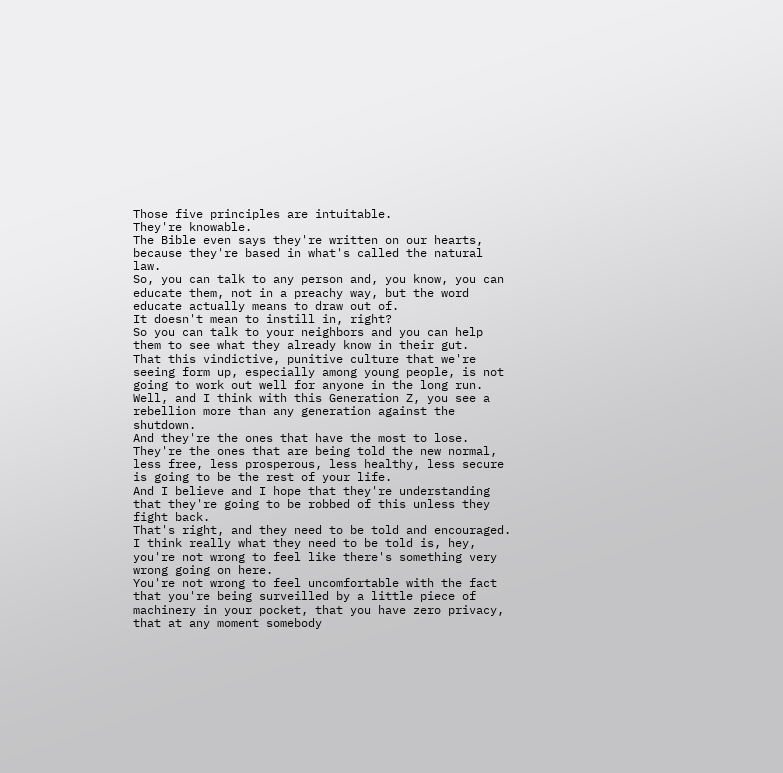Those five principles are intuitable.
They're knowable.
The Bible even says they're written on our hearts, because they're based in what's called the natural law.
So, you can talk to any person and, you know, you can educate them, not in a preachy way, but the word educate actually means to draw out of.
It doesn't mean to instill in, right?
So you can talk to your neighbors and you can help them to see what they already know in their gut.
That this vindictive, punitive culture that we're seeing form up, especially among young people, is not going to work out well for anyone in the long run.
Well, and I think with this Generation Z, you see a rebellion more than any generation against the shutdown.
And they're the ones that have the most to lose.
They're the ones that are being told the new normal, less free, less prosperous, less healthy, less secure is going to be the rest of your life.
And I believe and I hope that they're understanding that they're going to be robbed of this unless they fight back.
That's right, and they need to be told and encouraged.
I think really what they need to be told is, hey, you're not wrong to feel like there's something very wrong going on here.
You're not wrong to feel uncomfortable with the fact that you're being surveilled by a little piece of machinery in your pocket, that you have zero privacy, that at any moment somebody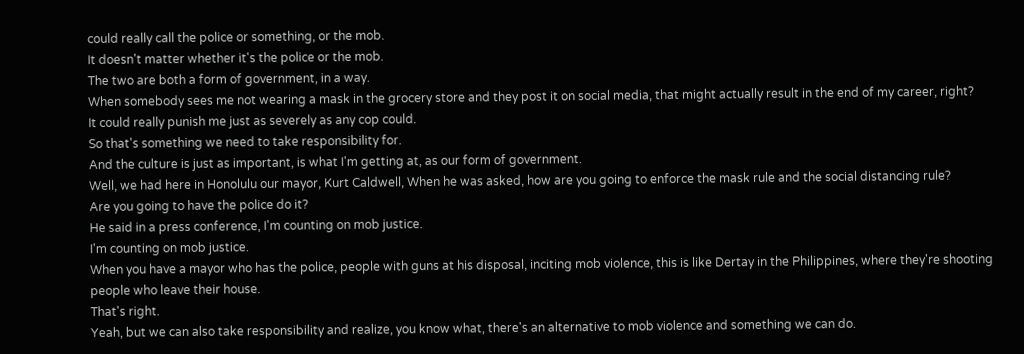could really call the police or something, or the mob.
It doesn't matter whether it's the police or the mob.
The two are both a form of government, in a way.
When somebody sees me not wearing a mask in the grocery store and they post it on social media, that might actually result in the end of my career, right?
It could really punish me just as severely as any cop could.
So that's something we need to take responsibility for.
And the culture is just as important, is what I'm getting at, as our form of government.
Well, we had here in Honolulu our mayor, Kurt Caldwell, When he was asked, how are you going to enforce the mask rule and the social distancing rule?
Are you going to have the police do it?
He said in a press conference, I'm counting on mob justice.
I'm counting on mob justice.
When you have a mayor who has the police, people with guns at his disposal, inciting mob violence, this is like Dertay in the Philippines, where they're shooting people who leave their house.
That's right.
Yeah, but we can also take responsibility and realize, you know what, there's an alternative to mob violence and something we can do.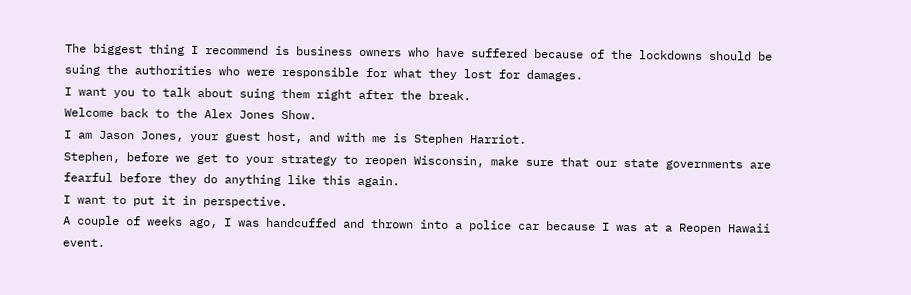The biggest thing I recommend is business owners who have suffered because of the lockdowns should be suing the authorities who were responsible for what they lost for damages.
I want you to talk about suing them right after the break.
Welcome back to the Alex Jones Show.
I am Jason Jones, your guest host, and with me is Stephen Harriot.
Stephen, before we get to your strategy to reopen Wisconsin, make sure that our state governments are fearful before they do anything like this again.
I want to put it in perspective.
A couple of weeks ago, I was handcuffed and thrown into a police car because I was at a Reopen Hawaii event.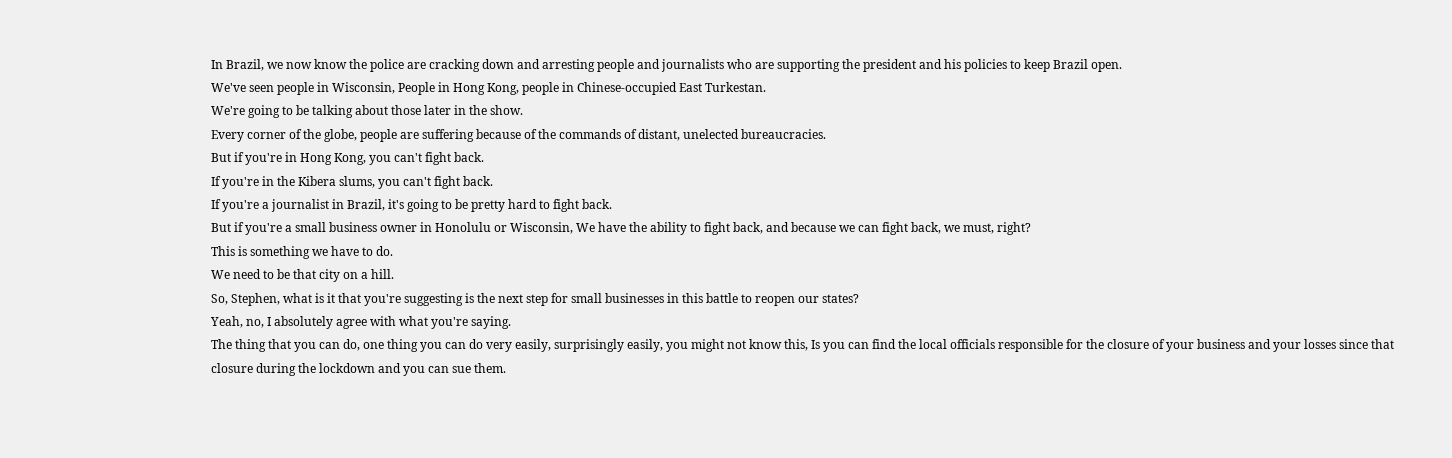In Brazil, we now know the police are cracking down and arresting people and journalists who are supporting the president and his policies to keep Brazil open.
We've seen people in Wisconsin, People in Hong Kong, people in Chinese-occupied East Turkestan.
We're going to be talking about those later in the show.
Every corner of the globe, people are suffering because of the commands of distant, unelected bureaucracies.
But if you're in Hong Kong, you can't fight back.
If you're in the Kibera slums, you can't fight back.
If you're a journalist in Brazil, it's going to be pretty hard to fight back.
But if you're a small business owner in Honolulu or Wisconsin, We have the ability to fight back, and because we can fight back, we must, right?
This is something we have to do.
We need to be that city on a hill.
So, Stephen, what is it that you're suggesting is the next step for small businesses in this battle to reopen our states?
Yeah, no, I absolutely agree with what you're saying.
The thing that you can do, one thing you can do very easily, surprisingly easily, you might not know this, Is you can find the local officials responsible for the closure of your business and your losses since that closure during the lockdown and you can sue them.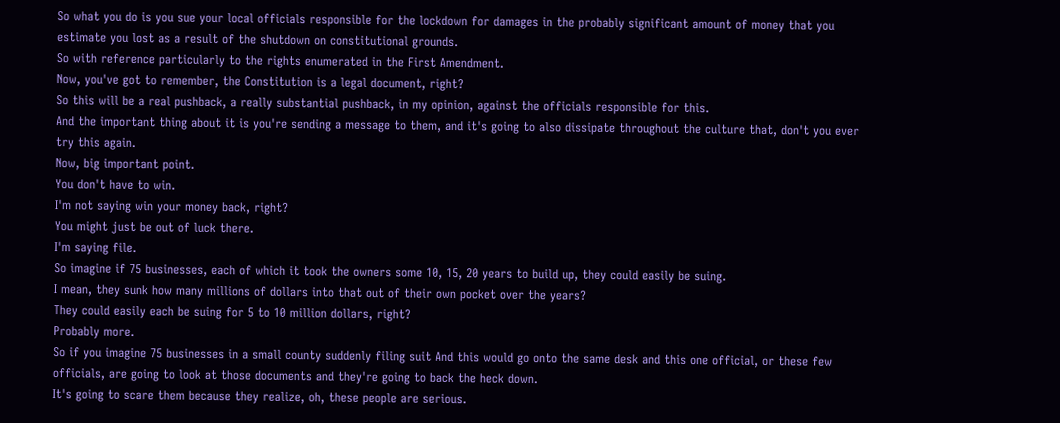So what you do is you sue your local officials responsible for the lockdown for damages in the probably significant amount of money that you estimate you lost as a result of the shutdown on constitutional grounds.
So with reference particularly to the rights enumerated in the First Amendment.
Now, you've got to remember, the Constitution is a legal document, right?
So this will be a real pushback, a really substantial pushback, in my opinion, against the officials responsible for this.
And the important thing about it is you're sending a message to them, and it's going to also dissipate throughout the culture that, don't you ever try this again.
Now, big important point.
You don't have to win.
I'm not saying win your money back, right?
You might just be out of luck there.
I'm saying file.
So imagine if 75 businesses, each of which it took the owners some 10, 15, 20 years to build up, they could easily be suing.
I mean, they sunk how many millions of dollars into that out of their own pocket over the years?
They could easily each be suing for 5 to 10 million dollars, right?
Probably more.
So if you imagine 75 businesses in a small county suddenly filing suit And this would go onto the same desk and this one official, or these few officials, are going to look at those documents and they're going to back the heck down.
It's going to scare them because they realize, oh, these people are serious.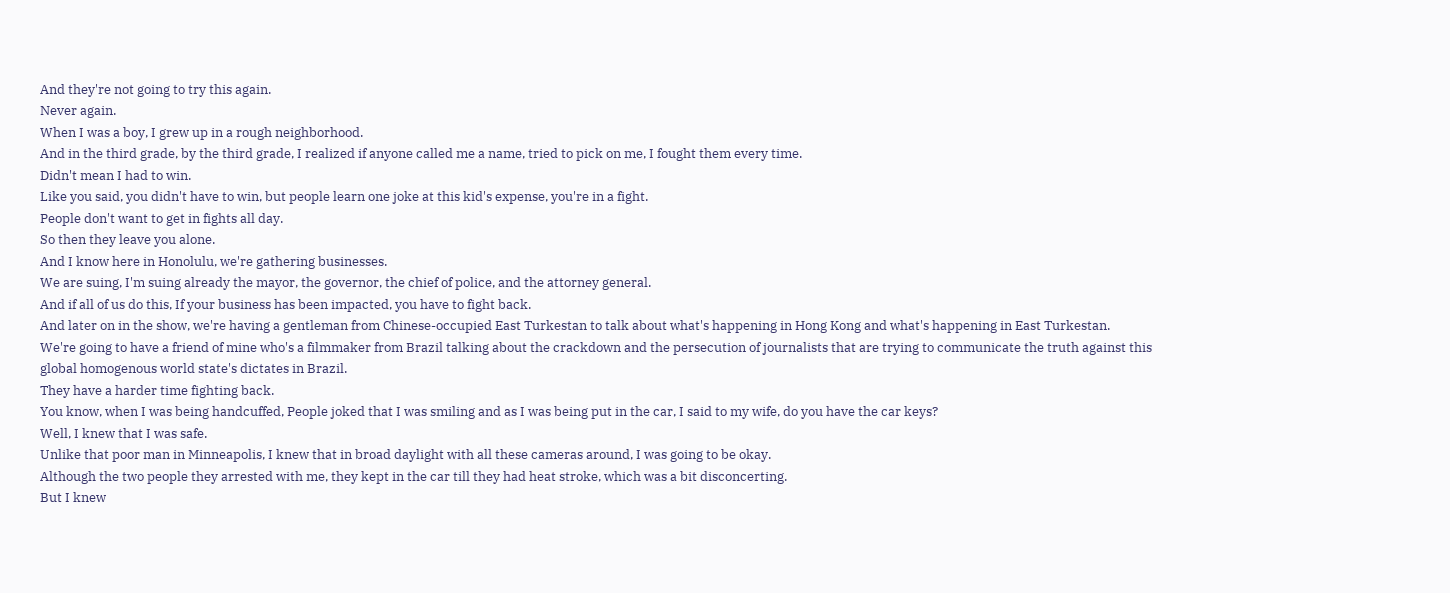And they're not going to try this again.
Never again.
When I was a boy, I grew up in a rough neighborhood.
And in the third grade, by the third grade, I realized if anyone called me a name, tried to pick on me, I fought them every time.
Didn't mean I had to win.
Like you said, you didn't have to win, but people learn one joke at this kid's expense, you're in a fight.
People don't want to get in fights all day.
So then they leave you alone.
And I know here in Honolulu, we're gathering businesses.
We are suing, I'm suing already the mayor, the governor, the chief of police, and the attorney general.
And if all of us do this, If your business has been impacted, you have to fight back.
And later on in the show, we're having a gentleman from Chinese-occupied East Turkestan to talk about what's happening in Hong Kong and what's happening in East Turkestan.
We're going to have a friend of mine who's a filmmaker from Brazil talking about the crackdown and the persecution of journalists that are trying to communicate the truth against this global homogenous world state's dictates in Brazil.
They have a harder time fighting back.
You know, when I was being handcuffed, People joked that I was smiling and as I was being put in the car, I said to my wife, do you have the car keys?
Well, I knew that I was safe.
Unlike that poor man in Minneapolis, I knew that in broad daylight with all these cameras around, I was going to be okay.
Although the two people they arrested with me, they kept in the car till they had heat stroke, which was a bit disconcerting.
But I knew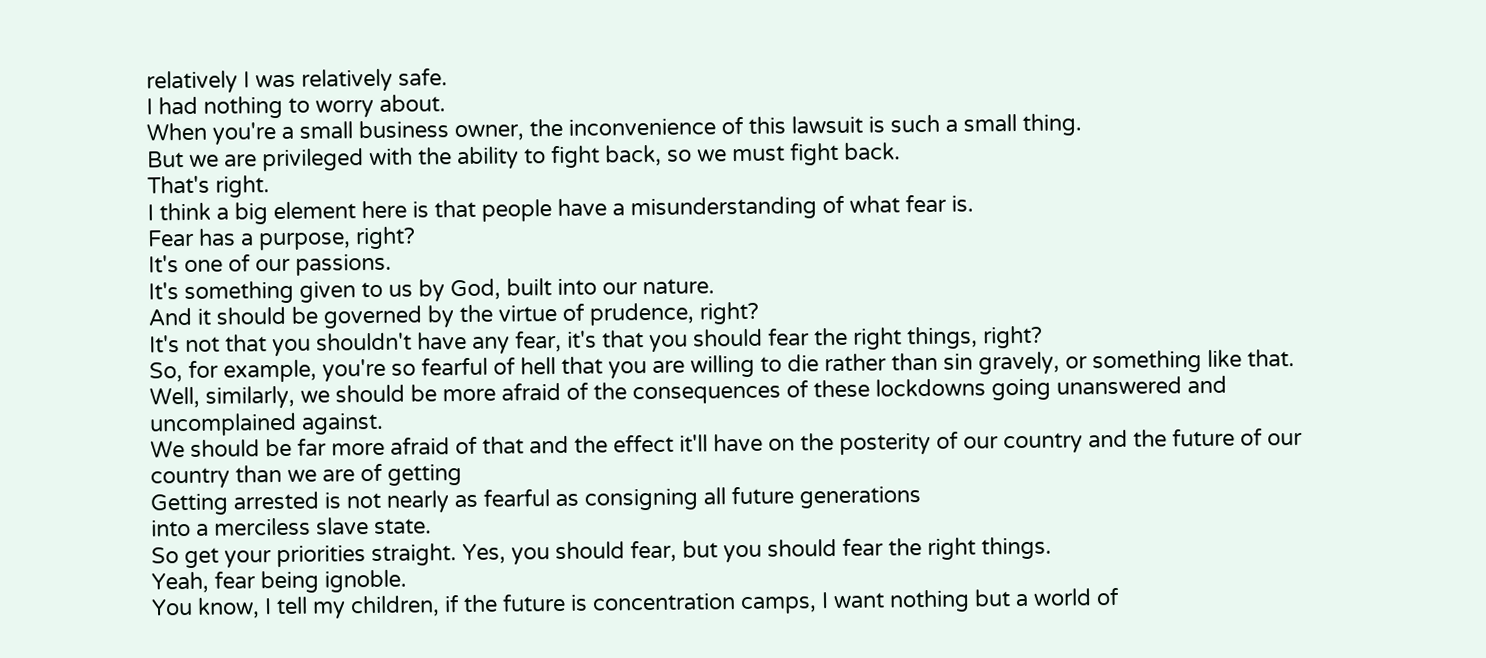relatively I was relatively safe.
I had nothing to worry about.
When you're a small business owner, the inconvenience of this lawsuit is such a small thing.
But we are privileged with the ability to fight back, so we must fight back.
That's right.
I think a big element here is that people have a misunderstanding of what fear is.
Fear has a purpose, right?
It's one of our passions.
It's something given to us by God, built into our nature.
And it should be governed by the virtue of prudence, right?
It's not that you shouldn't have any fear, it's that you should fear the right things, right?
So, for example, you're so fearful of hell that you are willing to die rather than sin gravely, or something like that.
Well, similarly, we should be more afraid of the consequences of these lockdowns going unanswered and uncomplained against.
We should be far more afraid of that and the effect it'll have on the posterity of our country and the future of our country than we are of getting
Getting arrested is not nearly as fearful as consigning all future generations
into a merciless slave state.
So get your priorities straight. Yes, you should fear, but you should fear the right things.
Yeah, fear being ignoble.
You know, I tell my children, if the future is concentration camps, I want nothing but a world of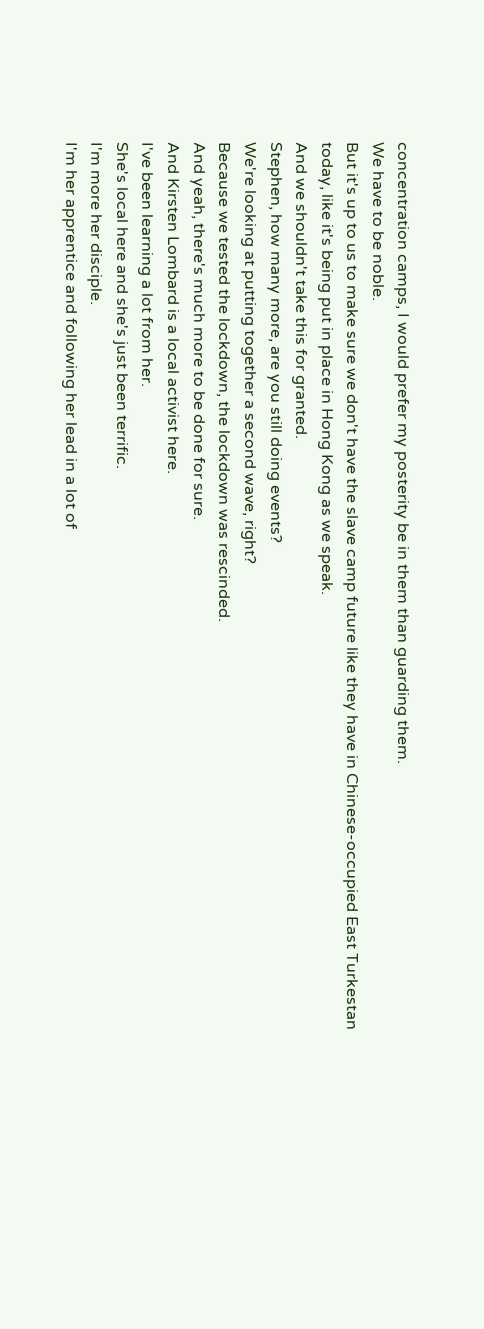concentration camps, I would prefer my posterity be in them than guarding them.
We have to be noble.
But it's up to us to make sure we don't have the slave camp future like they have in Chinese-occupied East Turkestan today, like it's being put in place in Hong Kong as we speak.
And we shouldn't take this for granted.
Stephen, how many more, are you still doing events?
We're looking at putting together a second wave, right?
Because we tested the lockdown, the lockdown was rescinded.
And yeah, there's much more to be done for sure.
And Kirsten Lombard is a local activist here.
I've been learning a lot from her.
She's local here and she's just been terrific.
I'm more her disciple.
I'm her apprentice and following her lead in a lot of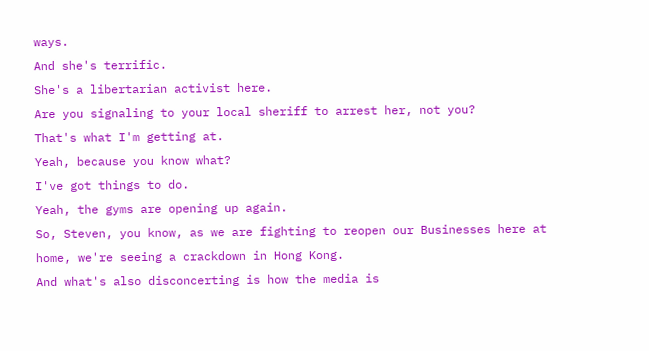ways.
And she's terrific.
She's a libertarian activist here.
Are you signaling to your local sheriff to arrest her, not you?
That's what I'm getting at.
Yeah, because you know what?
I've got things to do.
Yeah, the gyms are opening up again.
So, Steven, you know, as we are fighting to reopen our Businesses here at home, we're seeing a crackdown in Hong Kong.
And what's also disconcerting is how the media is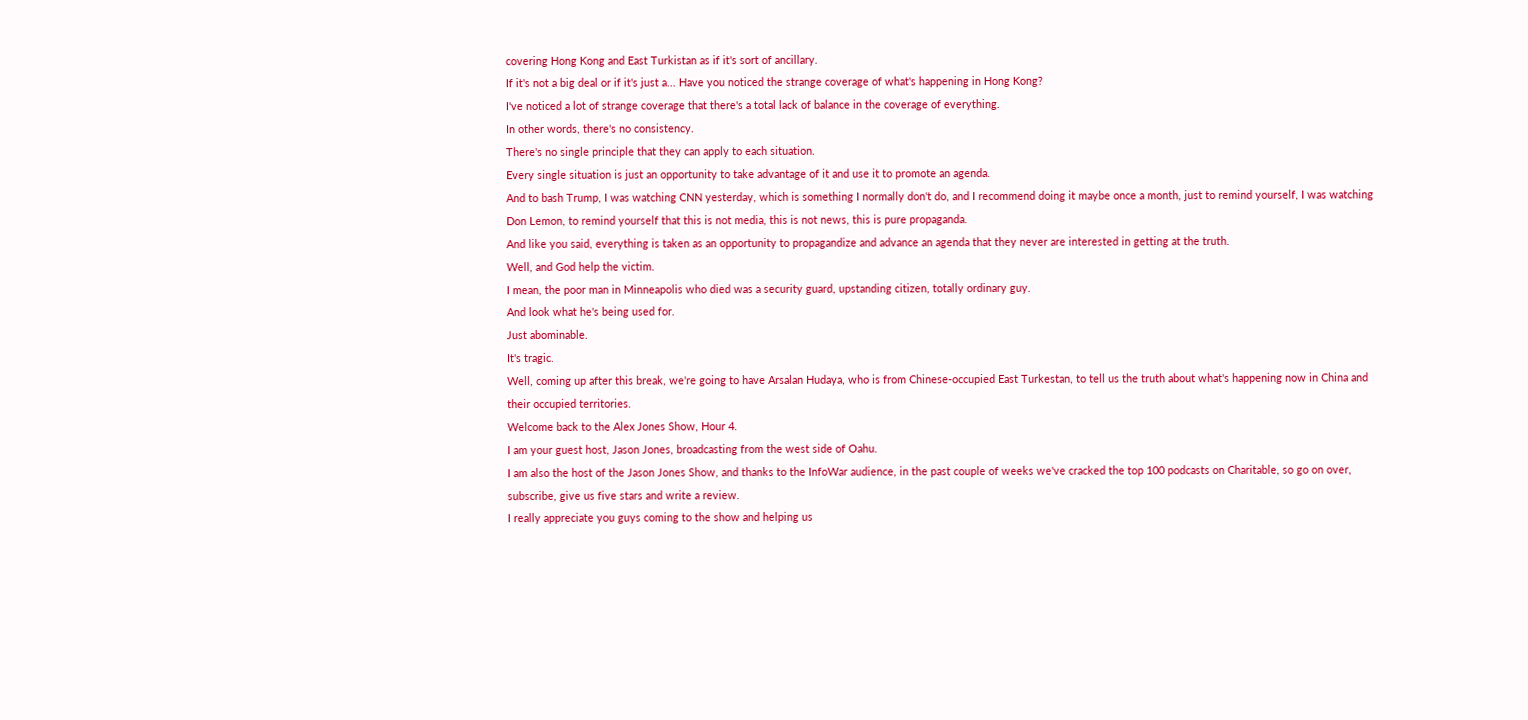covering Hong Kong and East Turkistan as if it's sort of ancillary.
If it's not a big deal or if it's just a... Have you noticed the strange coverage of what's happening in Hong Kong?
I've noticed a lot of strange coverage that there's a total lack of balance in the coverage of everything.
In other words, there's no consistency.
There's no single principle that they can apply to each situation.
Every single situation is just an opportunity to take advantage of it and use it to promote an agenda.
And to bash Trump, I was watching CNN yesterday, which is something I normally don't do, and I recommend doing it maybe once a month, just to remind yourself, I was watching Don Lemon, to remind yourself that this is not media, this is not news, this is pure propaganda.
And like you said, everything is taken as an opportunity to propagandize and advance an agenda that they never are interested in getting at the truth.
Well, and God help the victim.
I mean, the poor man in Minneapolis who died was a security guard, upstanding citizen, totally ordinary guy.
And look what he's being used for.
Just abominable.
It's tragic.
Well, coming up after this break, we're going to have Arsalan Hudaya, who is from Chinese-occupied East Turkestan, to tell us the truth about what's happening now in China and their occupied territories.
Welcome back to the Alex Jones Show, Hour 4.
I am your guest host, Jason Jones, broadcasting from the west side of Oahu.
I am also the host of the Jason Jones Show, and thanks to the InfoWar audience, in the past couple of weeks we've cracked the top 100 podcasts on Charitable, so go on over, subscribe, give us five stars and write a review.
I really appreciate you guys coming to the show and helping us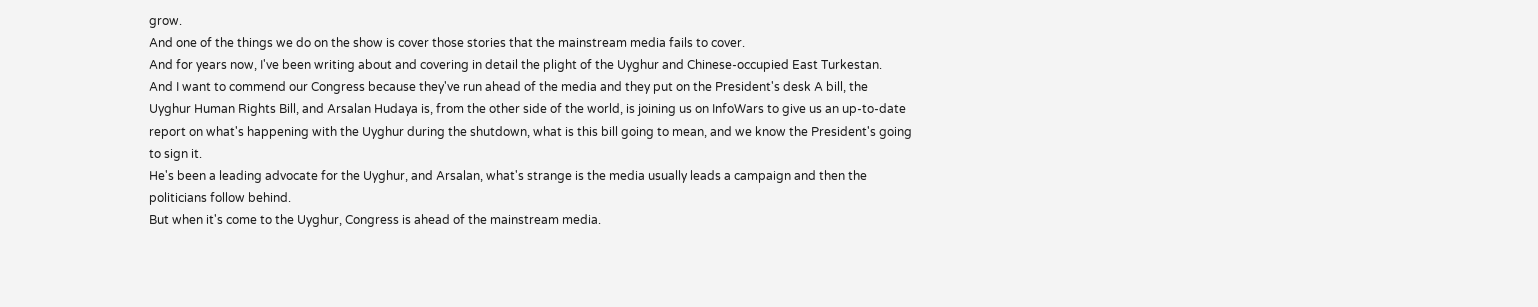grow.
And one of the things we do on the show is cover those stories that the mainstream media fails to cover.
And for years now, I've been writing about and covering in detail the plight of the Uyghur and Chinese-occupied East Turkestan.
And I want to commend our Congress because they've run ahead of the media and they put on the President's desk A bill, the Uyghur Human Rights Bill, and Arsalan Hudaya is, from the other side of the world, is joining us on InfoWars to give us an up-to-date report on what's happening with the Uyghur during the shutdown, what is this bill going to mean, and we know the President's going to sign it.
He's been a leading advocate for the Uyghur, and Arsalan, what's strange is the media usually leads a campaign and then the politicians follow behind.
But when it's come to the Uyghur, Congress is ahead of the mainstream media.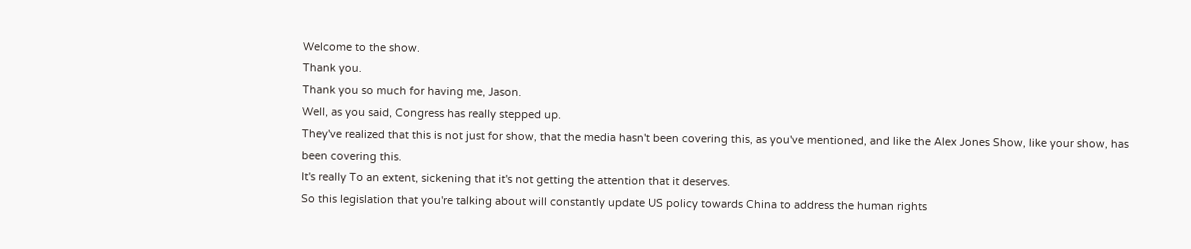Welcome to the show.
Thank you.
Thank you so much for having me, Jason.
Well, as you said, Congress has really stepped up.
They've realized that this is not just for show, that the media hasn't been covering this, as you've mentioned, and like the Alex Jones Show, like your show, has been covering this.
It's really To an extent, sickening that it's not getting the attention that it deserves.
So this legislation that you're talking about will constantly update US policy towards China to address the human rights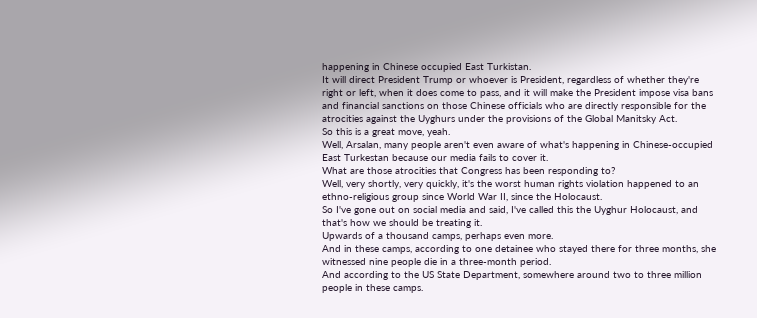happening in Chinese occupied East Turkistan.
It will direct President Trump or whoever is President, regardless of whether they're right or left, when it does come to pass, and it will make the President impose visa bans and financial sanctions on those Chinese officials who are directly responsible for the atrocities against the Uyghurs under the provisions of the Global Manitsky Act.
So this is a great move, yeah.
Well, Arsalan, many people aren't even aware of what's happening in Chinese-occupied East Turkestan because our media fails to cover it.
What are those atrocities that Congress has been responding to?
Well, very shortly, very quickly, it's the worst human rights violation happened to an ethno-religious group since World War II, since the Holocaust.
So I've gone out on social media and said, I've called this the Uyghur Holocaust, and that's how we should be treating it.
Upwards of a thousand camps, perhaps even more.
And in these camps, according to one detainee who stayed there for three months, she witnessed nine people die in a three-month period.
And according to the US State Department, somewhere around two to three million people in these camps.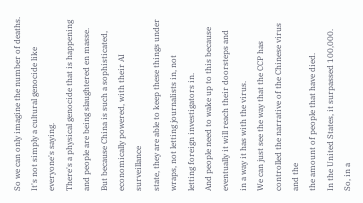So we can only imagine the number of deaths.
It's not simply a cultural genocide like everyone's saying.
There's a physical genocide that is happening and people are being slaughtered en masse.
But because China is such a sophisticated, economically powered, with their AI surveillance
state, they are able to keep these things under wraps, not letting journalists in, not
letting foreign investigators in.
And people need to wake up to this because eventually it will reach their doorsteps and
in a way it has with the virus.
We can just see the way that the CCP has controlled the narrative of the Chinese virus and the
the amount of people that have died.
In the United States, it surpassed 100,000.
So, in a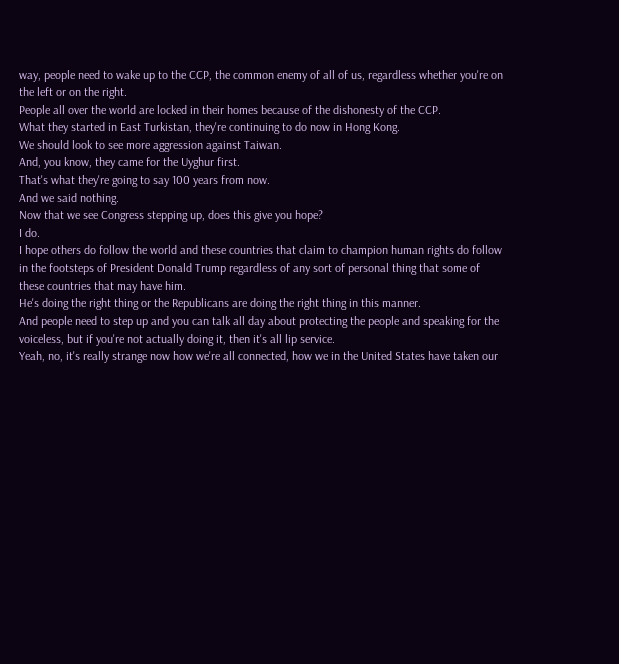way, people need to wake up to the CCP, the common enemy of all of us, regardless whether you're on the left or on the right.
People all over the world are locked in their homes because of the dishonesty of the CCP.
What they started in East Turkistan, they're continuing to do now in Hong Kong.
We should look to see more aggression against Taiwan.
And, you know, they came for the Uyghur first.
That's what they're going to say 100 years from now.
And we said nothing.
Now that we see Congress stepping up, does this give you hope?
I do.
I hope others do follow the world and these countries that claim to champion human rights do follow in the footsteps of President Donald Trump regardless of any sort of personal thing that some of these countries that may have him.
He's doing the right thing or the Republicans are doing the right thing in this manner.
And people need to step up and you can talk all day about protecting the people and speaking for the voiceless, but if you're not actually doing it, then it's all lip service.
Yeah, no, it's really strange now how we're all connected, how we in the United States have taken our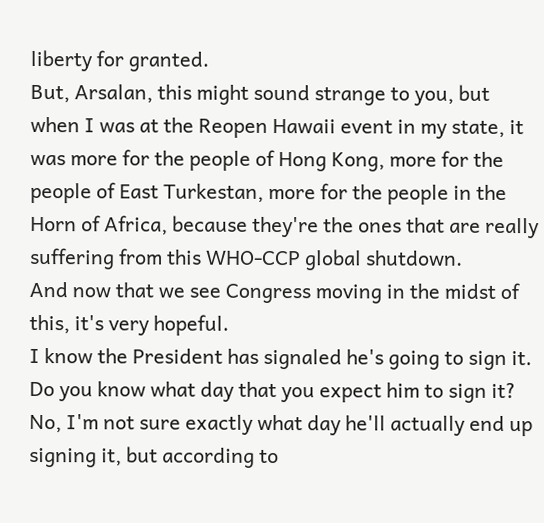liberty for granted.
But, Arsalan, this might sound strange to you, but when I was at the Reopen Hawaii event in my state, it was more for the people of Hong Kong, more for the people of East Turkestan, more for the people in the Horn of Africa, because they're the ones that are really suffering from this WHO-CCP global shutdown.
And now that we see Congress moving in the midst of this, it's very hopeful.
I know the President has signaled he's going to sign it.
Do you know what day that you expect him to sign it?
No, I'm not sure exactly what day he'll actually end up signing it, but according to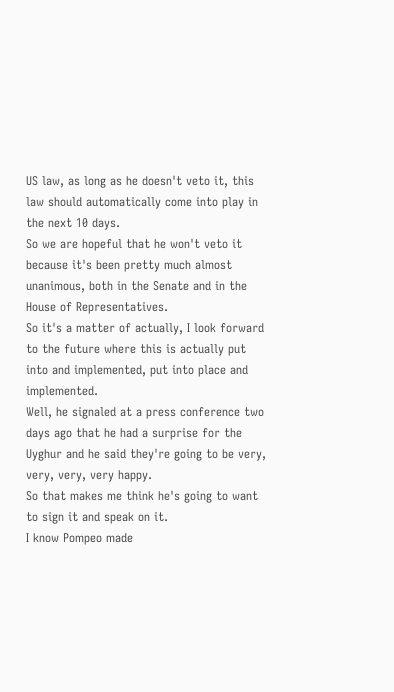US law, as long as he doesn't veto it, this law should automatically come into play in the next 10 days.
So we are hopeful that he won't veto it because it's been pretty much almost unanimous, both in the Senate and in the House of Representatives.
So it's a matter of actually, I look forward to the future where this is actually put into and implemented, put into place and implemented.
Well, he signaled at a press conference two days ago that he had a surprise for the Uyghur and he said they're going to be very, very, very, very happy.
So that makes me think he's going to want to sign it and speak on it.
I know Pompeo made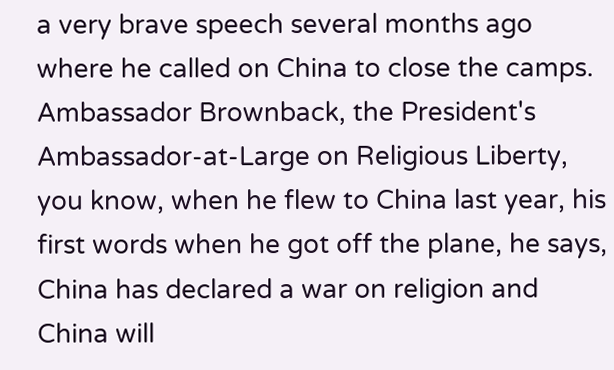a very brave speech several months ago where he called on China to close the camps.
Ambassador Brownback, the President's Ambassador-at-Large on Religious Liberty, you know, when he flew to China last year, his first words when he got off the plane, he says, China has declared a war on religion and China will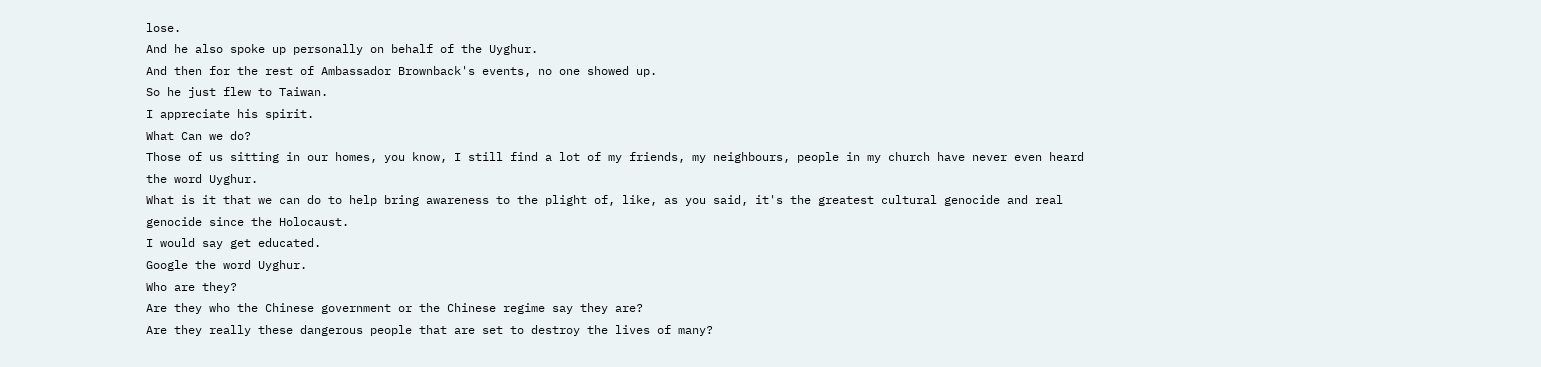lose.
And he also spoke up personally on behalf of the Uyghur.
And then for the rest of Ambassador Brownback's events, no one showed up.
So he just flew to Taiwan.
I appreciate his spirit.
What Can we do?
Those of us sitting in our homes, you know, I still find a lot of my friends, my neighbours, people in my church have never even heard the word Uyghur.
What is it that we can do to help bring awareness to the plight of, like, as you said, it's the greatest cultural genocide and real genocide since the Holocaust.
I would say get educated.
Google the word Uyghur.
Who are they?
Are they who the Chinese government or the Chinese regime say they are?
Are they really these dangerous people that are set to destroy the lives of many?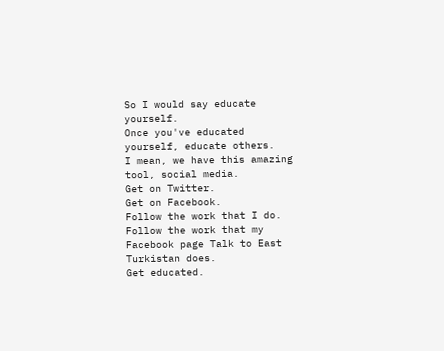So I would say educate yourself.
Once you've educated yourself, educate others.
I mean, we have this amazing tool, social media.
Get on Twitter.
Get on Facebook.
Follow the work that I do.
Follow the work that my Facebook page Talk to East Turkistan does.
Get educated.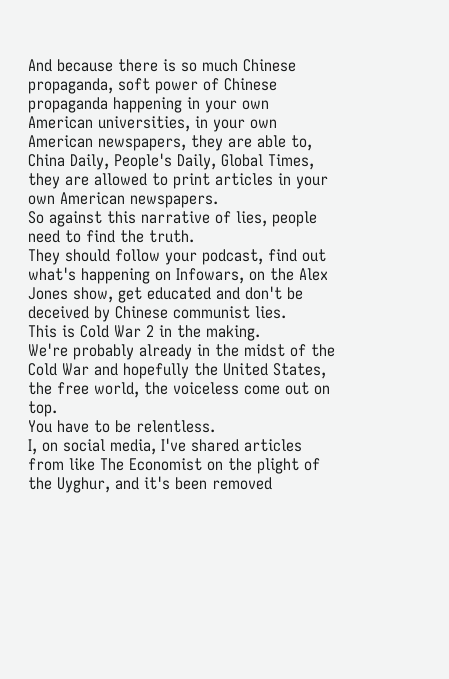And because there is so much Chinese propaganda, soft power of Chinese propaganda happening in your own American universities, in your own American newspapers, they are able to, China Daily, People's Daily, Global Times, they are allowed to print articles in your own American newspapers.
So against this narrative of lies, people need to find the truth.
They should follow your podcast, find out what's happening on Infowars, on the Alex
Jones show, get educated and don't be deceived by Chinese communist lies.
This is Cold War 2 in the making.
We're probably already in the midst of the Cold War and hopefully the United States,
the free world, the voiceless come out on top.
You have to be relentless.
I, on social media, I've shared articles from like The Economist on the plight of the Uyghur, and it's been removed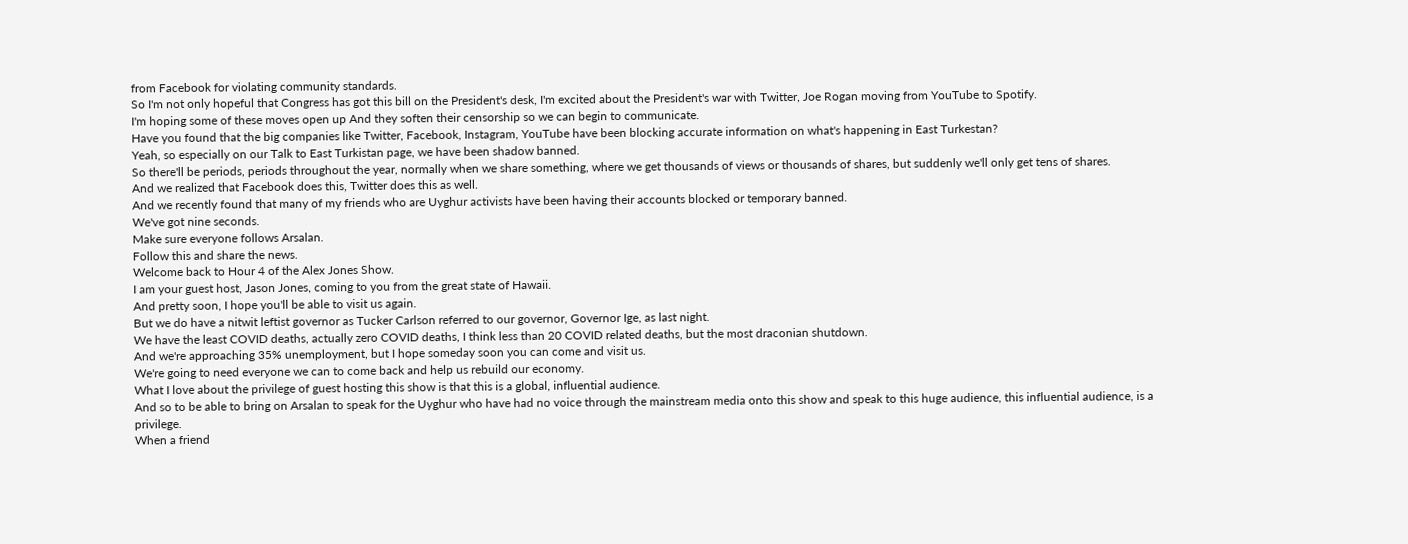from Facebook for violating community standards.
So I'm not only hopeful that Congress has got this bill on the President's desk, I'm excited about the President's war with Twitter, Joe Rogan moving from YouTube to Spotify.
I'm hoping some of these moves open up And they soften their censorship so we can begin to communicate.
Have you found that the big companies like Twitter, Facebook, Instagram, YouTube have been blocking accurate information on what's happening in East Turkestan?
Yeah, so especially on our Talk to East Turkistan page, we have been shadow banned.
So there'll be periods, periods throughout the year, normally when we share something, where we get thousands of views or thousands of shares, but suddenly we'll only get tens of shares.
And we realized that Facebook does this, Twitter does this as well.
And we recently found that many of my friends who are Uyghur activists have been having their accounts blocked or temporary banned.
We've got nine seconds.
Make sure everyone follows Arsalan.
Follow this and share the news.
Welcome back to Hour 4 of the Alex Jones Show.
I am your guest host, Jason Jones, coming to you from the great state of Hawaii.
And pretty soon, I hope you'll be able to visit us again.
But we do have a nitwit leftist governor as Tucker Carlson referred to our governor, Governor Ige, as last night.
We have the least COVID deaths, actually zero COVID deaths, I think less than 20 COVID related deaths, but the most draconian shutdown.
And we're approaching 35% unemployment, but I hope someday soon you can come and visit us.
We're going to need everyone we can to come back and help us rebuild our economy.
What I love about the privilege of guest hosting this show is that this is a global, influential audience.
And so to be able to bring on Arsalan to speak for the Uyghur who have had no voice through the mainstream media onto this show and speak to this huge audience, this influential audience, is a privilege.
When a friend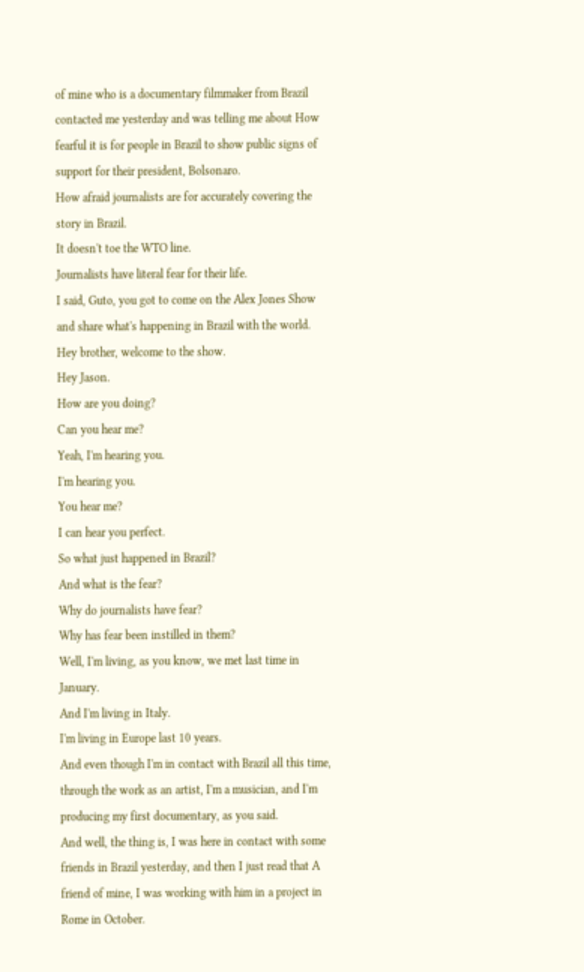of mine who is a documentary filmmaker from Brazil contacted me yesterday and was telling me about How fearful it is for people in Brazil to show public signs of support for their president, Bolsonaro.
How afraid journalists are for accurately covering the story in Brazil.
It doesn't toe the WTO line.
Journalists have literal fear for their life.
I said, Guto, you got to come on the Alex Jones Show and share what's happening in Brazil with the world.
Hey brother, welcome to the show.
Hey Jason.
How are you doing?
Can you hear me?
Yeah, I'm hearing you.
I'm hearing you.
You hear me?
I can hear you perfect.
So what just happened in Brazil?
And what is the fear?
Why do journalists have fear?
Why has fear been instilled in them?
Well, I'm living, as you know, we met last time in January.
And I'm living in Italy.
I'm living in Europe last 10 years.
And even though I'm in contact with Brazil all this time, through the work as an artist, I'm a musician, and I'm producing my first documentary, as you said.
And well, the thing is, I was here in contact with some friends in Brazil yesterday, and then I just read that A friend of mine, I was working with him in a project in Rome in October.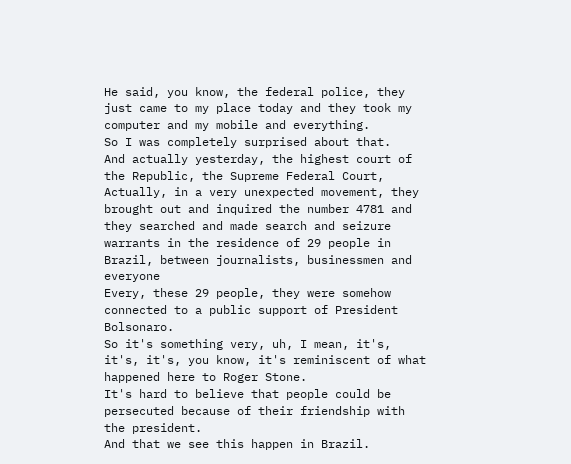He said, you know, the federal police, they just came to my place today and they took my computer and my mobile and everything.
So I was completely surprised about that.
And actually yesterday, the highest court of the Republic, the Supreme Federal Court, Actually, in a very unexpected movement, they brought out and inquired the number 4781 and they searched and made search and seizure warrants in the residence of 29 people in Brazil, between journalists, businessmen and everyone
Every, these 29 people, they were somehow connected to a public support of President Bolsonaro.
So it's something very, uh, I mean, it's, it's, it's, you know, it's reminiscent of what happened here to Roger Stone.
It's hard to believe that people could be persecuted because of their friendship with the president.
And that we see this happen in Brazil.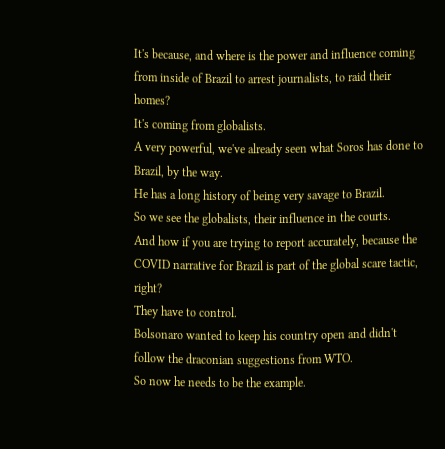It's because, and where is the power and influence coming from inside of Brazil to arrest journalists, to raid their homes?
It's coming from globalists.
A very powerful, we've already seen what Soros has done to Brazil, by the way.
He has a long history of being very savage to Brazil.
So we see the globalists, their influence in the courts.
And how if you are trying to report accurately, because the COVID narrative for Brazil is part of the global scare tactic, right?
They have to control.
Bolsonaro wanted to keep his country open and didn't follow the draconian suggestions from WTO.
So now he needs to be the example.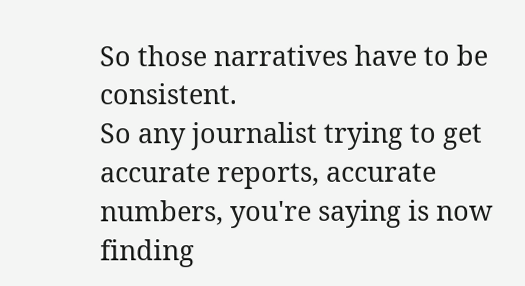So those narratives have to be consistent.
So any journalist trying to get accurate reports, accurate numbers, you're saying is now finding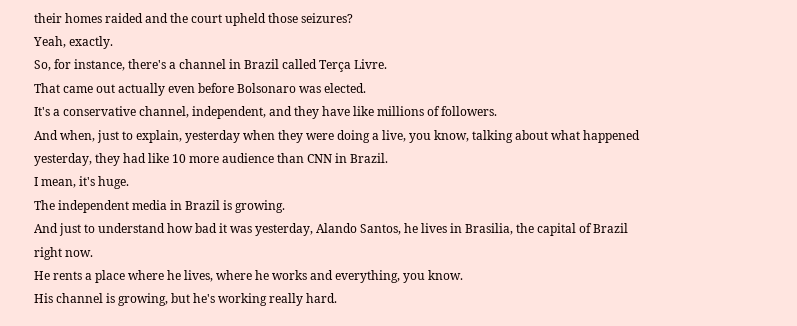their homes raided and the court upheld those seizures?
Yeah, exactly.
So, for instance, there's a channel in Brazil called Terça Livre.
That came out actually even before Bolsonaro was elected.
It's a conservative channel, independent, and they have like millions of followers.
And when, just to explain, yesterday when they were doing a live, you know, talking about what happened yesterday, they had like 10 more audience than CNN in Brazil.
I mean, it's huge.
The independent media in Brazil is growing.
And just to understand how bad it was yesterday, Alando Santos, he lives in Brasilia, the capital of Brazil right now.
He rents a place where he lives, where he works and everything, you know.
His channel is growing, but he's working really hard.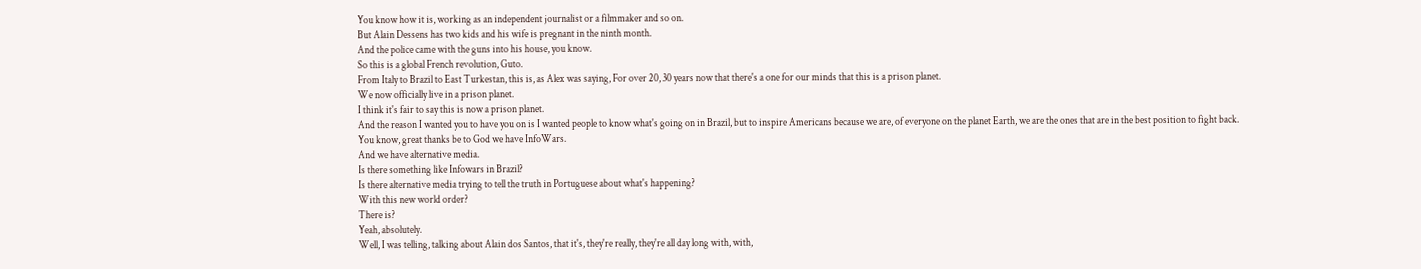You know how it is, working as an independent journalist or a filmmaker and so on.
But Alain Dessens has two kids and his wife is pregnant in the ninth month.
And the police came with the guns into his house, you know.
So this is a global French revolution, Guto.
From Italy to Brazil to East Turkestan, this is, as Alex was saying, For over 20, 30 years now that there's a one for our minds that this is a prison planet.
We now officially live in a prison planet.
I think it's fair to say this is now a prison planet.
And the reason I wanted you to have you on is I wanted people to know what's going on in Brazil, but to inspire Americans because we are, of everyone on the planet Earth, we are the ones that are in the best position to fight back.
You know, great thanks be to God we have InfoWars.
And we have alternative media.
Is there something like Infowars in Brazil?
Is there alternative media trying to tell the truth in Portuguese about what's happening?
With this new world order?
There is?
Yeah, absolutely.
Well, I was telling, talking about Alain dos Santos, that it's, they're really, they're all day long with, with,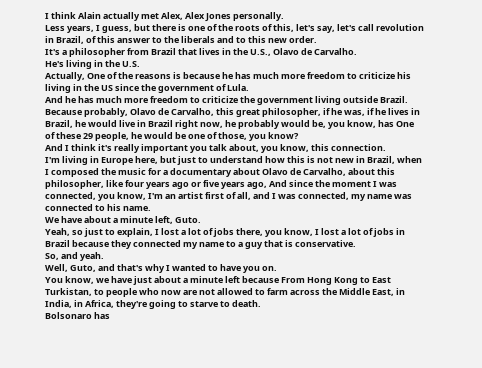I think Alain actually met Alex, Alex Jones personally.
Less years, I guess, but there is one of the roots of this, let's say, let's call revolution in Brazil, of this answer to the liberals and to this new order.
It's a philosopher from Brazil that lives in the U.S., Olavo de Carvalho.
He's living in the U.S.
Actually, One of the reasons is because he has much more freedom to criticize his living in the US since the government of Lula.
And he has much more freedom to criticize the government living outside Brazil.
Because probably, Olavo de Carvalho, this great philosopher, if he was, if he lives in Brazil, he would live in Brazil right now, he probably would be, you know, has One of these 29 people, he would be one of those, you know?
And I think it's really important you talk about, you know, this connection.
I'm living in Europe here, but just to understand how this is not new in Brazil, when I composed the music for a documentary about Olavo de Carvalho, about this philosopher, like four years ago or five years ago, And since the moment I was connected, you know, I'm an artist first of all, and I was connected, my name was connected to his name.
We have about a minute left, Guto.
Yeah, so just to explain, I lost a lot of jobs there, you know, I lost a lot of jobs in Brazil because they connected my name to a guy that is conservative.
So, and yeah.
Well, Guto, and that's why I wanted to have you on.
You know, we have just about a minute left because From Hong Kong to East Turkistan, to people who now are not allowed to farm across the Middle East, in India, in Africa, they're going to starve to death.
Bolsonaro has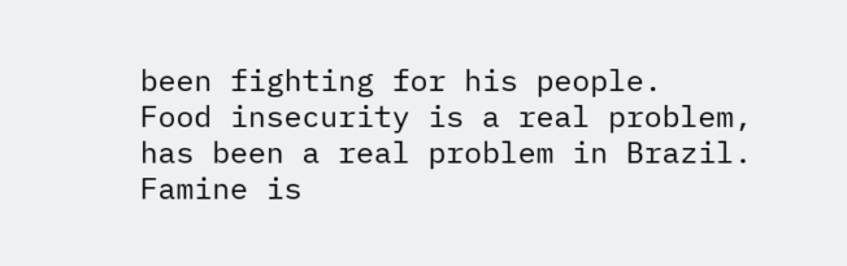been fighting for his people.
Food insecurity is a real problem, has been a real problem in Brazil.
Famine is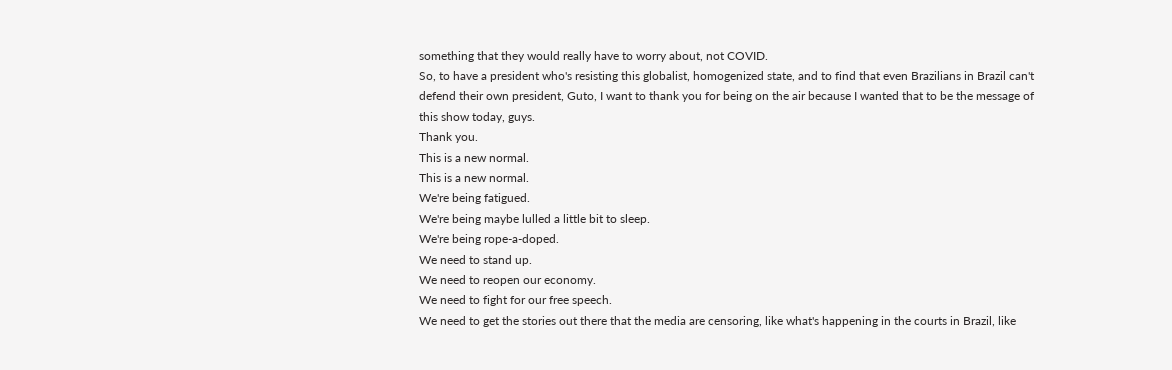something that they would really have to worry about, not COVID.
So, to have a president who's resisting this globalist, homogenized state, and to find that even Brazilians in Brazil can't defend their own president, Guto, I want to thank you for being on the air because I wanted that to be the message of this show today, guys.
Thank you.
This is a new normal.
This is a new normal.
We're being fatigued.
We're being maybe lulled a little bit to sleep.
We're being rope-a-doped.
We need to stand up.
We need to reopen our economy.
We need to fight for our free speech.
We need to get the stories out there that the media are censoring, like what's happening in the courts in Brazil, like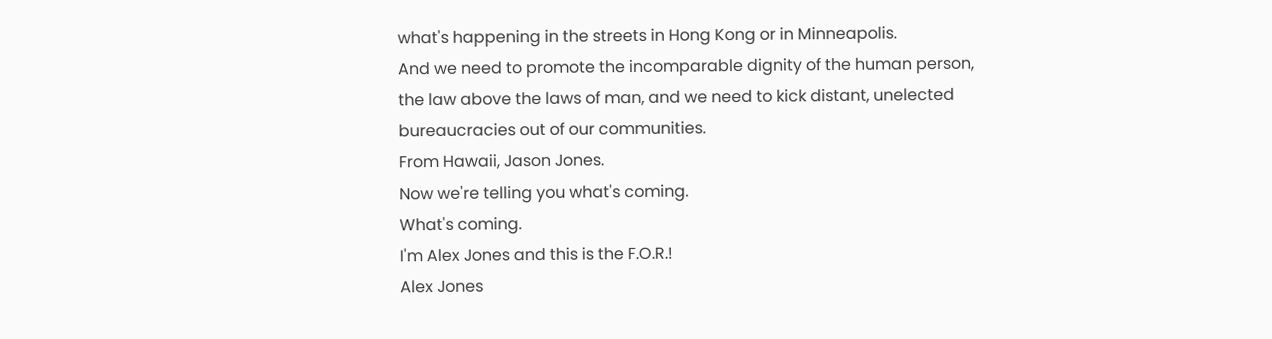what's happening in the streets in Hong Kong or in Minneapolis.
And we need to promote the incomparable dignity of the human person, the law above the laws of man, and we need to kick distant, unelected bureaucracies out of our communities.
From Hawaii, Jason Jones.
Now we're telling you what's coming.
What's coming.
I'm Alex Jones and this is the F.O.R.!
Alex Jones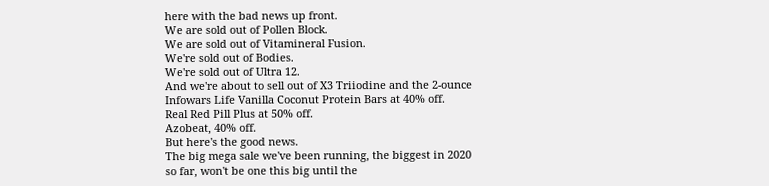here with the bad news up front.
We are sold out of Pollen Block.
We are sold out of Vitamineral Fusion.
We're sold out of Bodies.
We're sold out of Ultra 12.
And we're about to sell out of X3 Triiodine and the 2-ounce Infowars Life Vanilla Coconut Protein Bars at 40% off.
Real Red Pill Plus at 50% off.
Azobeat, 40% off.
But here's the good news.
The big mega sale we've been running, the biggest in 2020 so far, won't be one this big until the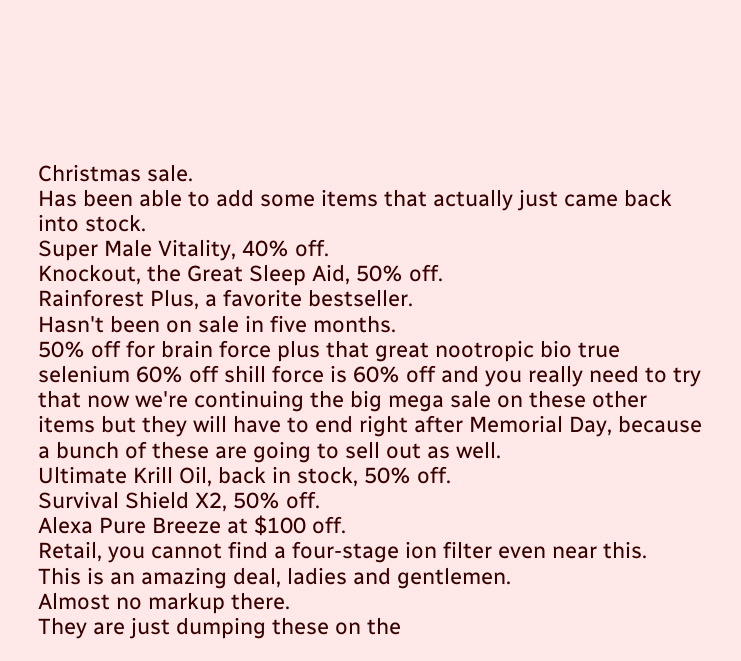Christmas sale.
Has been able to add some items that actually just came back into stock.
Super Male Vitality, 40% off.
Knockout, the Great Sleep Aid, 50% off.
Rainforest Plus, a favorite bestseller.
Hasn't been on sale in five months.
50% off for brain force plus that great nootropic bio true selenium 60% off shill force is 60% off and you really need to try that now we're continuing the big mega sale on these other items but they will have to end right after Memorial Day, because a bunch of these are going to sell out as well.
Ultimate Krill Oil, back in stock, 50% off.
Survival Shield X2, 50% off.
Alexa Pure Breeze at $100 off.
Retail, you cannot find a four-stage ion filter even near this.
This is an amazing deal, ladies and gentlemen.
Almost no markup there.
They are just dumping these on the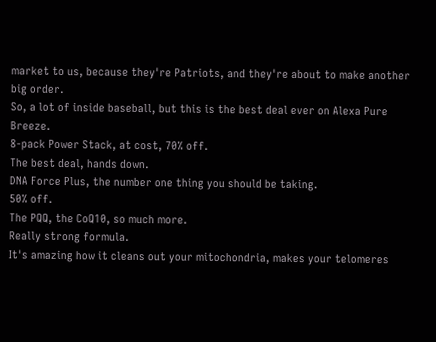market to us, because they're Patriots, and they're about to make another big order.
So, a lot of inside baseball, but this is the best deal ever on Alexa Pure Breeze.
8-pack Power Stack, at cost, 70% off.
The best deal, hands down.
DNA Force Plus, the number one thing you should be taking.
50% off.
The PQQ, the CoQ10, so much more.
Really strong formula.
It's amazing how it cleans out your mitochondria, makes your telomeres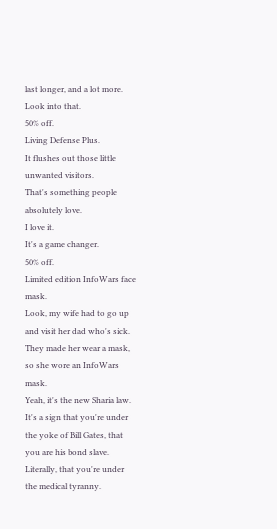last longer, and a lot more.
Look into that.
50% off.
Living Defense Plus.
It flushes out those little unwanted visitors.
That's something people absolutely love.
I love it.
It's a game changer.
50% off.
Limited edition InfoWars face mask.
Look, my wife had to go up and visit her dad who's sick.
They made her wear a mask, so she wore an InfoWars mask.
Yeah, it's the new Sharia law.
It's a sign that you're under the yoke of Bill Gates, that you are his bond slave.
Literally, that you're under the medical tyranny.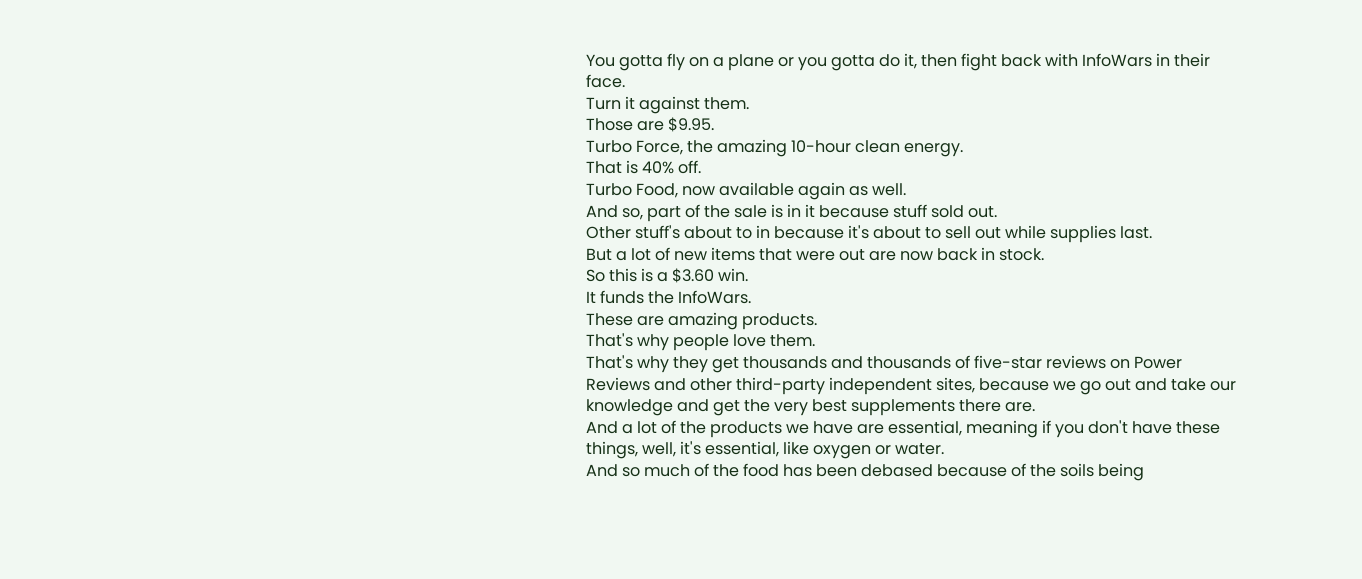You gotta fly on a plane or you gotta do it, then fight back with InfoWars in their face.
Turn it against them.
Those are $9.95.
Turbo Force, the amazing 10-hour clean energy.
That is 40% off.
Turbo Food, now available again as well.
And so, part of the sale is in it because stuff sold out.
Other stuff's about to in because it's about to sell out while supplies last.
But a lot of new items that were out are now back in stock.
So this is a $3.60 win.
It funds the InfoWars.
These are amazing products.
That's why people love them.
That's why they get thousands and thousands of five-star reviews on Power Reviews and other third-party independent sites, because we go out and take our knowledge and get the very best supplements there are.
And a lot of the products we have are essential, meaning if you don't have these things, well, it's essential, like oxygen or water.
And so much of the food has been debased because of the soils being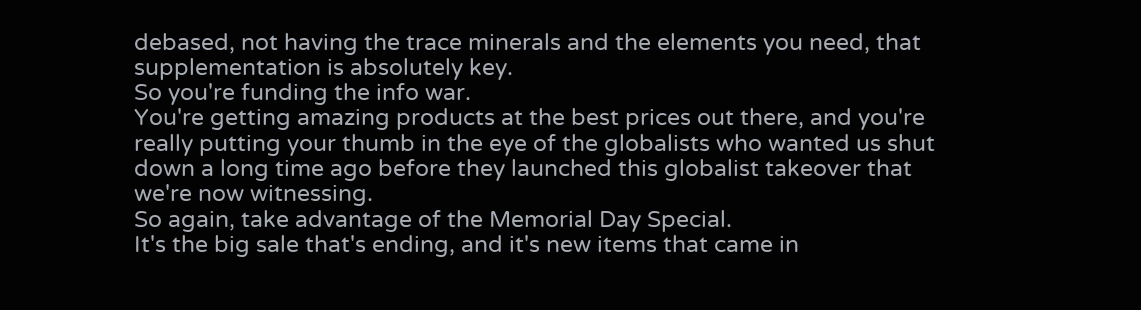debased, not having the trace minerals and the elements you need, that supplementation is absolutely key.
So you're funding the info war.
You're getting amazing products at the best prices out there, and you're really putting your thumb in the eye of the globalists who wanted us shut down a long time ago before they launched this globalist takeover that we're now witnessing.
So again, take advantage of the Memorial Day Special.
It's the big sale that's ending, and it's new items that came in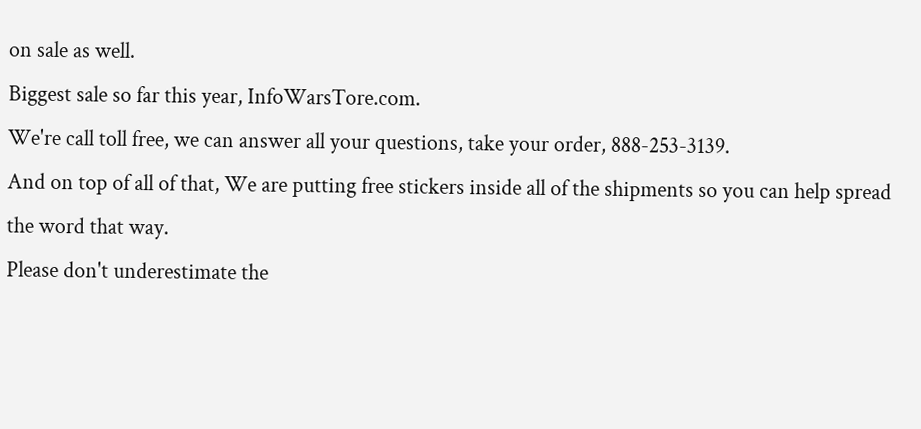on sale as well.
Biggest sale so far this year, InfoWarsTore.com.
We're call toll free, we can answer all your questions, take your order, 888-253-3139.
And on top of all of that, We are putting free stickers inside all of the shipments so you can help spread the word that way.
Please don't underestimate the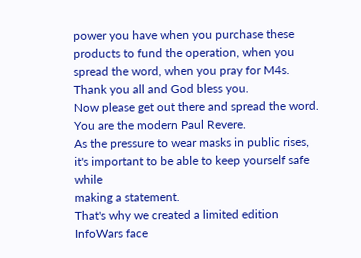power you have when you purchase these products to fund the operation, when you spread the word, when you pray for M4s.
Thank you all and God bless you.
Now please get out there and spread the word.
You are the modern Paul Revere.
As the pressure to wear masks in public rises, it's important to be able to keep yourself safe while
making a statement.
That's why we created a limited edition InfoWars face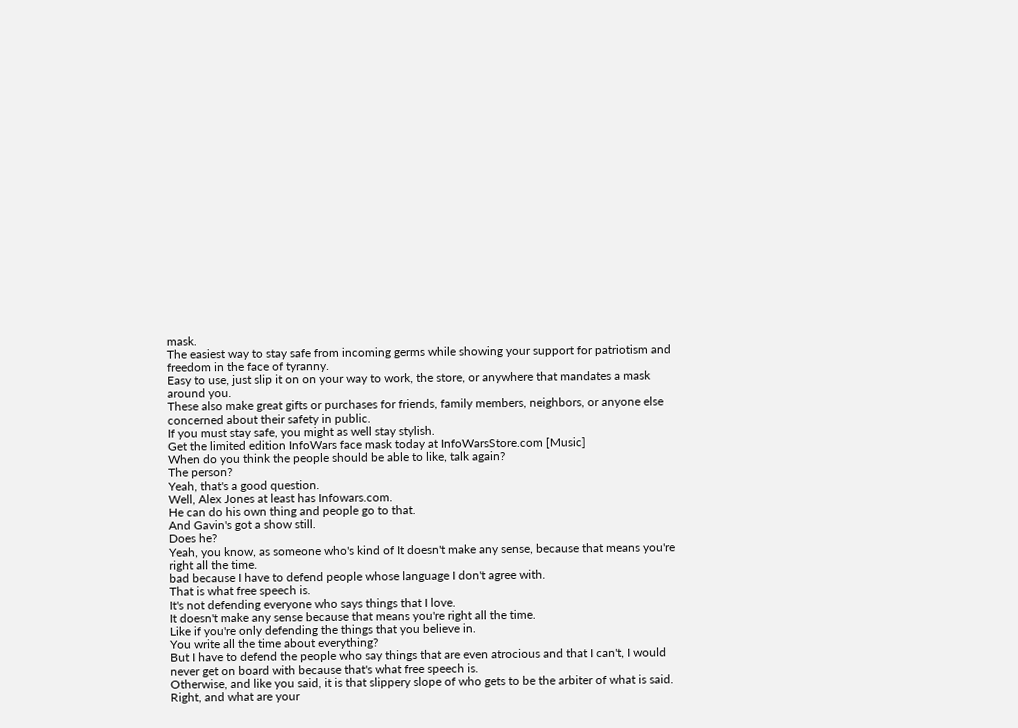mask.
The easiest way to stay safe from incoming germs while showing your support for patriotism and freedom in the face of tyranny.
Easy to use, just slip it on on your way to work, the store, or anywhere that mandates a mask around you.
These also make great gifts or purchases for friends, family members, neighbors, or anyone else concerned about their safety in public.
If you must stay safe, you might as well stay stylish.
Get the limited edition InfoWars face mask today at InfoWarsStore.com [Music]
When do you think the people should be able to like, talk again?
The person?
Yeah, that's a good question.
Well, Alex Jones at least has Infowars.com.
He can do his own thing and people go to that.
And Gavin's got a show still.
Does he?
Yeah, you know, as someone who's kind of It doesn't make any sense, because that means you're right all the time.
bad because I have to defend people whose language I don't agree with.
That is what free speech is.
It's not defending everyone who says things that I love.
It doesn't make any sense because that means you're right all the time.
Like if you're only defending the things that you believe in.
You write all the time about everything?
But I have to defend the people who say things that are even atrocious and that I can't, I would never get on board with because that's what free speech is.
Otherwise, and like you said, it is that slippery slope of who gets to be the arbiter of what is said.
Right, and what are your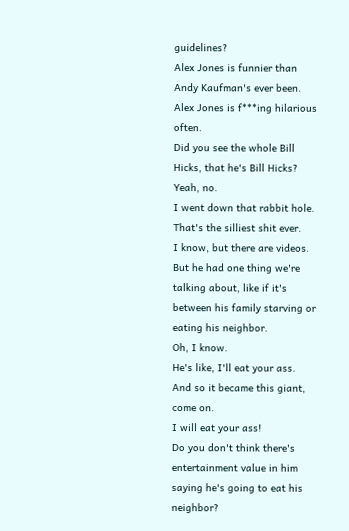guidelines?
Alex Jones is funnier than Andy Kaufman's ever been.
Alex Jones is f***ing hilarious often.
Did you see the whole Bill Hicks, that he's Bill Hicks?
Yeah, no.
I went down that rabbit hole.
That's the silliest shit ever.
I know, but there are videos.
But he had one thing we're talking about, like if it's between his family starving or eating his neighbor.
Oh, I know.
He's like, I'll eat your ass.
And so it became this giant, come on.
I will eat your ass!
Do you don't think there's entertainment value in him saying he's going to eat his neighbor?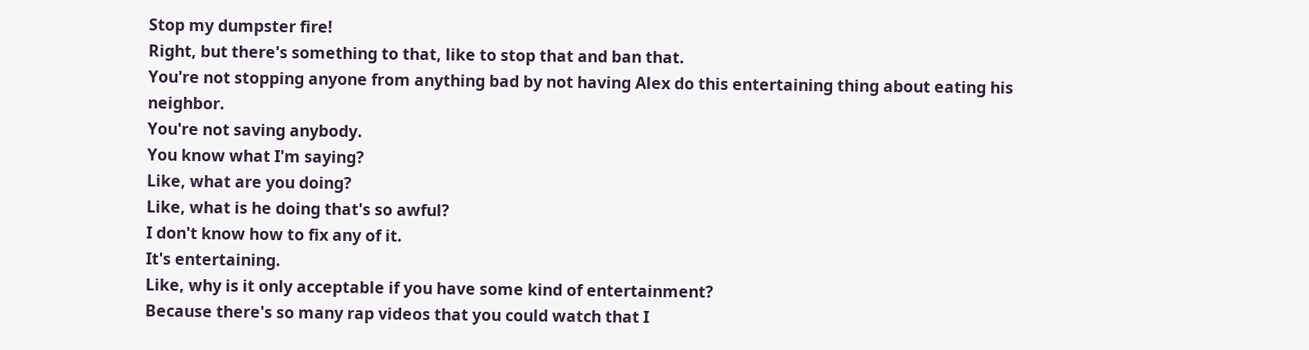Stop my dumpster fire!
Right, but there's something to that, like to stop that and ban that.
You're not stopping anyone from anything bad by not having Alex do this entertaining thing about eating his neighbor.
You're not saving anybody.
You know what I'm saying?
Like, what are you doing?
Like, what is he doing that's so awful?
I don't know how to fix any of it.
It's entertaining.
Like, why is it only acceptable if you have some kind of entertainment?
Because there's so many rap videos that you could watch that I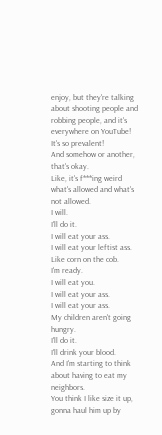enjoy, but they're talking about shooting people and robbing people, and it's everywhere on YouTube!
It's so prevalent!
And somehow or another, that's okay.
Like, it's f***ing weird what's allowed and what's not allowed.
I will.
I'll do it.
I will eat your ass.
I will eat your leftist ass.
Like corn on the cob.
I'm ready.
I will eat you.
I will eat your ass.
I will eat your ass.
My children aren't going hungry.
I'll do it.
I'll drink your blood.
And I'm starting to think about having to eat my neighbors.
You think I like size it up, gonna haul him up by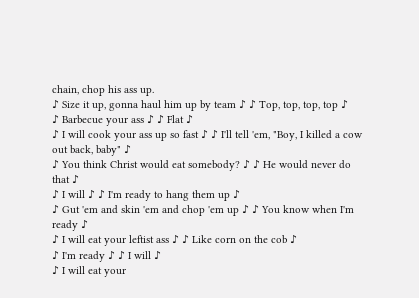chain, chop his ass up.
♪ Size it up, gonna haul him up by team ♪ ♪ Top, top, top, top ♪
♪ Barbecue your ass ♪ ♪ Flat ♪
♪ I will cook your ass up so fast ♪ ♪ I'll tell 'em, "Boy, I killed a cow out back, baby" ♪
♪ You think Christ would eat somebody? ♪ ♪ He would never do that ♪
♪ I will ♪ ♪ I'm ready to hang them up ♪
♪ Gut 'em and skin 'em and chop 'em up ♪ ♪ You know when I'm ready ♪
♪ I will eat your leftist ass ♪ ♪ Like corn on the cob ♪
♪ I'm ready ♪ ♪ I will ♪
♪ I will eat your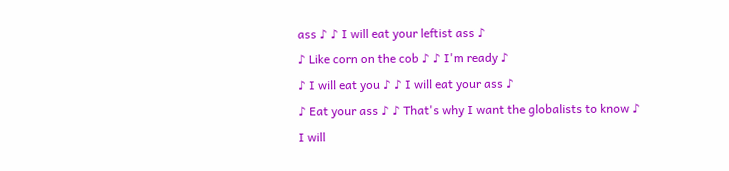ass ♪ ♪ I will eat your leftist ass ♪
♪ Like corn on the cob ♪ ♪ I'm ready ♪
♪ I will eat you ♪ ♪ I will eat your ass ♪
♪ Eat your ass ♪ ♪ That's why I want the globalists to know ♪
I will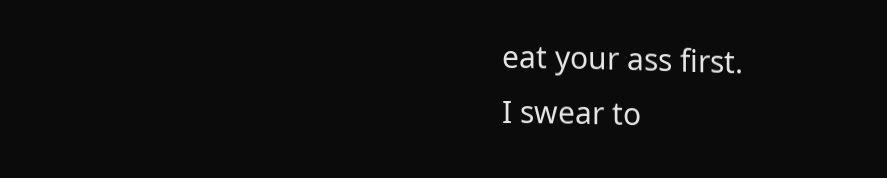eat your ass first.
I swear to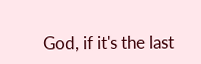God, if it's the last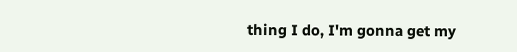thing I do, I'm gonna get my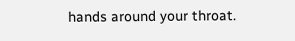hands around your throat.